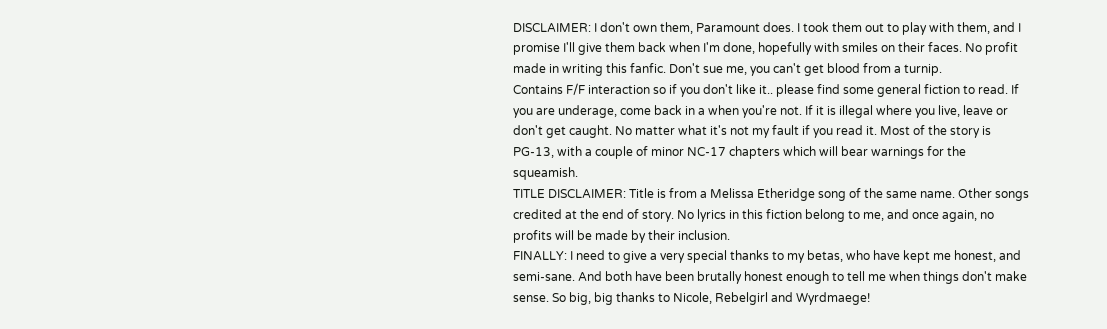DISCLAIMER: I don't own them, Paramount does. I took them out to play with them, and I promise I'll give them back when I'm done, hopefully with smiles on their faces. No profit made in writing this fanfic. Don't sue me, you can't get blood from a turnip.
Contains F/F interaction so if you don't like it.. please find some general fiction to read. If you are underage, come back in a when you're not. If it is illegal where you live, leave or don't get caught. No matter what it's not my fault if you read it. Most of the story is PG-13, with a couple of minor NC-17 chapters which will bear warnings for the squeamish.
TITLE DISCLAIMER: Title is from a Melissa Etheridge song of the same name. Other songs credited at the end of story. No lyrics in this fiction belong to me, and once again, no profits will be made by their inclusion.
FINALLY: I need to give a very special thanks to my betas, who have kept me honest, and semi-sane. And both have been brutally honest enough to tell me when things don't make sense. So big, big thanks to Nicole, Rebelgirl and Wyrdmaege!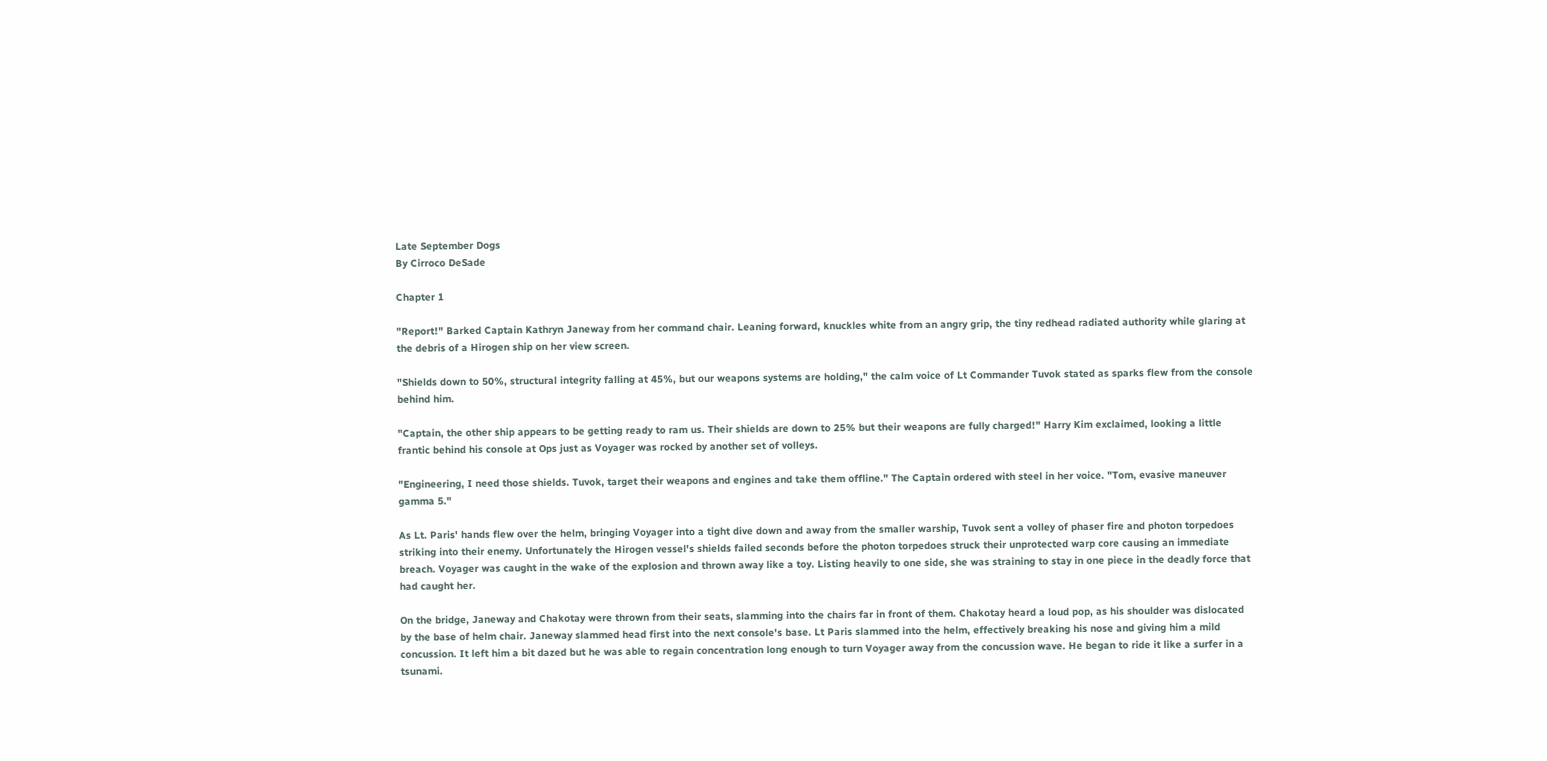Late September Dogs
By Cirroco DeSade

Chapter 1

"Report!" Barked Captain Kathryn Janeway from her command chair. Leaning forward, knuckles white from an angry grip, the tiny redhead radiated authority while glaring at the debris of a Hirogen ship on her view screen.

"Shields down to 50%, structural integrity falling at 45%, but our weapons systems are holding," the calm voice of Lt Commander Tuvok stated as sparks flew from the console behind him.

"Captain, the other ship appears to be getting ready to ram us. Their shields are down to 25% but their weapons are fully charged!" Harry Kim exclaimed, looking a little frantic behind his console at Ops just as Voyager was rocked by another set of volleys.

"Engineering, I need those shields. Tuvok, target their weapons and engines and take them offline." The Captain ordered with steel in her voice. "Tom, evasive maneuver gamma 5."

As Lt. Paris' hands flew over the helm, bringing Voyager into a tight dive down and away from the smaller warship, Tuvok sent a volley of phaser fire and photon torpedoes striking into their enemy. Unfortunately the Hirogen vessel's shields failed seconds before the photon torpedoes struck their unprotected warp core causing an immediate breach. Voyager was caught in the wake of the explosion and thrown away like a toy. Listing heavily to one side, she was straining to stay in one piece in the deadly force that had caught her.

On the bridge, Janeway and Chakotay were thrown from their seats, slamming into the chairs far in front of them. Chakotay heard a loud pop, as his shoulder was dislocated by the base of helm chair. Janeway slammed head first into the next console's base. Lt Paris slammed into the helm, effectively breaking his nose and giving him a mild concussion. It left him a bit dazed but he was able to regain concentration long enough to turn Voyager away from the concussion wave. He began to ride it like a surfer in a tsunami.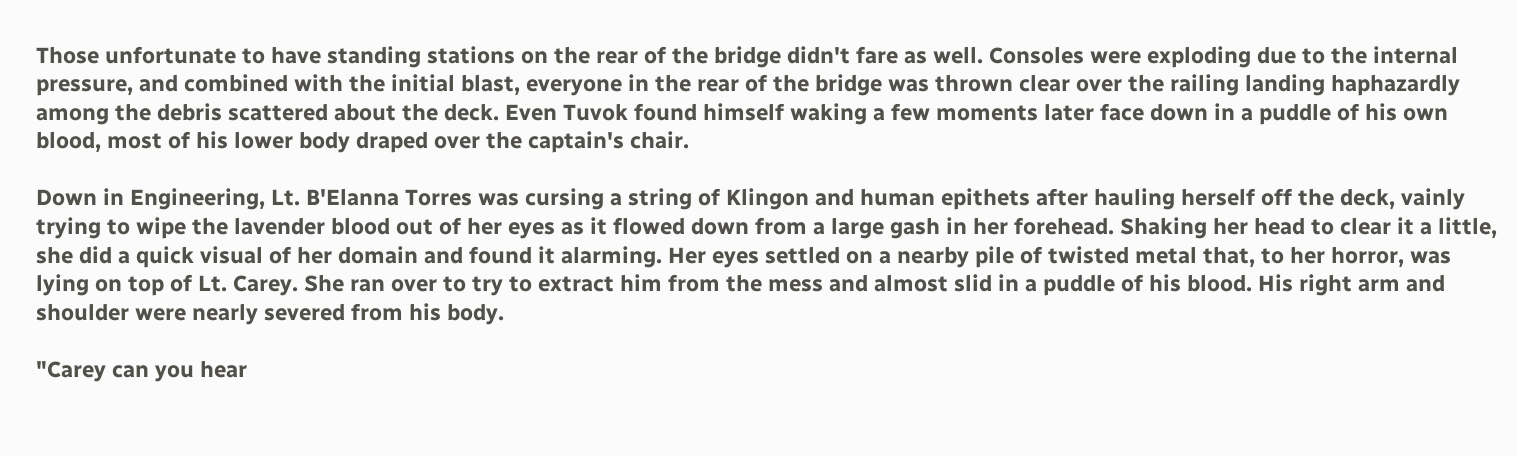Those unfortunate to have standing stations on the rear of the bridge didn't fare as well. Consoles were exploding due to the internal pressure, and combined with the initial blast, everyone in the rear of the bridge was thrown clear over the railing landing haphazardly among the debris scattered about the deck. Even Tuvok found himself waking a few moments later face down in a puddle of his own blood, most of his lower body draped over the captain's chair.

Down in Engineering, Lt. B'Elanna Torres was cursing a string of Klingon and human epithets after hauling herself off the deck, vainly trying to wipe the lavender blood out of her eyes as it flowed down from a large gash in her forehead. Shaking her head to clear it a little, she did a quick visual of her domain and found it alarming. Her eyes settled on a nearby pile of twisted metal that, to her horror, was lying on top of Lt. Carey. She ran over to try to extract him from the mess and almost slid in a puddle of his blood. His right arm and shoulder were nearly severed from his body.

"Carey can you hear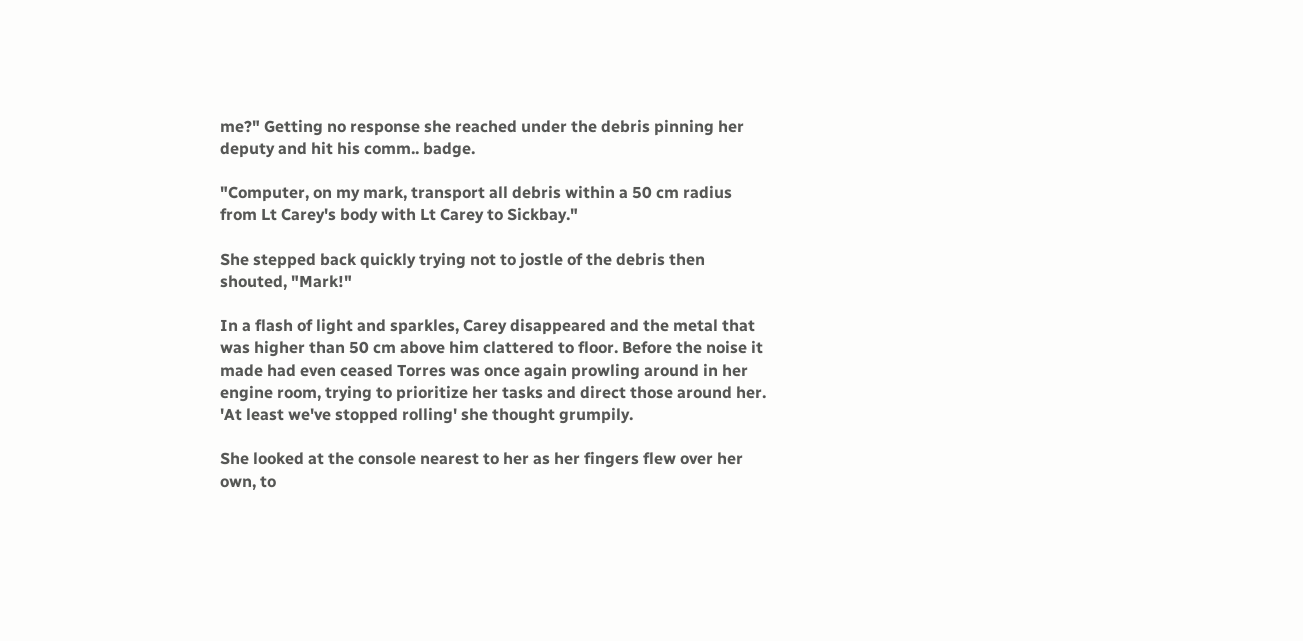me?" Getting no response she reached under the debris pinning her deputy and hit his comm.. badge.

"Computer, on my mark, transport all debris within a 50 cm radius from Lt Carey's body with Lt Carey to Sickbay."

She stepped back quickly trying not to jostle of the debris then shouted, "Mark!"

In a flash of light and sparkles, Carey disappeared and the metal that was higher than 50 cm above him clattered to floor. Before the noise it made had even ceased Torres was once again prowling around in her engine room, trying to prioritize her tasks and direct those around her. 'At least we've stopped rolling' she thought grumpily.

She looked at the console nearest to her as her fingers flew over her own, to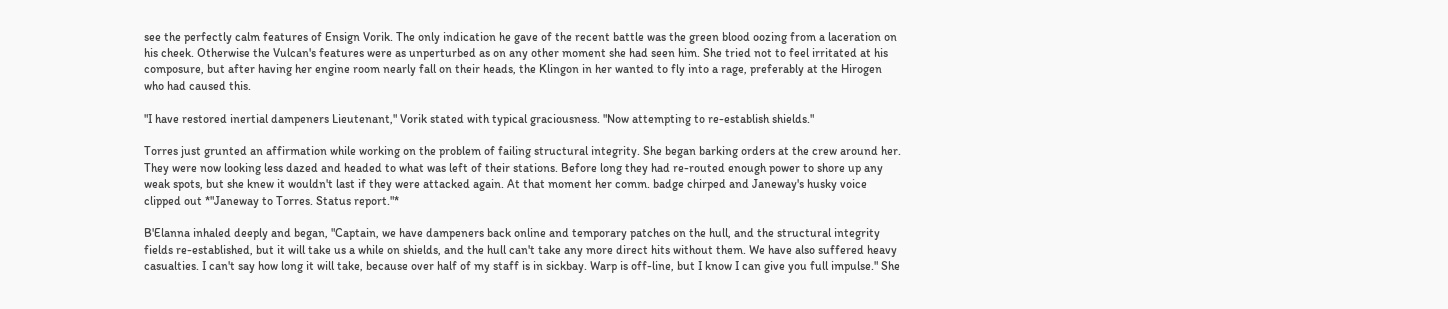see the perfectly calm features of Ensign Vorik. The only indication he gave of the recent battle was the green blood oozing from a laceration on his cheek. Otherwise the Vulcan's features were as unperturbed as on any other moment she had seen him. She tried not to feel irritated at his composure, but after having her engine room nearly fall on their heads, the Klingon in her wanted to fly into a rage, preferably at the Hirogen who had caused this.

"I have restored inertial dampeners Lieutenant," Vorik stated with typical graciousness. "Now attempting to re-establish shields."

Torres just grunted an affirmation while working on the problem of failing structural integrity. She began barking orders at the crew around her. They were now looking less dazed and headed to what was left of their stations. Before long they had re-routed enough power to shore up any weak spots, but she knew it wouldn't last if they were attacked again. At that moment her comm. badge chirped and Janeway's husky voice clipped out *"Janeway to Torres. Status report."*

B'Elanna inhaled deeply and began, "Captain, we have dampeners back online and temporary patches on the hull, and the structural integrity fields re-established, but it will take us a while on shields, and the hull can't take any more direct hits without them. We have also suffered heavy casualties. I can't say how long it will take, because over half of my staff is in sickbay. Warp is off-line, but I know I can give you full impulse." She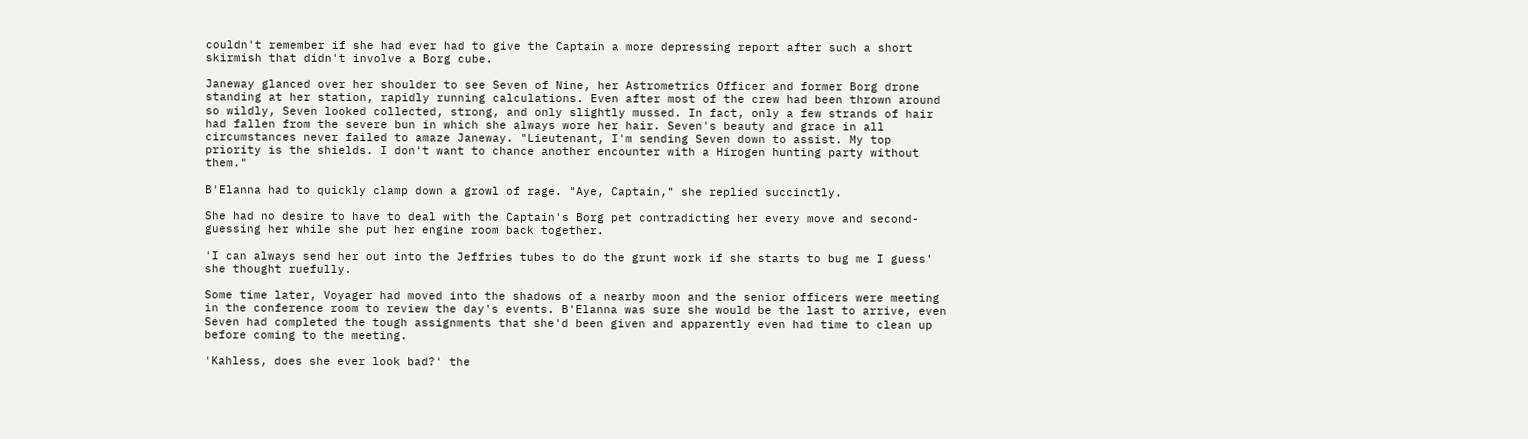couldn't remember if she had ever had to give the Captain a more depressing report after such a short skirmish that didn't involve a Borg cube.

Janeway glanced over her shoulder to see Seven of Nine, her Astrometrics Officer and former Borg drone standing at her station, rapidly running calculations. Even after most of the crew had been thrown around so wildly, Seven looked collected, strong, and only slightly mussed. In fact, only a few strands of hair had fallen from the severe bun in which she always wore her hair. Seven's beauty and grace in all circumstances never failed to amaze Janeway. "Lieutenant, I'm sending Seven down to assist. My top priority is the shields. I don't want to chance another encounter with a Hirogen hunting party without them."

B'Elanna had to quickly clamp down a growl of rage. "Aye, Captain," she replied succinctly.

She had no desire to have to deal with the Captain's Borg pet contradicting her every move and second-guessing her while she put her engine room back together.

'I can always send her out into the Jeffries tubes to do the grunt work if she starts to bug me I guess' she thought ruefully.

Some time later, Voyager had moved into the shadows of a nearby moon and the senior officers were meeting in the conference room to review the day's events. B'Elanna was sure she would be the last to arrive, even Seven had completed the tough assignments that she'd been given and apparently even had time to clean up before coming to the meeting.

'Kahless, does she ever look bad?' the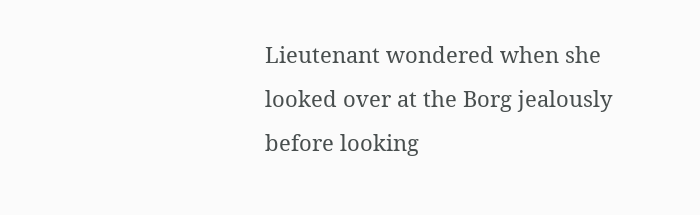Lieutenant wondered when she looked over at the Borg jealously before looking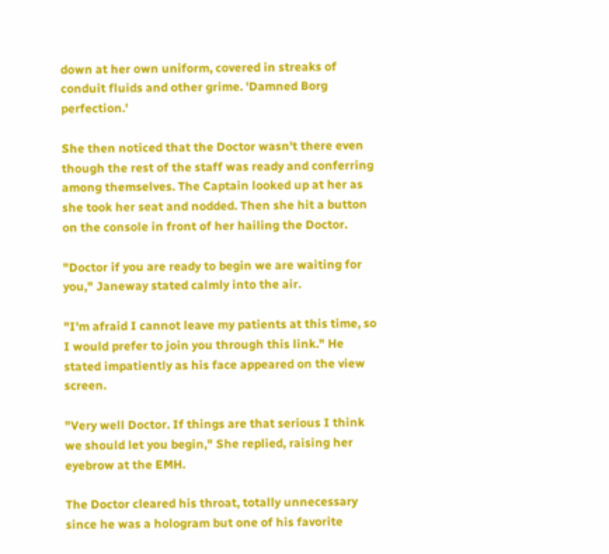down at her own uniform, covered in streaks of conduit fluids and other grime. 'Damned Borg perfection.'

She then noticed that the Doctor wasn't there even though the rest of the staff was ready and conferring among themselves. The Captain looked up at her as she took her seat and nodded. Then she hit a button on the console in front of her hailing the Doctor.

"Doctor if you are ready to begin we are waiting for you," Janeway stated calmly into the air.

"I'm afraid I cannot leave my patients at this time, so I would prefer to join you through this link." He stated impatiently as his face appeared on the view screen.

"Very well Doctor. If things are that serious I think we should let you begin," She replied, raising her eyebrow at the EMH.

The Doctor cleared his throat, totally unnecessary since he was a hologram but one of his favorite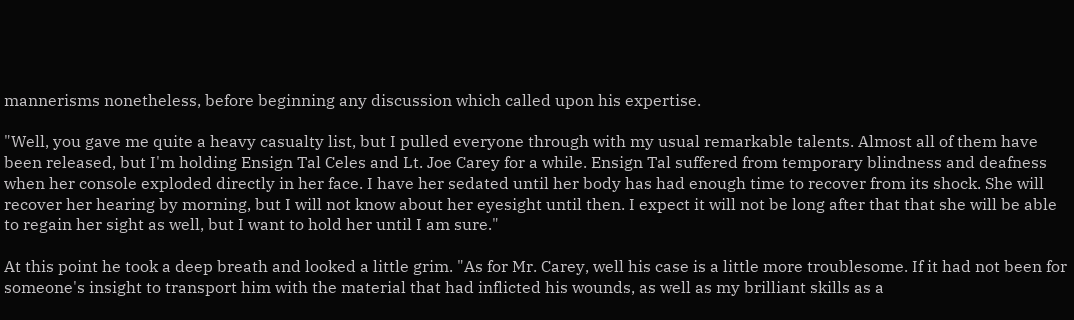mannerisms nonetheless, before beginning any discussion which called upon his expertise.

"Well, you gave me quite a heavy casualty list, but I pulled everyone through with my usual remarkable talents. Almost all of them have been released, but I'm holding Ensign Tal Celes and Lt. Joe Carey for a while. Ensign Tal suffered from temporary blindness and deafness when her console exploded directly in her face. I have her sedated until her body has had enough time to recover from its shock. She will recover her hearing by morning, but I will not know about her eyesight until then. I expect it will not be long after that that she will be able to regain her sight as well, but I want to hold her until I am sure."

At this point he took a deep breath and looked a little grim. "As for Mr. Carey, well his case is a little more troublesome. If it had not been for someone's insight to transport him with the material that had inflicted his wounds, as well as my brilliant skills as a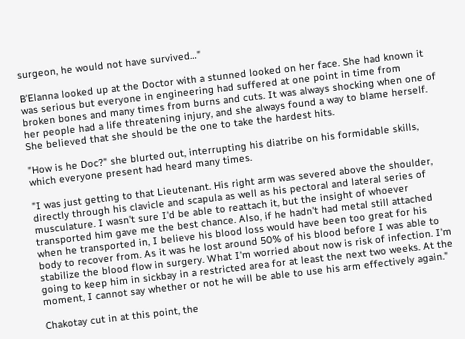surgeon, he would not have survived…"

B'Elanna looked up at the Doctor with a stunned looked on her face. She had known it was serious but everyone in engineering had suffered at one point in time from broken bones and many times from burns and cuts. It was always shocking when one of her people had a life threatening injury, and she always found a way to blame herself. She believed that she should be the one to take the hardest hits.

"How is he Doc?" she blurted out, interrupting his diatribe on his formidable skills, which everyone present had heard many times.

"I was just getting to that Lieutenant. His right arm was severed above the shoulder, directly through his clavicle and scapula as well as his pectoral and lateral series of musculature. I wasn't sure I'd be able to reattach it, but the insight of whoever transported him gave me the best chance. Also, if he hadn't had metal still attached when he transported in, I believe his blood loss would have been too great for his body to recover from. As it was he lost around 50% of his blood before I was able to stabilize the blood flow in surgery. What I'm worried about now is risk of infection. I'm going to keep him in sickbay in a restricted area for at least the next two weeks. At the moment, I cannot say whether or not he will be able to use his arm effectively again."

Chakotay cut in at this point, the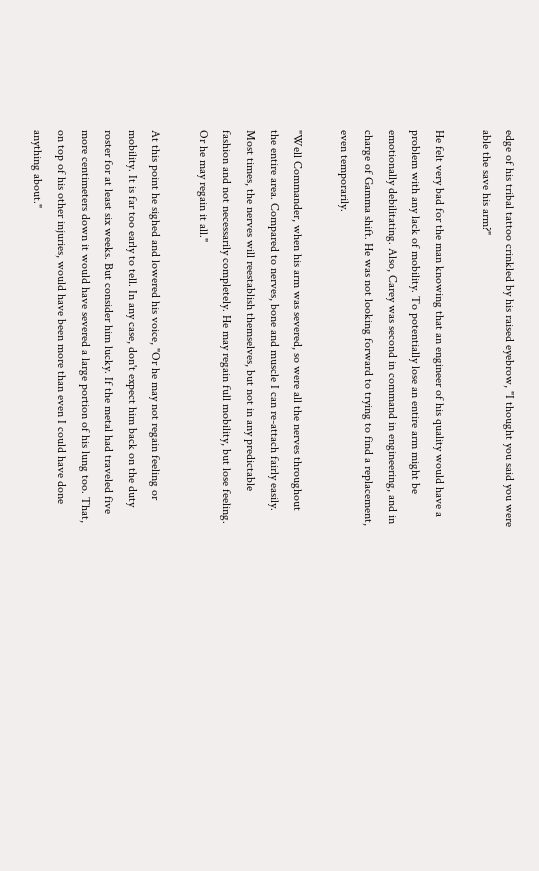edge of his tribal tattoo crinkled by his raised eyebrow, "I thought you said you were able the save his arm?"

He felt very bad for the man knowing that an engineer of his quality would have a problem with any lack of mobility. To potentially lose an entire arm might be emotionally debilitating. Also, Carey was second in command in engineering, and in charge of Gamma shift. He was not looking forward to trying to find a replacement, even temporarily.

"Well Commander, when his arm was severed, so were all the nerves throughout the entire area. Compared to nerves, bone and muscle I can re-attach fairly easily. Most times, the nerves will reestablish themselves, but not in any predictable fashion and not necessarily completely. He may regain full mobility, but lose feeling. Or he may regain it all."

At this point he sighed and lowered his voice, "Or he may not regain feeling or mobility. It is far too early to tell. In any case, don't expect him back on the duty roster for at least six weeks. But consider him lucky. If the metal had traveled five more centimeters down it would have severed a large portion of his lung too. That, on top of his other injuries, would have been more than even I could have done anything about."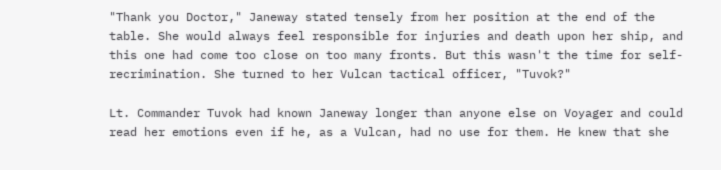"Thank you Doctor," Janeway stated tensely from her position at the end of the table. She would always feel responsible for injuries and death upon her ship, and this one had come too close on too many fronts. But this wasn't the time for self-recrimination. She turned to her Vulcan tactical officer, "Tuvok?"

Lt. Commander Tuvok had known Janeway longer than anyone else on Voyager and could read her emotions even if he, as a Vulcan, had no use for them. He knew that she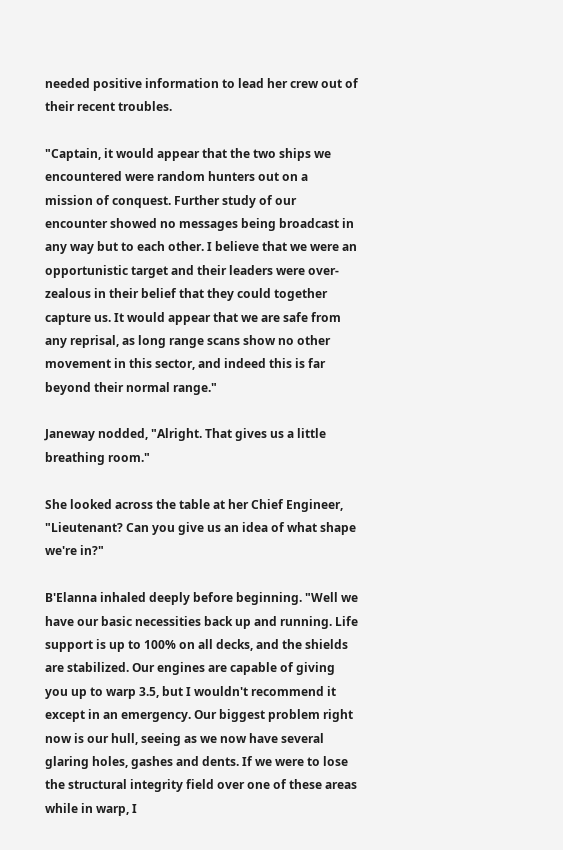needed positive information to lead her crew out of their recent troubles.

"Captain, it would appear that the two ships we encountered were random hunters out on a mission of conquest. Further study of our encounter showed no messages being broadcast in any way but to each other. I believe that we were an opportunistic target and their leaders were over-zealous in their belief that they could together capture us. It would appear that we are safe from any reprisal, as long range scans show no other movement in this sector, and indeed this is far beyond their normal range."

Janeway nodded, "Alright. That gives us a little breathing room."

She looked across the table at her Chief Engineer, "Lieutenant? Can you give us an idea of what shape we're in?"

B'Elanna inhaled deeply before beginning. "Well we have our basic necessities back up and running. Life support is up to 100% on all decks, and the shields are stabilized. Our engines are capable of giving you up to warp 3.5, but I wouldn't recommend it except in an emergency. Our biggest problem right now is our hull, seeing as we now have several glaring holes, gashes and dents. If we were to lose the structural integrity field over one of these areas while in warp, I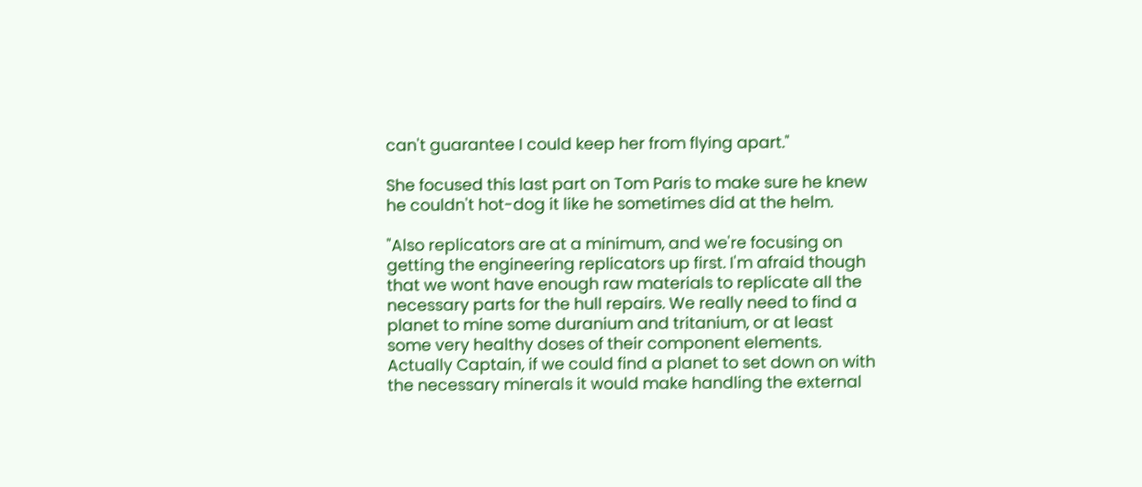can't guarantee I could keep her from flying apart."

She focused this last part on Tom Paris to make sure he knew he couldn't hot-dog it like he sometimes did at the helm.

"Also replicators are at a minimum, and we're focusing on getting the engineering replicators up first. I'm afraid though that we wont have enough raw materials to replicate all the necessary parts for the hull repairs. We really need to find a planet to mine some duranium and tritanium, or at least some very healthy doses of their component elements. Actually Captain, if we could find a planet to set down on with the necessary minerals it would make handling the external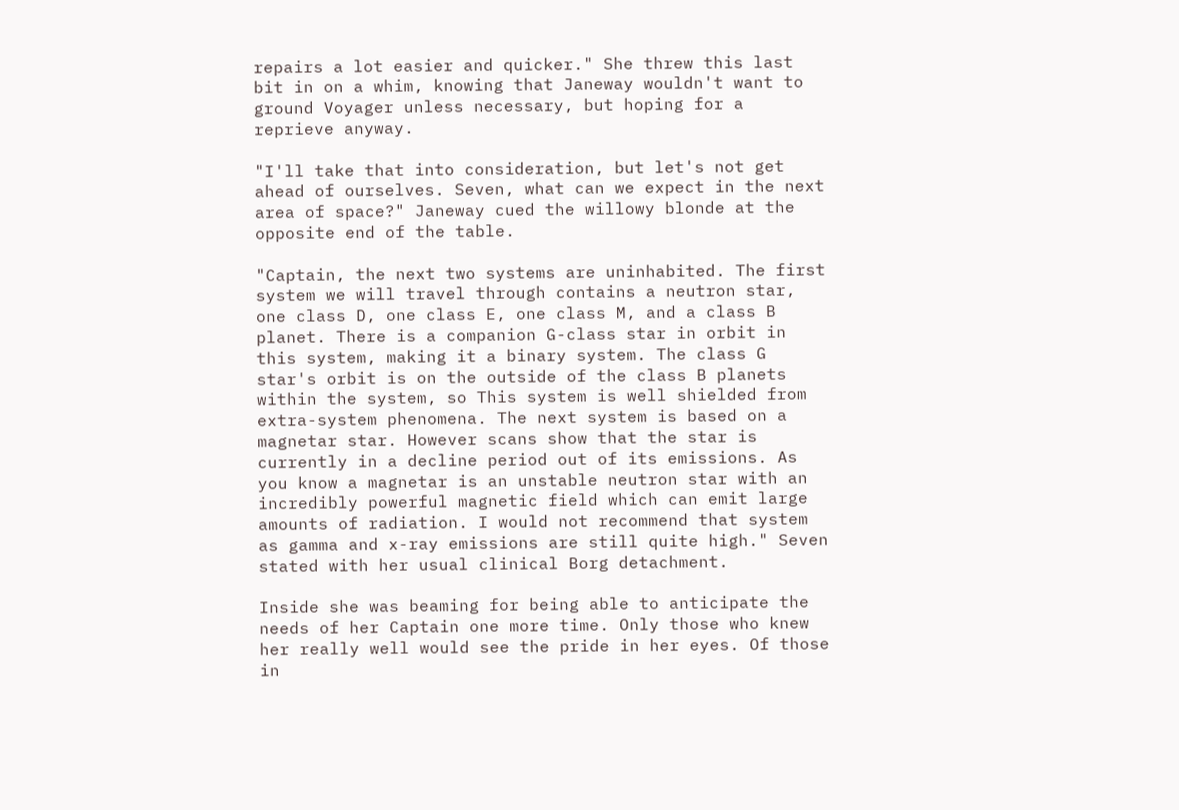repairs a lot easier and quicker." She threw this last bit in on a whim, knowing that Janeway wouldn't want to ground Voyager unless necessary, but hoping for a reprieve anyway.

"I'll take that into consideration, but let's not get ahead of ourselves. Seven, what can we expect in the next area of space?" Janeway cued the willowy blonde at the opposite end of the table.

"Captain, the next two systems are uninhabited. The first system we will travel through contains a neutron star, one class D, one class E, one class M, and a class B planet. There is a companion G-class star in orbit in this system, making it a binary system. The class G star's orbit is on the outside of the class B planets within the system, so This system is well shielded from extra-system phenomena. The next system is based on a magnetar star. However scans show that the star is currently in a decline period out of its emissions. As you know a magnetar is an unstable neutron star with an incredibly powerful magnetic field which can emit large amounts of radiation. I would not recommend that system as gamma and x-ray emissions are still quite high." Seven stated with her usual clinical Borg detachment.

Inside she was beaming for being able to anticipate the needs of her Captain one more time. Only those who knew her really well would see the pride in her eyes. Of those in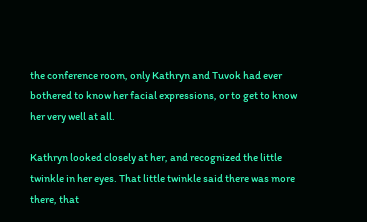the conference room, only Kathryn and Tuvok had ever bothered to know her facial expressions, or to get to know her very well at all.

Kathryn looked closely at her, and recognized the little twinkle in her eyes. That little twinkle said there was more there, that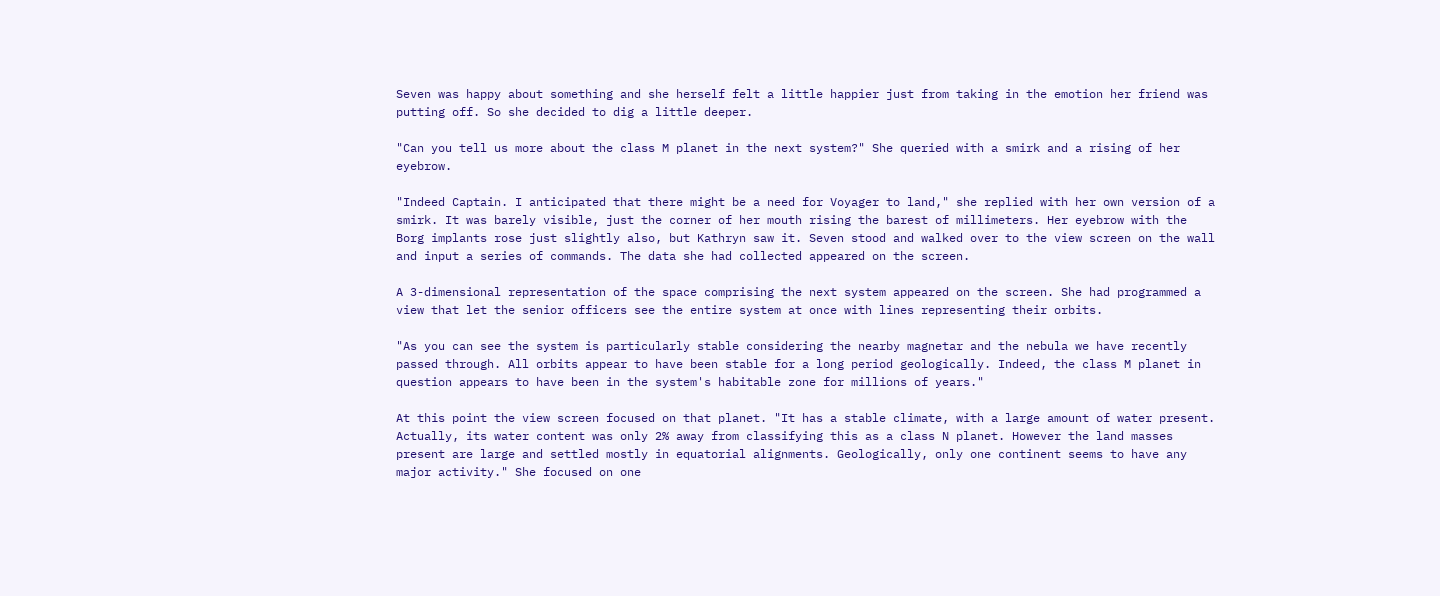Seven was happy about something and she herself felt a little happier just from taking in the emotion her friend was putting off. So she decided to dig a little deeper.

"Can you tell us more about the class M planet in the next system?" She queried with a smirk and a rising of her eyebrow.

"Indeed Captain. I anticipated that there might be a need for Voyager to land," she replied with her own version of a smirk. It was barely visible, just the corner of her mouth rising the barest of millimeters. Her eyebrow with the Borg implants rose just slightly also, but Kathryn saw it. Seven stood and walked over to the view screen on the wall and input a series of commands. The data she had collected appeared on the screen.

A 3-dimensional representation of the space comprising the next system appeared on the screen. She had programmed a view that let the senior officers see the entire system at once with lines representing their orbits.

"As you can see the system is particularly stable considering the nearby magnetar and the nebula we have recently passed through. All orbits appear to have been stable for a long period geologically. Indeed, the class M planet in question appears to have been in the system's habitable zone for millions of years."

At this point the view screen focused on that planet. "It has a stable climate, with a large amount of water present. Actually, its water content was only 2% away from classifying this as a class N planet. However the land masses present are large and settled mostly in equatorial alignments. Geologically, only one continent seems to have any major activity." She focused on one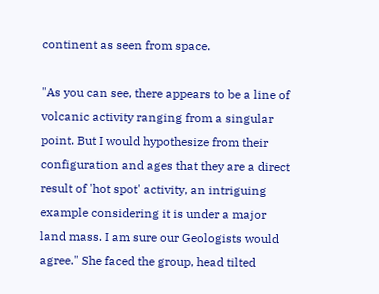continent as seen from space.

"As you can see, there appears to be a line of volcanic activity ranging from a singular point. But I would hypothesize from their configuration and ages that they are a direct result of 'hot spot' activity, an intriguing example considering it is under a major land mass. I am sure our Geologists would agree." She faced the group, head tilted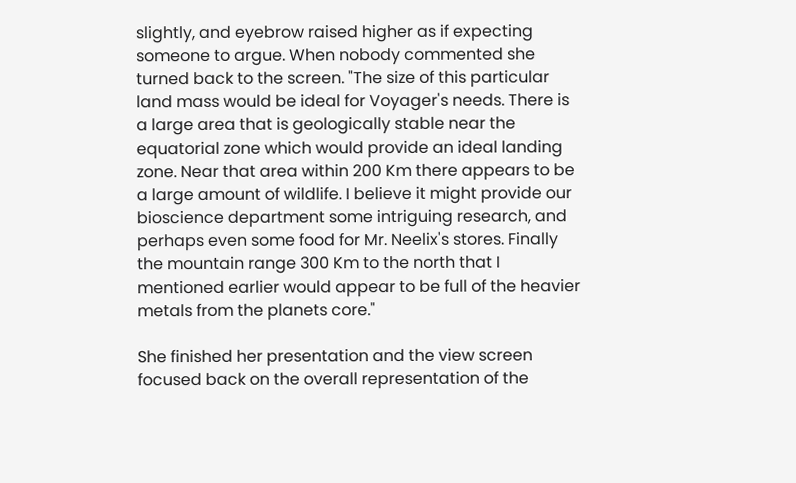slightly, and eyebrow raised higher as if expecting someone to argue. When nobody commented she turned back to the screen. "The size of this particular land mass would be ideal for Voyager's needs. There is a large area that is geologically stable near the equatorial zone which would provide an ideal landing zone. Near that area within 200 Km there appears to be a large amount of wildlife. I believe it might provide our bioscience department some intriguing research, and perhaps even some food for Mr. Neelix's stores. Finally the mountain range 300 Km to the north that I mentioned earlier would appear to be full of the heavier metals from the planets core."

She finished her presentation and the view screen focused back on the overall representation of the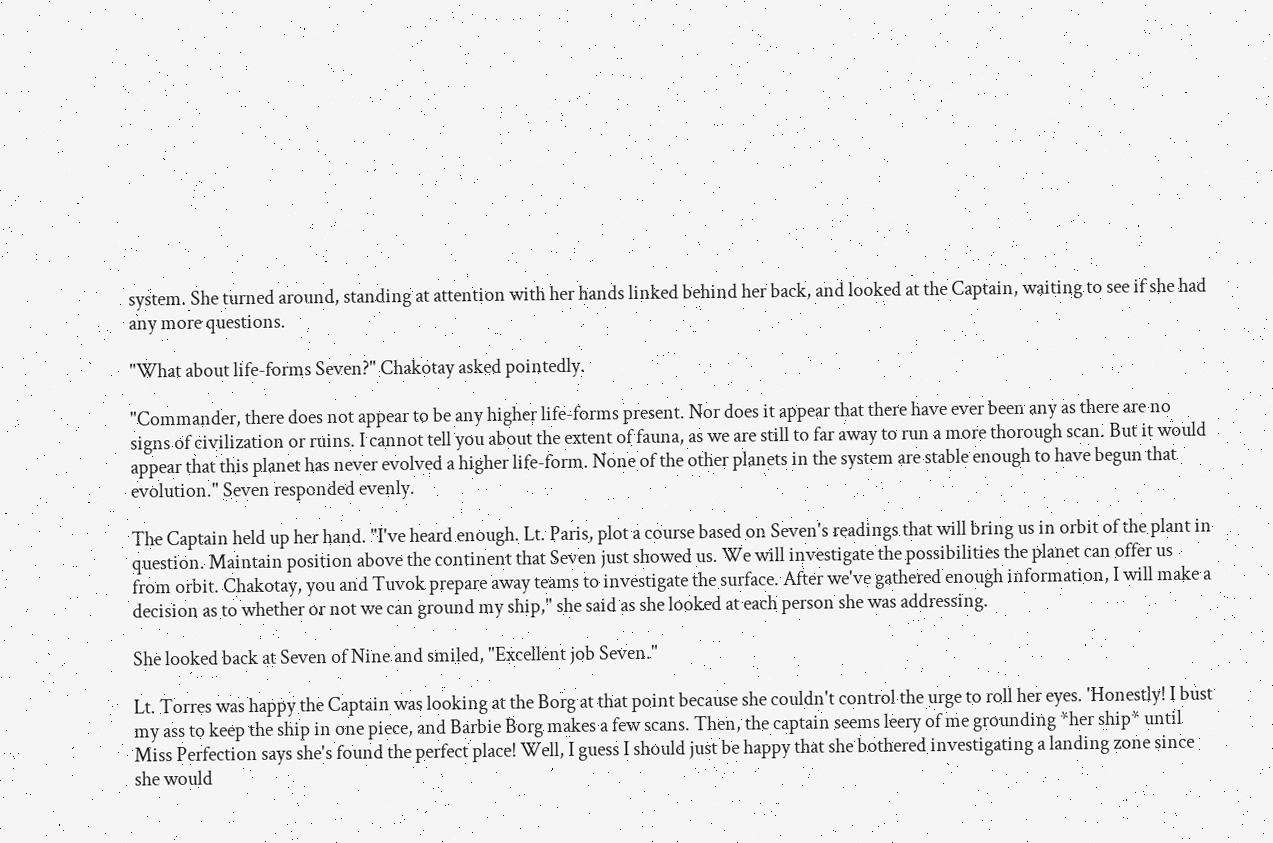system. She turned around, standing at attention with her hands linked behind her back, and looked at the Captain, waiting to see if she had any more questions.

"What about life-forms Seven?" Chakotay asked pointedly.

"Commander, there does not appear to be any higher life-forms present. Nor does it appear that there have ever been any as there are no signs of civilization or ruins. I cannot tell you about the extent of fauna, as we are still to far away to run a more thorough scan. But it would appear that this planet has never evolved a higher life-form. None of the other planets in the system are stable enough to have begun that evolution." Seven responded evenly.

The Captain held up her hand. "I've heard enough. Lt. Paris, plot a course based on Seven's readings that will bring us in orbit of the plant in question. Maintain position above the continent that Seven just showed us. We will investigate the possibilities the planet can offer us from orbit. Chakotay, you and Tuvok prepare away teams to investigate the surface. After we've gathered enough information, I will make a decision as to whether or not we can ground my ship," she said as she looked at each person she was addressing.

She looked back at Seven of Nine and smiled, "Excellent job Seven."

Lt. Torres was happy the Captain was looking at the Borg at that point because she couldn't control the urge to roll her eyes. 'Honestly! I bust my ass to keep the ship in one piece, and Barbie Borg makes a few scans. Then, the captain seems leery of me grounding *her ship* until Miss Perfection says she's found the perfect place! Well, I guess I should just be happy that she bothered investigating a landing zone since she would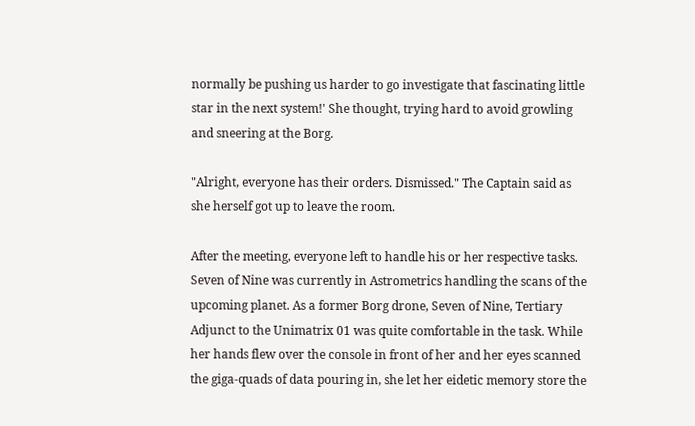normally be pushing us harder to go investigate that fascinating little star in the next system!' She thought, trying hard to avoid growling and sneering at the Borg.

"Alright, everyone has their orders. Dismissed." The Captain said as she herself got up to leave the room.

After the meeting, everyone left to handle his or her respective tasks. Seven of Nine was currently in Astrometrics handling the scans of the upcoming planet. As a former Borg drone, Seven of Nine, Tertiary Adjunct to the Unimatrix 01 was quite comfortable in the task. While her hands flew over the console in front of her and her eyes scanned the giga-quads of data pouring in, she let her eidetic memory store the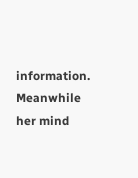information. Meanwhile her mind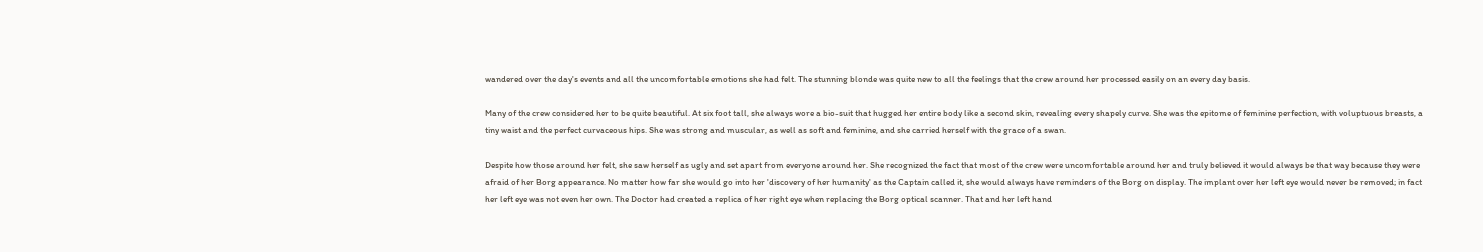wandered over the day's events and all the uncomfortable emotions she had felt. The stunning blonde was quite new to all the feelings that the crew around her processed easily on an every day basis.

Many of the crew considered her to be quite beautiful. At six foot tall, she always wore a bio-suit that hugged her entire body like a second skin, revealing every shapely curve. She was the epitome of feminine perfection, with voluptuous breasts, a tiny waist and the perfect curvaceous hips. She was strong and muscular, as well as soft and feminine, and she carried herself with the grace of a swan.

Despite how those around her felt, she saw herself as ugly and set apart from everyone around her. She recognized the fact that most of the crew were uncomfortable around her and truly believed it would always be that way because they were afraid of her Borg appearance. No matter how far she would go into her 'discovery of her humanity' as the Captain called it, she would always have reminders of the Borg on display. The implant over her left eye would never be removed; in fact her left eye was not even her own. The Doctor had created a replica of her right eye when replacing the Borg optical scanner. That and her left hand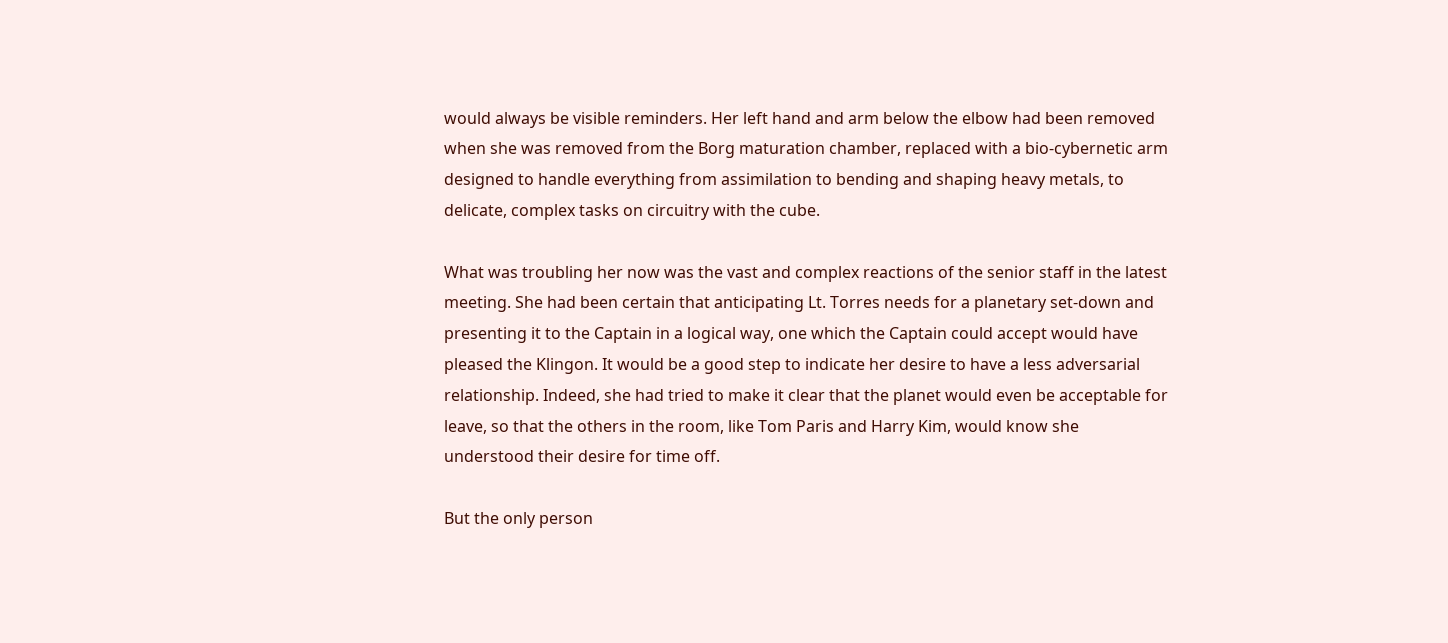would always be visible reminders. Her left hand and arm below the elbow had been removed when she was removed from the Borg maturation chamber, replaced with a bio-cybernetic arm designed to handle everything from assimilation to bending and shaping heavy metals, to delicate, complex tasks on circuitry with the cube.

What was troubling her now was the vast and complex reactions of the senior staff in the latest meeting. She had been certain that anticipating Lt. Torres needs for a planetary set-down and presenting it to the Captain in a logical way, one which the Captain could accept would have pleased the Klingon. It would be a good step to indicate her desire to have a less adversarial relationship. Indeed, she had tried to make it clear that the planet would even be acceptable for leave, so that the others in the room, like Tom Paris and Harry Kim, would know she understood their desire for time off.

But the only person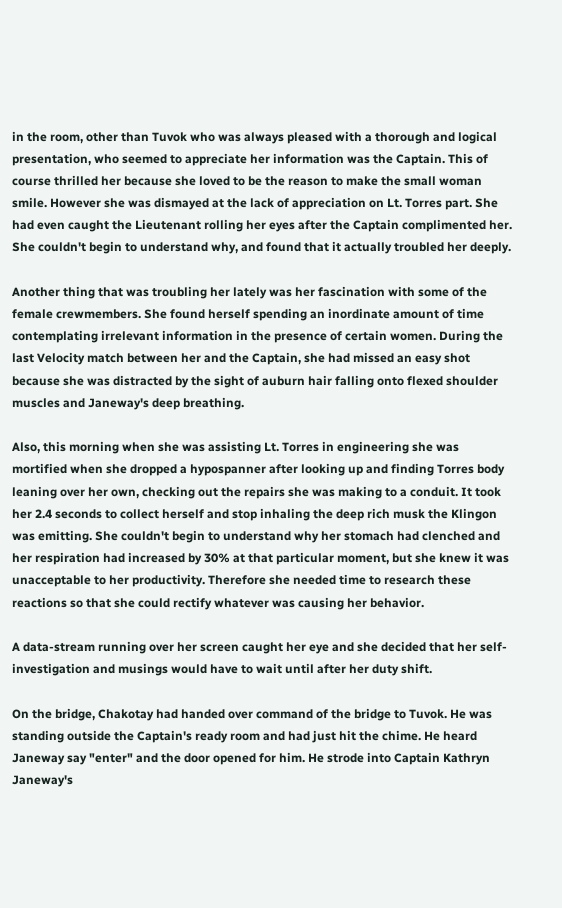in the room, other than Tuvok who was always pleased with a thorough and logical presentation, who seemed to appreciate her information was the Captain. This of course thrilled her because she loved to be the reason to make the small woman smile. However she was dismayed at the lack of appreciation on Lt. Torres part. She had even caught the Lieutenant rolling her eyes after the Captain complimented her. She couldn't begin to understand why, and found that it actually troubled her deeply.

Another thing that was troubling her lately was her fascination with some of the female crewmembers. She found herself spending an inordinate amount of time contemplating irrelevant information in the presence of certain women. During the last Velocity match between her and the Captain, she had missed an easy shot because she was distracted by the sight of auburn hair falling onto flexed shoulder muscles and Janeway's deep breathing.

Also, this morning when she was assisting Lt. Torres in engineering she was mortified when she dropped a hypospanner after looking up and finding Torres body leaning over her own, checking out the repairs she was making to a conduit. It took her 2.4 seconds to collect herself and stop inhaling the deep rich musk the Klingon was emitting. She couldn't begin to understand why her stomach had clenched and her respiration had increased by 30% at that particular moment, but she knew it was unacceptable to her productivity. Therefore she needed time to research these reactions so that she could rectify whatever was causing her behavior.

A data-stream running over her screen caught her eye and she decided that her self-investigation and musings would have to wait until after her duty shift.

On the bridge, Chakotay had handed over command of the bridge to Tuvok. He was standing outside the Captain's ready room and had just hit the chime. He heard Janeway say "enter" and the door opened for him. He strode into Captain Kathryn Janeway's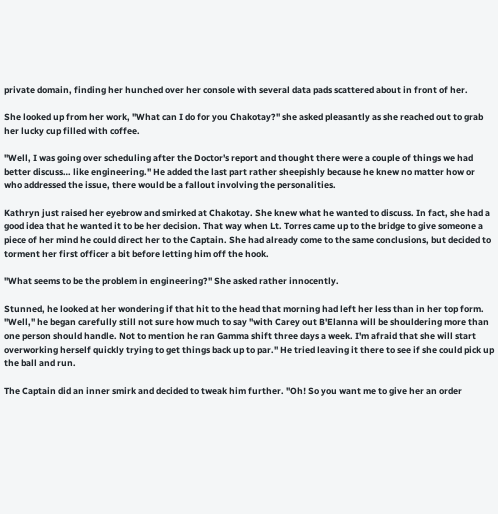private domain, finding her hunched over her console with several data pads scattered about in front of her.

She looked up from her work, "What can I do for you Chakotay?" she asked pleasantly as she reached out to grab her lucky cup filled with coffee.

"Well, I was going over scheduling after the Doctor's report and thought there were a couple of things we had better discuss… like engineering." He added the last part rather sheepishly because he knew no matter how or who addressed the issue, there would be a fallout involving the personalities.

Kathryn just raised her eyebrow and smirked at Chakotay. She knew what he wanted to discuss. In fact, she had a good idea that he wanted it to be her decision. That way when Lt. Torres came up to the bridge to give someone a piece of her mind he could direct her to the Captain. She had already come to the same conclusions, but decided to torment her first officer a bit before letting him off the hook.

"What seems to be the problem in engineering?" She asked rather innocently.

Stunned, he looked at her wondering if that hit to the head that morning had left her less than in her top form. "Well," he began carefully still not sure how much to say "with Carey out B'Elanna will be shouldering more than one person should handle. Not to mention he ran Gamma shift three days a week. I'm afraid that she will start overworking herself quickly trying to get things back up to par." He tried leaving it there to see if she could pick up the ball and run.

The Captain did an inner smirk and decided to tweak him further. "Oh! So you want me to give her an order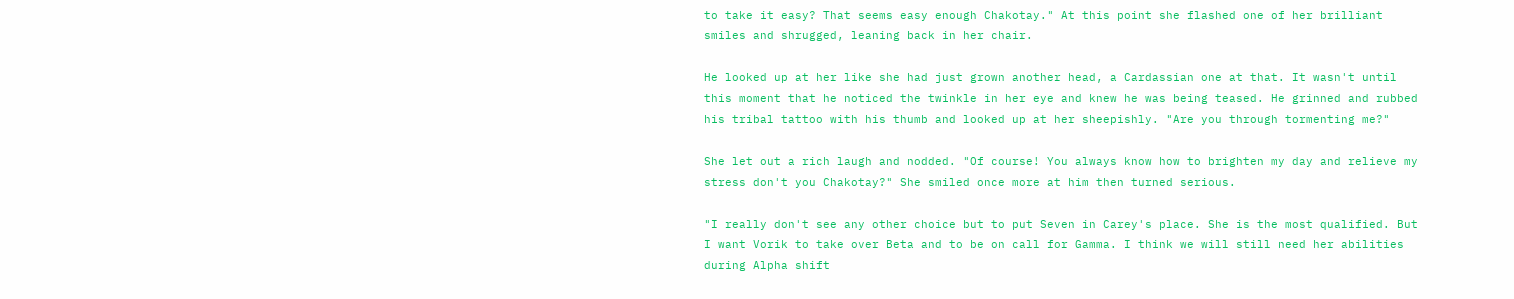to take it easy? That seems easy enough Chakotay." At this point she flashed one of her brilliant smiles and shrugged, leaning back in her chair.

He looked up at her like she had just grown another head, a Cardassian one at that. It wasn't until this moment that he noticed the twinkle in her eye and knew he was being teased. He grinned and rubbed his tribal tattoo with his thumb and looked up at her sheepishly. "Are you through tormenting me?"

She let out a rich laugh and nodded. "Of course! You always know how to brighten my day and relieve my stress don't you Chakotay?" She smiled once more at him then turned serious.

"I really don't see any other choice but to put Seven in Carey's place. She is the most qualified. But I want Vorik to take over Beta and to be on call for Gamma. I think we will still need her abilities during Alpha shift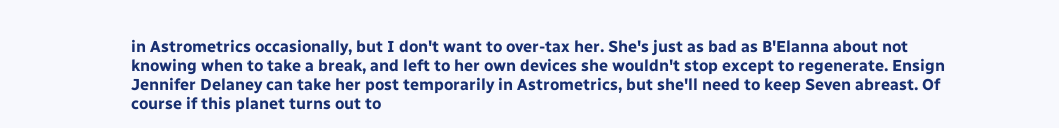in Astrometrics occasionally, but I don't want to over-tax her. She's just as bad as B'Elanna about not knowing when to take a break, and left to her own devices she wouldn't stop except to regenerate. Ensign Jennifer Delaney can take her post temporarily in Astrometrics, but she'll need to keep Seven abreast. Of course if this planet turns out to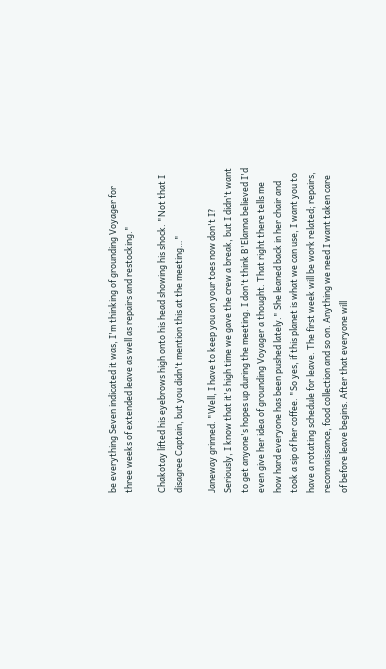be everything Seven indicated it was, I'm thinking of grounding Voyager for three weeks of extended leave as well as repairs and restocking."

Chakotay lifted his eyebrows high onto his head showing his shock. "Not that I disagree Captain, but you didn't mention this at the meeting…"

Janeway grinned. "Well, I have to keep you on your toes now don't I? Seriously, I know that it's high time we gave the crew a break, but I didn't want to get anyone's hopes up during the meeting. I don't think B'Elanna believed I'd even give her idea of grounding Voyager a thought. That right there tells me how hard everyone has been pushed lately." She leaned back in her chair and took a sip of her coffee. "So yes, if this planet is what we can use, I want you to have a rotating schedule for leave. The first week will be work related; repairs, reconnaissance, food collection and so on. Anything we need I want taken care of before leave begins. After that everyone will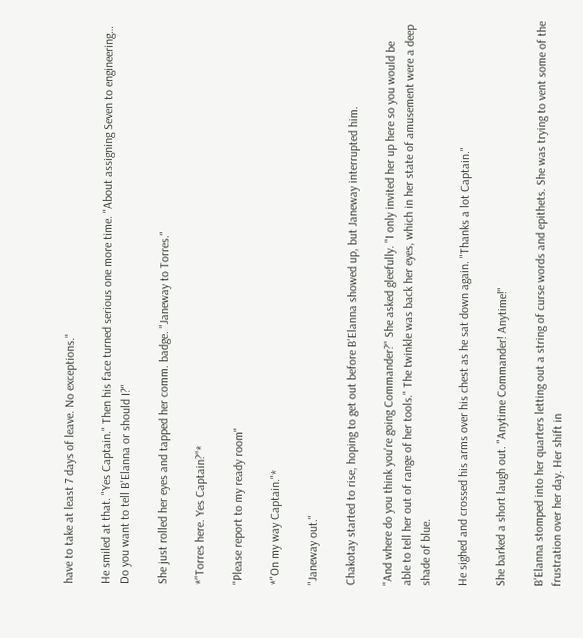have to take at least 7 days of leave. No exceptions."

He smiled at that. "Yes Captain." Then his face turned serious one more time. "About assigning Seven to engineering… Do you want to tell B'Elanna or should I?"

She just rolled her eyes and tapped her comm. badge. "Janeway to Torres."

*"Torres here. Yes Captain?"*

"Please report to my ready room"

*"On my way Captain."*

"Janeway out."

Chakotay started to rise, hoping to get out before B'Elanna showed up, but Janeway interrupted him.

"And where do you think you're going Commander?" She asked gleefully. "I only invited her up here so you would be able to tell her out of range of her tools." The twinkle was back her eyes, which in her state of amusement were a deep shade of blue.

He sighed and crossed his arms over his chest as he sat down again. "Thanks a lot Captain."

She barked a short laugh out. "Anytime Commander! Anytime!"

B'Elanna stomped into her quarters letting out a string of curse words and epithets. She was trying to vent some of the frustration over her day. Her shift in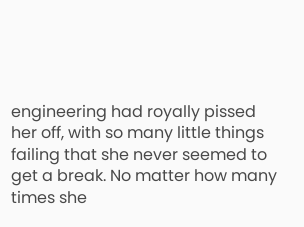engineering had royally pissed her off, with so many little things failing that she never seemed to get a break. No matter how many times she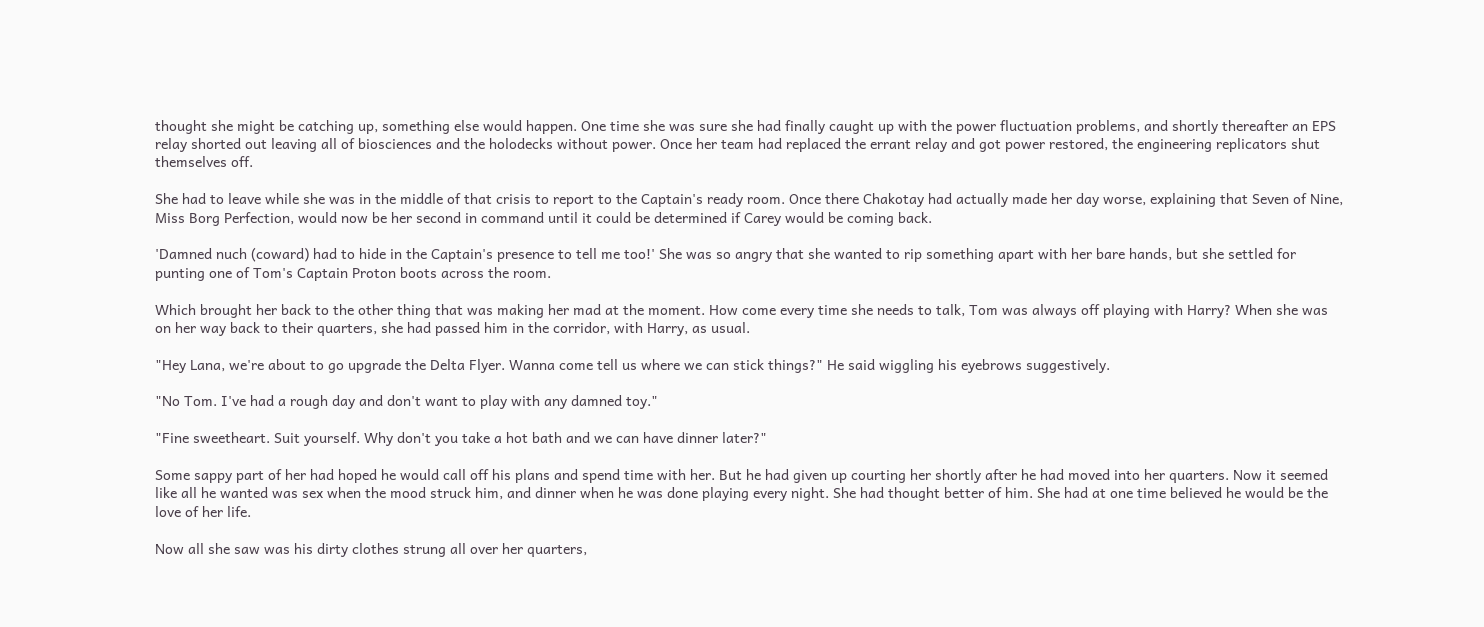thought she might be catching up, something else would happen. One time she was sure she had finally caught up with the power fluctuation problems, and shortly thereafter an EPS relay shorted out leaving all of biosciences and the holodecks without power. Once her team had replaced the errant relay and got power restored, the engineering replicators shut themselves off.

She had to leave while she was in the middle of that crisis to report to the Captain's ready room. Once there Chakotay had actually made her day worse, explaining that Seven of Nine, Miss Borg Perfection, would now be her second in command until it could be determined if Carey would be coming back.

'Damned nuch (coward) had to hide in the Captain's presence to tell me too!' She was so angry that she wanted to rip something apart with her bare hands, but she settled for punting one of Tom's Captain Proton boots across the room.

Which brought her back to the other thing that was making her mad at the moment. How come every time she needs to talk, Tom was always off playing with Harry? When she was on her way back to their quarters, she had passed him in the corridor, with Harry, as usual.

"Hey Lana, we're about to go upgrade the Delta Flyer. Wanna come tell us where we can stick things?" He said wiggling his eyebrows suggestively.

"No Tom. I've had a rough day and don't want to play with any damned toy."

"Fine sweetheart. Suit yourself. Why don't you take a hot bath and we can have dinner later?"

Some sappy part of her had hoped he would call off his plans and spend time with her. But he had given up courting her shortly after he had moved into her quarters. Now it seemed like all he wanted was sex when the mood struck him, and dinner when he was done playing every night. She had thought better of him. She had at one time believed he would be the love of her life.

Now all she saw was his dirty clothes strung all over her quarters,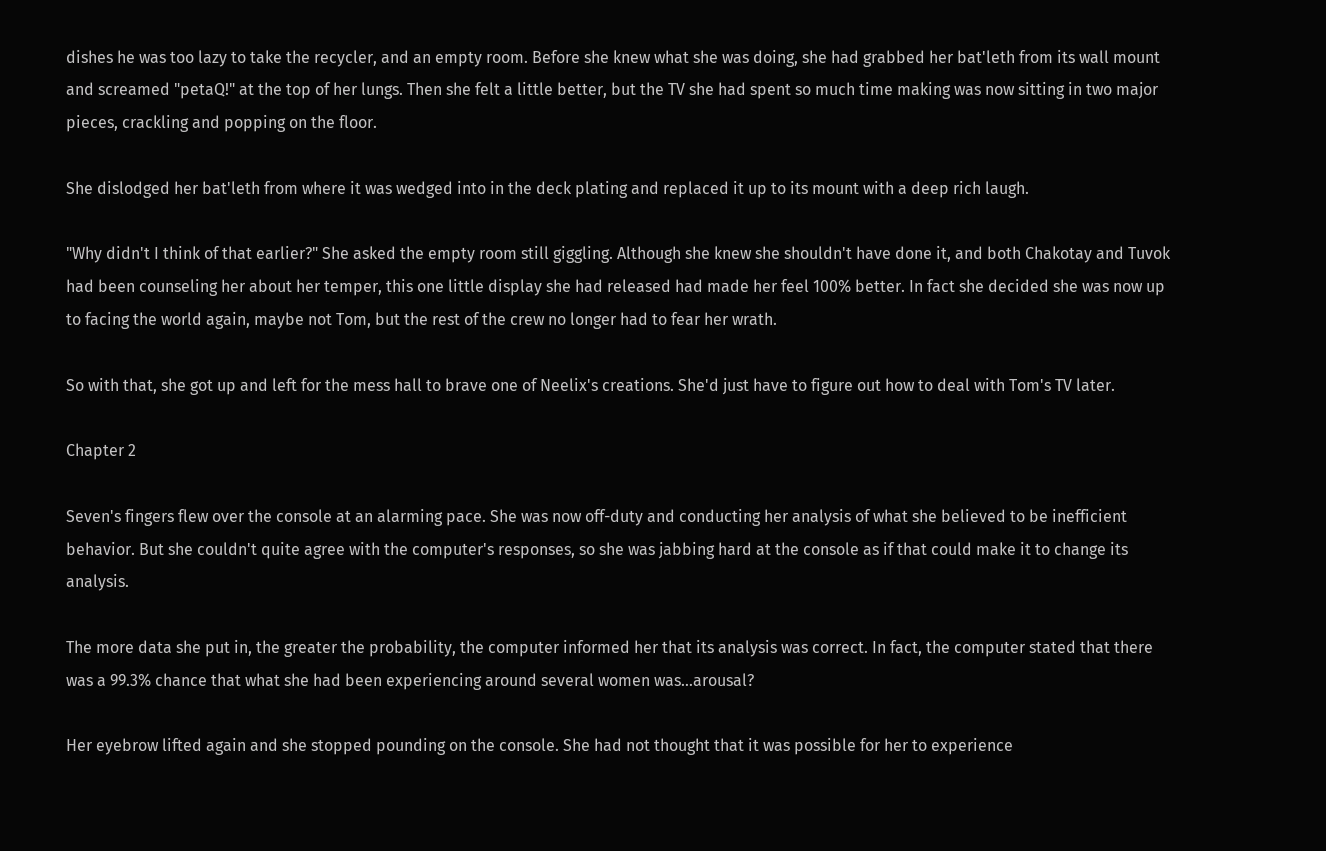dishes he was too lazy to take the recycler, and an empty room. Before she knew what she was doing, she had grabbed her bat'leth from its wall mount and screamed "petaQ!" at the top of her lungs. Then she felt a little better, but the TV she had spent so much time making was now sitting in two major pieces, crackling and popping on the floor.

She dislodged her bat'leth from where it was wedged into in the deck plating and replaced it up to its mount with a deep rich laugh.

"Why didn't I think of that earlier?" She asked the empty room still giggling. Although she knew she shouldn't have done it, and both Chakotay and Tuvok had been counseling her about her temper, this one little display she had released had made her feel 100% better. In fact she decided she was now up to facing the world again, maybe not Tom, but the rest of the crew no longer had to fear her wrath.

So with that, she got up and left for the mess hall to brave one of Neelix's creations. She'd just have to figure out how to deal with Tom's TV later.

Chapter 2

Seven's fingers flew over the console at an alarming pace. She was now off-duty and conducting her analysis of what she believed to be inefficient behavior. But she couldn't quite agree with the computer's responses, so she was jabbing hard at the console as if that could make it to change its analysis.

The more data she put in, the greater the probability, the computer informed her that its analysis was correct. In fact, the computer stated that there was a 99.3% chance that what she had been experiencing around several women was…arousal?

Her eyebrow lifted again and she stopped pounding on the console. She had not thought that it was possible for her to experience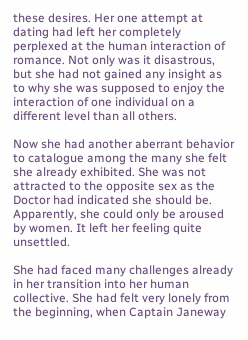these desires. Her one attempt at dating had left her completely perplexed at the human interaction of romance. Not only was it disastrous, but she had not gained any insight as to why she was supposed to enjoy the interaction of one individual on a different level than all others.

Now she had another aberrant behavior to catalogue among the many she felt she already exhibited. She was not attracted to the opposite sex as the Doctor had indicated she should be. Apparently, she could only be aroused by women. It left her feeling quite unsettled.

She had faced many challenges already in her transition into her human collective. She had felt very lonely from the beginning, when Captain Janeway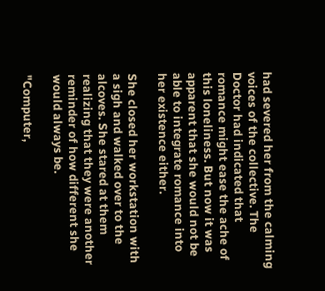had severed her from the calming voices of the collective. The Doctor had indicated that romance might ease the ache of this loneliness. But now it was apparent that she would not be able to integrate romance into her existence either.

She closed her workstation with a sigh and walked over to the alcoves. She stared at them realizing that they were another reminder of how different she would always be.

"Computer,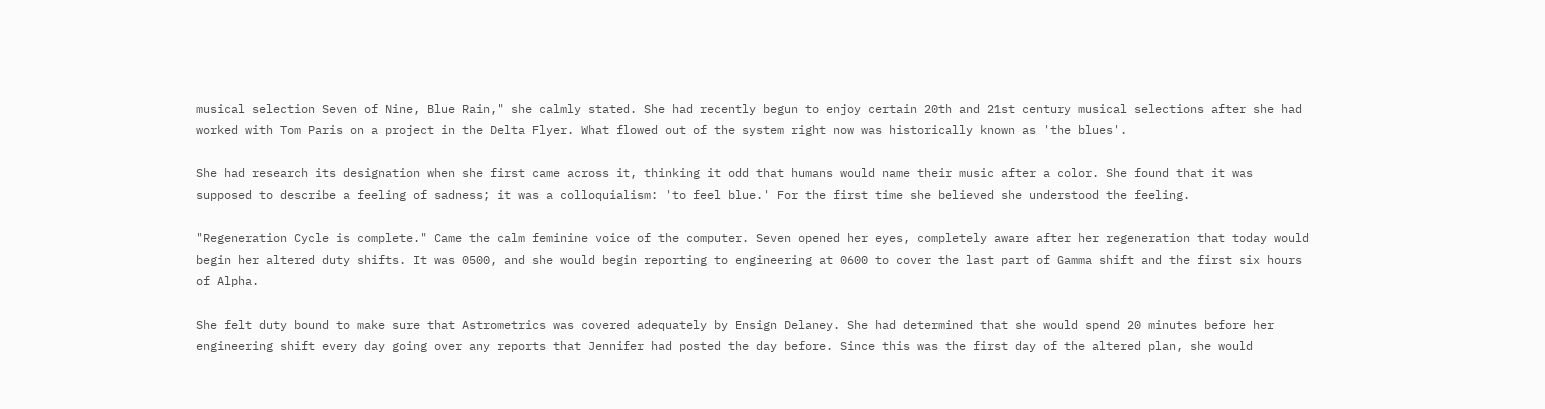musical selection Seven of Nine, Blue Rain," she calmly stated. She had recently begun to enjoy certain 20th and 21st century musical selections after she had worked with Tom Paris on a project in the Delta Flyer. What flowed out of the system right now was historically known as 'the blues'.

She had research its designation when she first came across it, thinking it odd that humans would name their music after a color. She found that it was supposed to describe a feeling of sadness; it was a colloquialism: 'to feel blue.' For the first time she believed she understood the feeling.

"Regeneration Cycle is complete." Came the calm feminine voice of the computer. Seven opened her eyes, completely aware after her regeneration that today would begin her altered duty shifts. It was 0500, and she would begin reporting to engineering at 0600 to cover the last part of Gamma shift and the first six hours of Alpha.

She felt duty bound to make sure that Astrometrics was covered adequately by Ensign Delaney. She had determined that she would spend 20 minutes before her engineering shift every day going over any reports that Jennifer had posted the day before. Since this was the first day of the altered plan, she would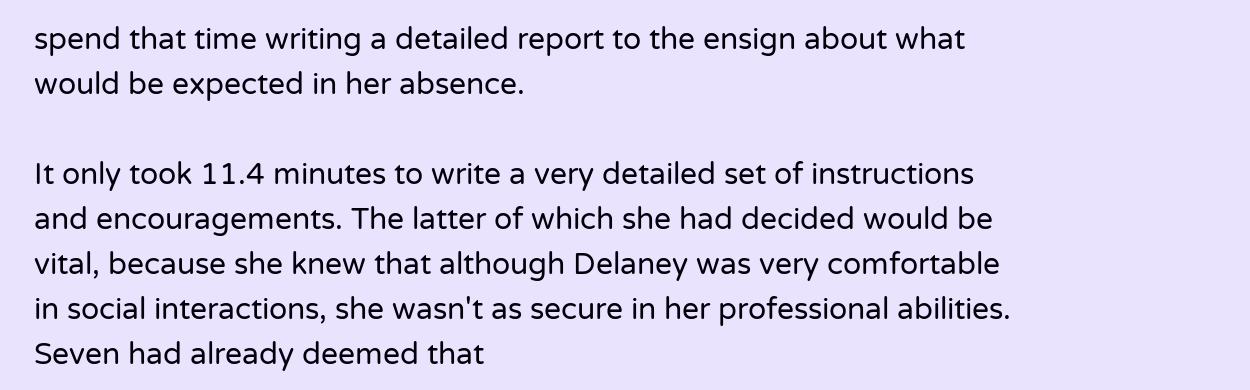spend that time writing a detailed report to the ensign about what would be expected in her absence.

It only took 11.4 minutes to write a very detailed set of instructions and encouragements. The latter of which she had decided would be vital, because she knew that although Delaney was very comfortable in social interactions, she wasn't as secure in her professional abilities. Seven had already deemed that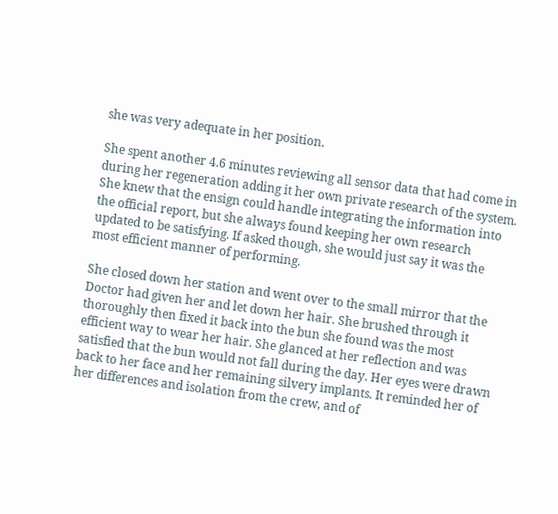she was very adequate in her position.

She spent another 4.6 minutes reviewing all sensor data that had come in during her regeneration adding it her own private research of the system. She knew that the ensign could handle integrating the information into the official report, but she always found keeping her own research updated to be satisfying. If asked though, she would just say it was the most efficient manner of performing.

She closed down her station and went over to the small mirror that the Doctor had given her and let down her hair. She brushed through it thoroughly then fixed it back into the bun she found was the most efficient way to wear her hair. She glanced at her reflection and was satisfied that the bun would not fall during the day. Her eyes were drawn back to her face and her remaining silvery implants. It reminded her of her differences and isolation from the crew, and of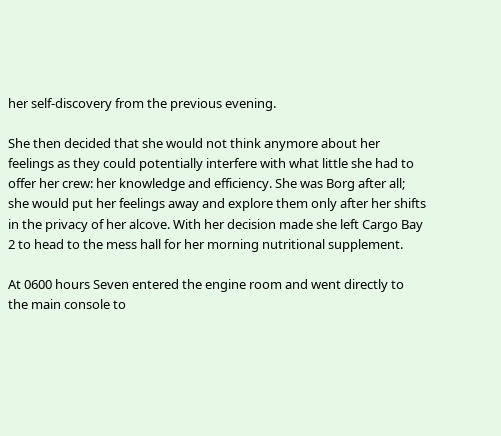her self-discovery from the previous evening.

She then decided that she would not think anymore about her feelings as they could potentially interfere with what little she had to offer her crew: her knowledge and efficiency. She was Borg after all; she would put her feelings away and explore them only after her shifts in the privacy of her alcove. With her decision made she left Cargo Bay 2 to head to the mess hall for her morning nutritional supplement.

At 0600 hours Seven entered the engine room and went directly to the main console to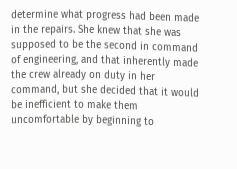determine what progress had been made in the repairs. She knew that she was supposed to be the second in command of engineering, and that inherently made the crew already on duty in her command, but she decided that it would be inefficient to make them uncomfortable by beginning to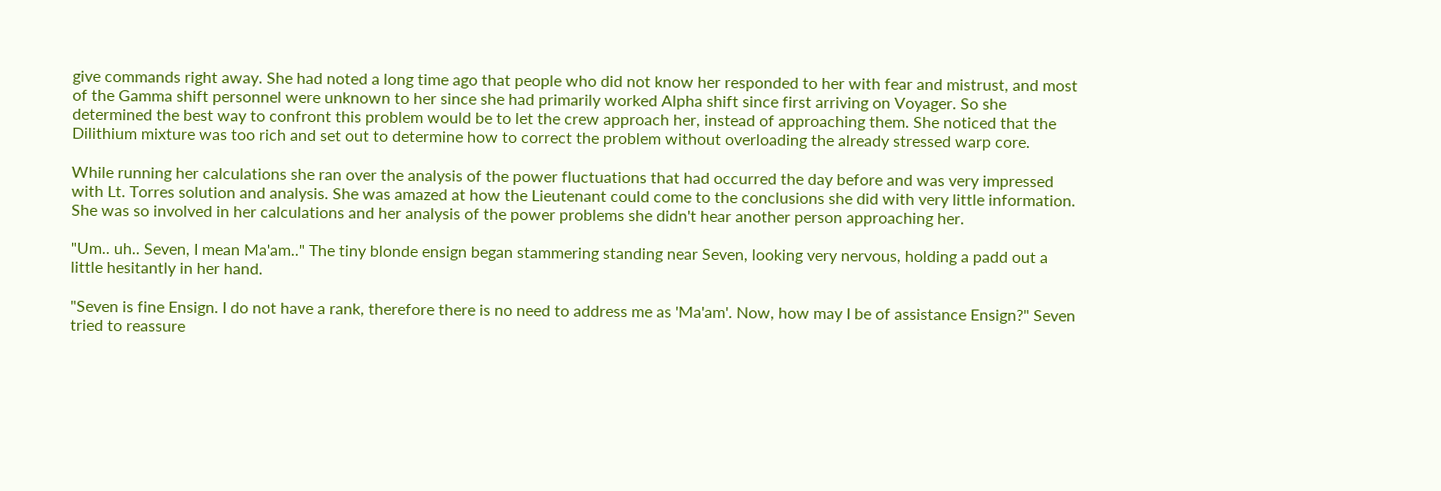give commands right away. She had noted a long time ago that people who did not know her responded to her with fear and mistrust, and most of the Gamma shift personnel were unknown to her since she had primarily worked Alpha shift since first arriving on Voyager. So she determined the best way to confront this problem would be to let the crew approach her, instead of approaching them. She noticed that the Dilithium mixture was too rich and set out to determine how to correct the problem without overloading the already stressed warp core.

While running her calculations she ran over the analysis of the power fluctuations that had occurred the day before and was very impressed with Lt. Torres solution and analysis. She was amazed at how the Lieutenant could come to the conclusions she did with very little information. She was so involved in her calculations and her analysis of the power problems she didn't hear another person approaching her.

"Um.. uh.. Seven, I mean Ma'am.." The tiny blonde ensign began stammering standing near Seven, looking very nervous, holding a padd out a little hesitantly in her hand.

"Seven is fine Ensign. I do not have a rank, therefore there is no need to address me as 'Ma'am'. Now, how may I be of assistance Ensign?" Seven tried to reassure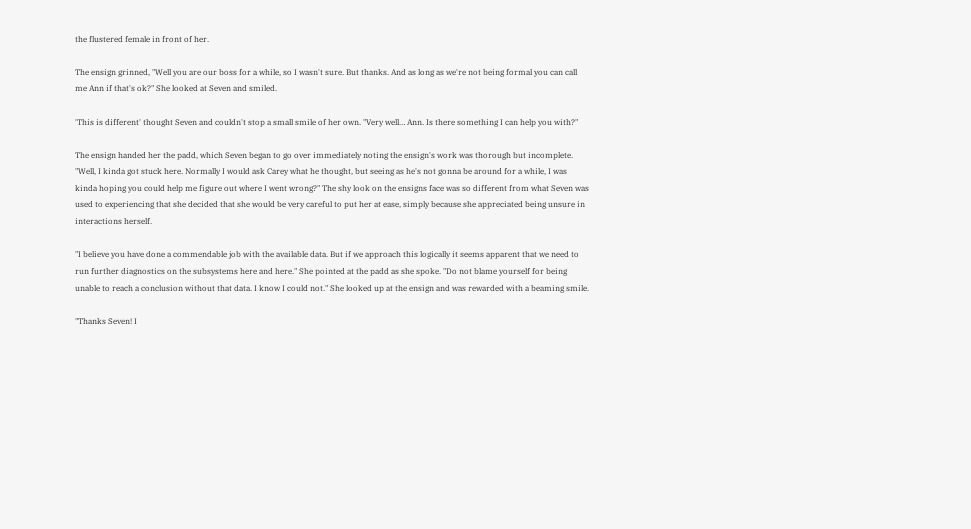the flustered female in front of her.

The ensign grinned, "Well you are our boss for a while, so I wasn't sure. But thanks. And as long as we're not being formal you can call me Ann if that's ok?" She looked at Seven and smiled.

'This is different' thought Seven and couldn't stop a small smile of her own. "Very well… Ann. Is there something I can help you with?"

The ensign handed her the padd, which Seven began to go over immediately noting the ensign's work was thorough but incomplete. "Well, I kinda got stuck here. Normally I would ask Carey what he thought, but seeing as he's not gonna be around for a while, I was kinda hoping you could help me figure out where I went wrong?" The shy look on the ensigns face was so different from what Seven was used to experiencing that she decided that she would be very careful to put her at ease, simply because she appreciated being unsure in interactions herself.

"I believe you have done a commendable job with the available data. But if we approach this logically it seems apparent that we need to run further diagnostics on the subsystems here and here." She pointed at the padd as she spoke. "Do not blame yourself for being unable to reach a conclusion without that data. I know I could not." She looked up at the ensign and was rewarded with a beaming smile.

"Thanks Seven! I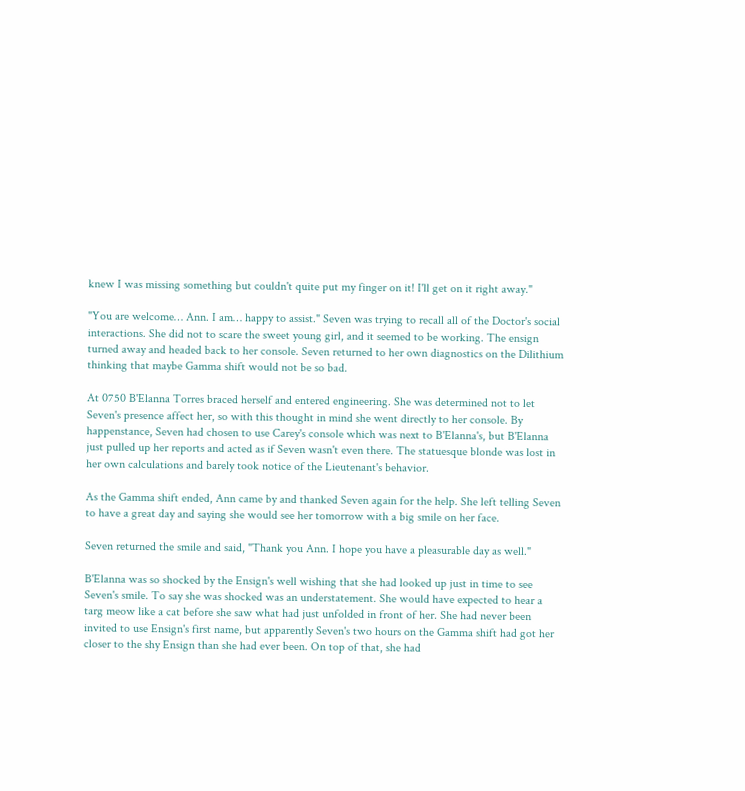knew I was missing something but couldn't quite put my finger on it! I'll get on it right away."

"You are welcome… Ann. I am… happy to assist." Seven was trying to recall all of the Doctor's social interactions. She did not to scare the sweet young girl, and it seemed to be working. The ensign turned away and headed back to her console. Seven returned to her own diagnostics on the Dilithium thinking that maybe Gamma shift would not be so bad.

At 0750 B'Elanna Torres braced herself and entered engineering. She was determined not to let Seven's presence affect her, so with this thought in mind she went directly to her console. By happenstance, Seven had chosen to use Carey's console which was next to B'Elanna's, but B'Elanna just pulled up her reports and acted as if Seven wasn't even there. The statuesque blonde was lost in her own calculations and barely took notice of the Lieutenant's behavior.

As the Gamma shift ended, Ann came by and thanked Seven again for the help. She left telling Seven to have a great day and saying she would see her tomorrow with a big smile on her face.

Seven returned the smile and said, "Thank you Ann. I hope you have a pleasurable day as well."

B'Elanna was so shocked by the Ensign's well wishing that she had looked up just in time to see Seven's smile. To say she was shocked was an understatement. She would have expected to hear a targ meow like a cat before she saw what had just unfolded in front of her. She had never been invited to use Ensign's first name, but apparently Seven's two hours on the Gamma shift had got her closer to the shy Ensign than she had ever been. On top of that, she had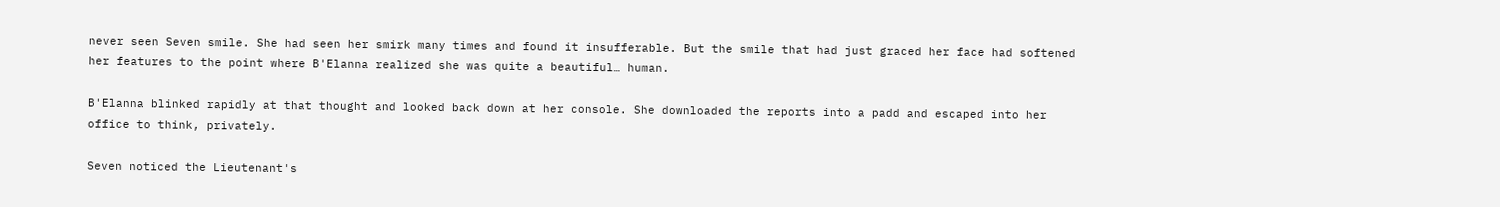never seen Seven smile. She had seen her smirk many times and found it insufferable. But the smile that had just graced her face had softened her features to the point where B'Elanna realized she was quite a beautiful… human.

B'Elanna blinked rapidly at that thought and looked back down at her console. She downloaded the reports into a padd and escaped into her office to think, privately.

Seven noticed the Lieutenant's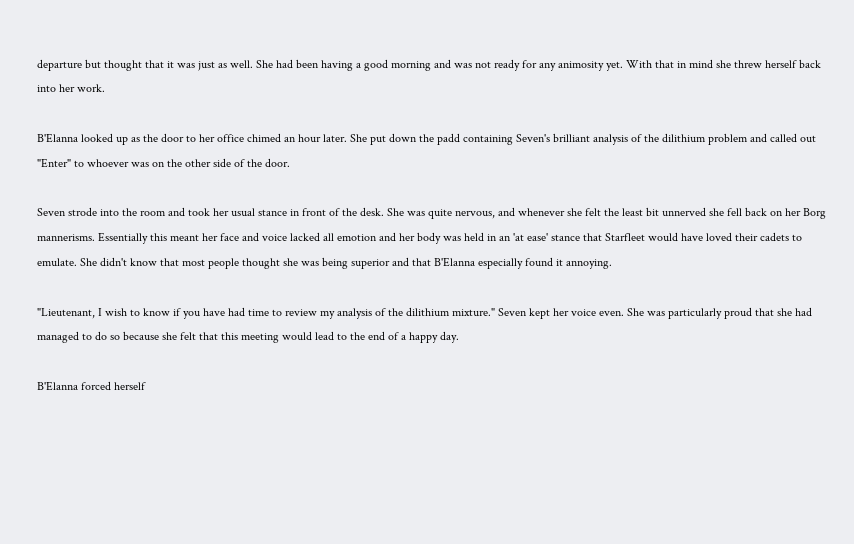departure but thought that it was just as well. She had been having a good morning and was not ready for any animosity yet. With that in mind she threw herself back into her work.

B'Elanna looked up as the door to her office chimed an hour later. She put down the padd containing Seven's brilliant analysis of the dilithium problem and called out "Enter" to whoever was on the other side of the door.

Seven strode into the room and took her usual stance in front of the desk. She was quite nervous, and whenever she felt the least bit unnerved she fell back on her Borg mannerisms. Essentially this meant her face and voice lacked all emotion and her body was held in an 'at ease' stance that Starfleet would have loved their cadets to emulate. She didn't know that most people thought she was being superior and that B'Elanna especially found it annoying.

"Lieutenant, I wish to know if you have had time to review my analysis of the dilithium mixture." Seven kept her voice even. She was particularly proud that she had managed to do so because she felt that this meeting would lead to the end of a happy day.

B'Elanna forced herself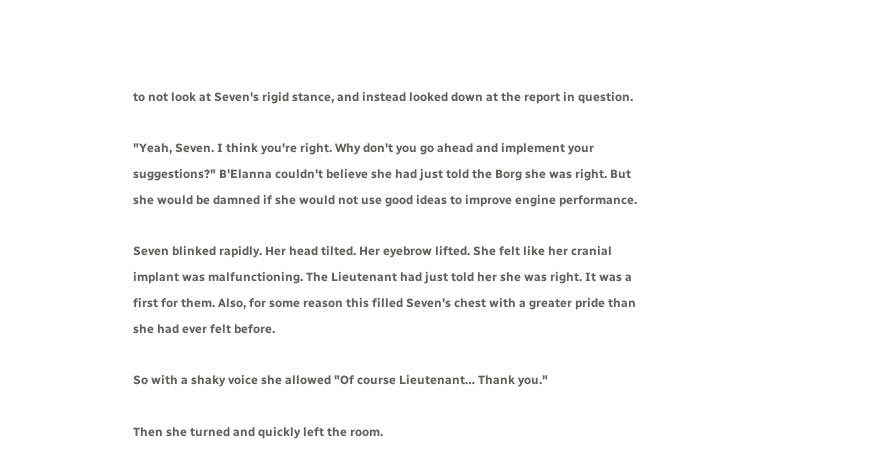to not look at Seven's rigid stance, and instead looked down at the report in question.

"Yeah, Seven. I think you're right. Why don't you go ahead and implement your suggestions?" B'Elanna couldn't believe she had just told the Borg she was right. But she would be damned if she would not use good ideas to improve engine performance.

Seven blinked rapidly. Her head tilted. Her eyebrow lifted. She felt like her cranial implant was malfunctioning. The Lieutenant had just told her she was right. It was a first for them. Also, for some reason this filled Seven's chest with a greater pride than she had ever felt before.

So with a shaky voice she allowed "Of course Lieutenant… Thank you."

Then she turned and quickly left the room.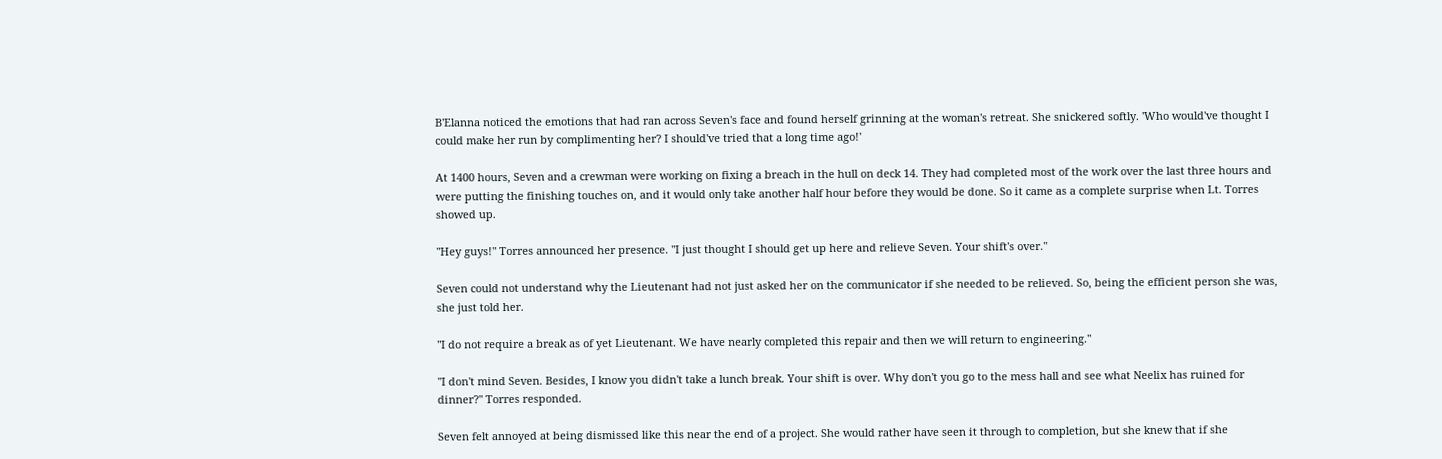B'Elanna noticed the emotions that had ran across Seven's face and found herself grinning at the woman's retreat. She snickered softly. 'Who would've thought I could make her run by complimenting her? I should've tried that a long time ago!'

At 1400 hours, Seven and a crewman were working on fixing a breach in the hull on deck 14. They had completed most of the work over the last three hours and were putting the finishing touches on, and it would only take another half hour before they would be done. So it came as a complete surprise when Lt. Torres showed up.

"Hey guys!" Torres announced her presence. "I just thought I should get up here and relieve Seven. Your shift's over."

Seven could not understand why the Lieutenant had not just asked her on the communicator if she needed to be relieved. So, being the efficient person she was, she just told her.

"I do not require a break as of yet Lieutenant. We have nearly completed this repair and then we will return to engineering."

"I don't mind Seven. Besides, I know you didn't take a lunch break. Your shift is over. Why don't you go to the mess hall and see what Neelix has ruined for dinner?" Torres responded.

Seven felt annoyed at being dismissed like this near the end of a project. She would rather have seen it through to completion, but she knew that if she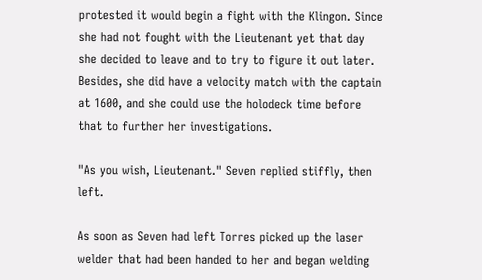protested it would begin a fight with the Klingon. Since she had not fought with the Lieutenant yet that day she decided to leave and to try to figure it out later. Besides, she did have a velocity match with the captain at 1600, and she could use the holodeck time before that to further her investigations.

"As you wish, Lieutenant." Seven replied stiffly, then left.

As soon as Seven had left Torres picked up the laser welder that had been handed to her and began welding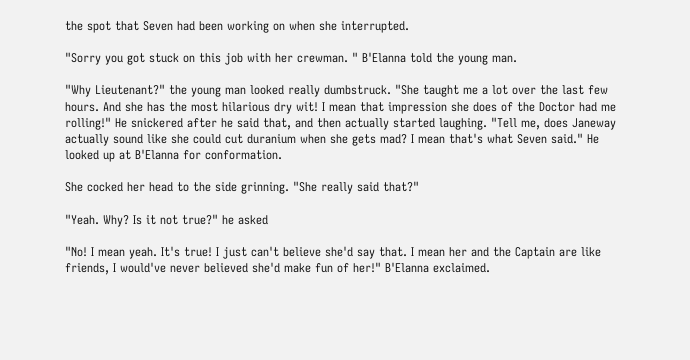the spot that Seven had been working on when she interrupted.

"Sorry you got stuck on this job with her crewman. " B'Elanna told the young man.

"Why Lieutenant?" the young man looked really dumbstruck. "She taught me a lot over the last few hours. And she has the most hilarious dry wit! I mean that impression she does of the Doctor had me rolling!" He snickered after he said that, and then actually started laughing. "Tell me, does Janeway actually sound like she could cut duranium when she gets mad? I mean that's what Seven said." He looked up at B'Elanna for conformation.

She cocked her head to the side grinning. "She really said that?"

"Yeah. Why? Is it not true?" he asked

"No! I mean yeah. It's true! I just can't believe she'd say that. I mean her and the Captain are like friends, I would've never believed she'd make fun of her!" B'Elanna exclaimed.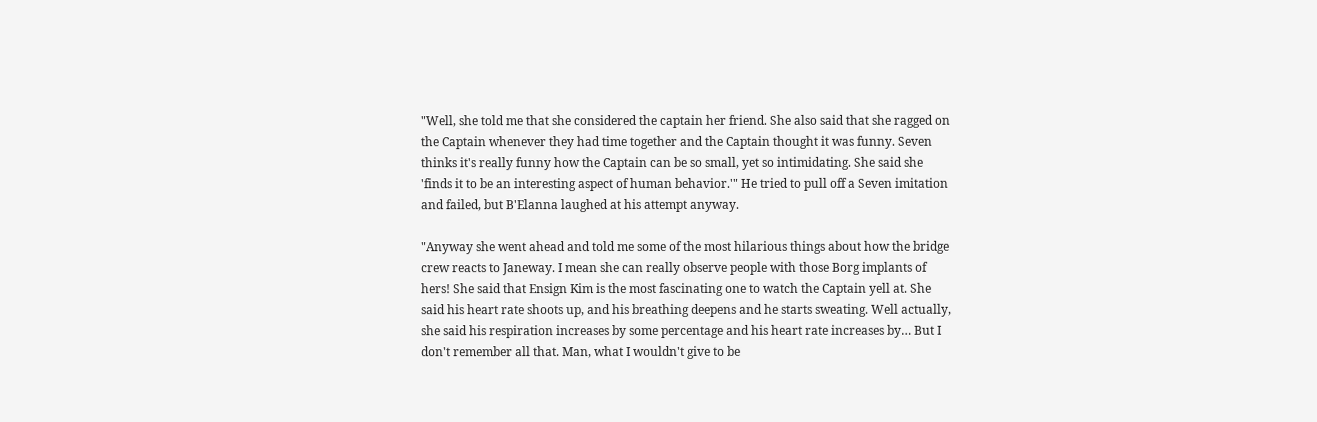"Well, she told me that she considered the captain her friend. She also said that she ragged on the Captain whenever they had time together and the Captain thought it was funny. Seven thinks it's really funny how the Captain can be so small, yet so intimidating. She said she 'finds it to be an interesting aspect of human behavior.'" He tried to pull off a Seven imitation and failed, but B'Elanna laughed at his attempt anyway.

"Anyway she went ahead and told me some of the most hilarious things about how the bridge crew reacts to Janeway. I mean she can really observe people with those Borg implants of hers! She said that Ensign Kim is the most fascinating one to watch the Captain yell at. She said his heart rate shoots up, and his breathing deepens and he starts sweating. Well actually, she said his respiration increases by some percentage and his heart rate increases by… But I don't remember all that. Man, what I wouldn't give to be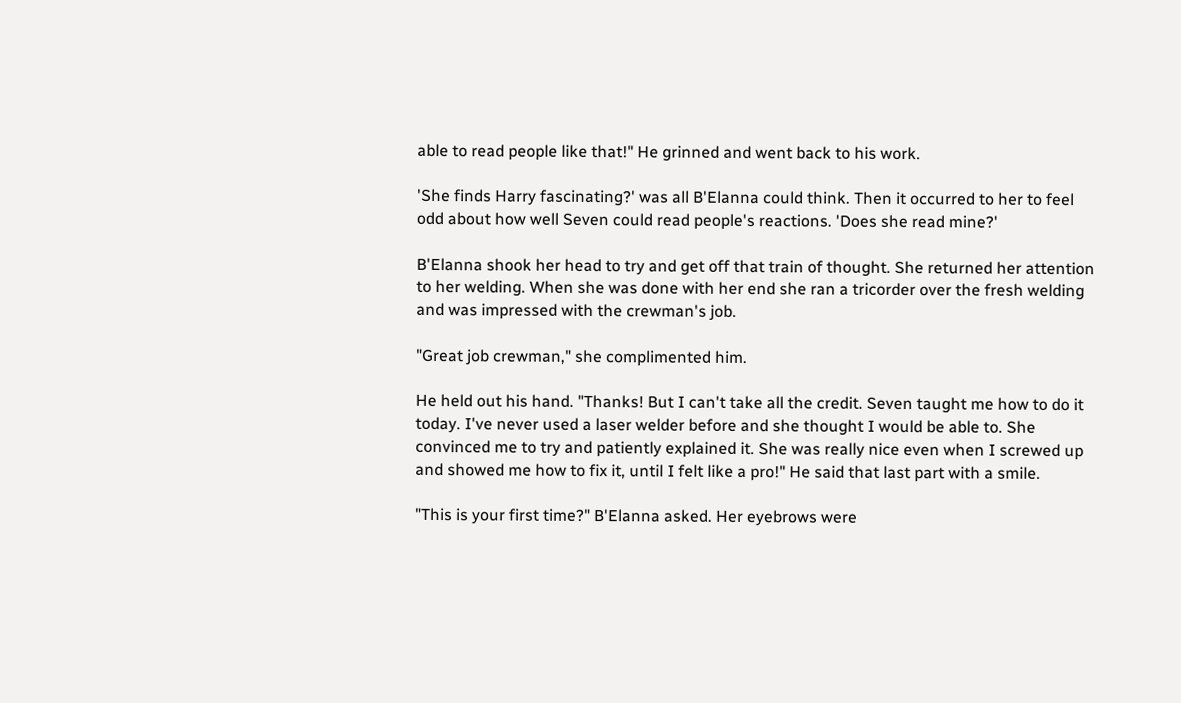able to read people like that!" He grinned and went back to his work.

'She finds Harry fascinating?' was all B'Elanna could think. Then it occurred to her to feel odd about how well Seven could read people's reactions. 'Does she read mine?'

B'Elanna shook her head to try and get off that train of thought. She returned her attention to her welding. When she was done with her end she ran a tricorder over the fresh welding and was impressed with the crewman's job.

"Great job crewman," she complimented him.

He held out his hand. "Thanks! But I can't take all the credit. Seven taught me how to do it today. I've never used a laser welder before and she thought I would be able to. She convinced me to try and patiently explained it. She was really nice even when I screwed up and showed me how to fix it, until I felt like a pro!" He said that last part with a smile.

"This is your first time?" B'Elanna asked. Her eyebrows were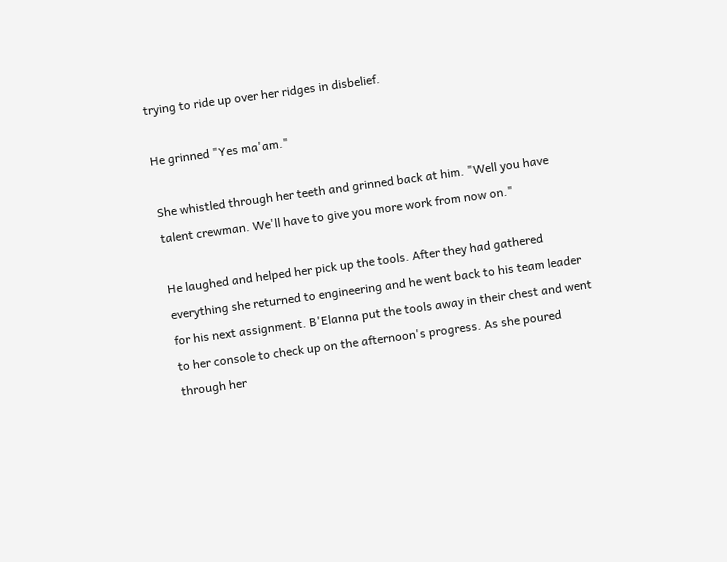trying to ride up over her ridges in disbelief.

He grinned "Yes ma'am."

She whistled through her teeth and grinned back at him. "Well you have talent crewman. We'll have to give you more work from now on."

He laughed and helped her pick up the tools. After they had gathered everything she returned to engineering and he went back to his team leader for his next assignment. B'Elanna put the tools away in their chest and went to her console to check up on the afternoon's progress. As she poured through her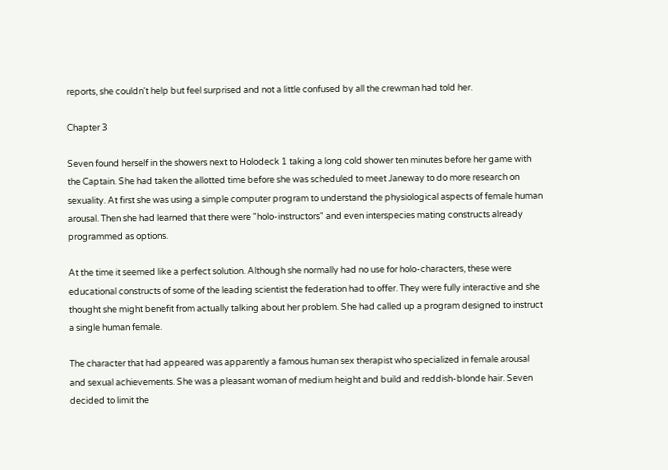reports, she couldn't help but feel surprised and not a little confused by all the crewman had told her.

Chapter 3

Seven found herself in the showers next to Holodeck 1 taking a long cold shower ten minutes before her game with the Captain. She had taken the allotted time before she was scheduled to meet Janeway to do more research on sexuality. At first she was using a simple computer program to understand the physiological aspects of female human arousal. Then she had learned that there were "holo-instructors" and even interspecies mating constructs already programmed as options.

At the time it seemed like a perfect solution. Although she normally had no use for holo-characters, these were educational constructs of some of the leading scientist the federation had to offer. They were fully interactive and she thought she might benefit from actually talking about her problem. She had called up a program designed to instruct a single human female.

The character that had appeared was apparently a famous human sex therapist who specialized in female arousal and sexual achievements. She was a pleasant woman of medium height and build and reddish-blonde hair. Seven decided to limit the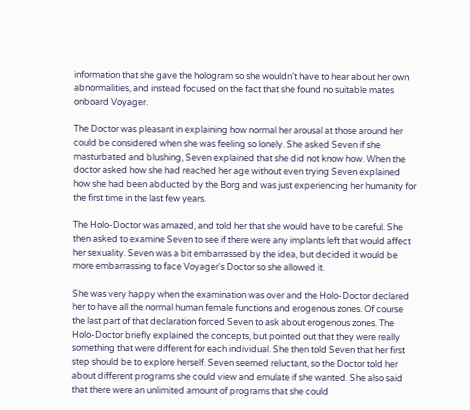information that she gave the hologram so she wouldn't have to hear about her own abnormalities, and instead focused on the fact that she found no suitable mates onboard Voyager.

The Doctor was pleasant in explaining how normal her arousal at those around her could be considered when she was feeling so lonely. She asked Seven if she masturbated and blushing, Seven explained that she did not know how. When the doctor asked how she had reached her age without even trying Seven explained how she had been abducted by the Borg and was just experiencing her humanity for the first time in the last few years.

The Holo-Doctor was amazed, and told her that she would have to be careful. She then asked to examine Seven to see if there were any implants left that would affect her sexuality. Seven was a bit embarrassed by the idea, but decided it would be more embarrassing to face Voyager's Doctor so she allowed it.

She was very happy when the examination was over and the Holo-Doctor declared her to have all the normal human female functions and erogenous zones. Of course the last part of that declaration forced Seven to ask about erogenous zones. The Holo-Doctor briefly explained the concepts, but pointed out that they were really something that were different for each individual. She then told Seven that her first step should be to explore herself. Seven seemed reluctant, so the Doctor told her about different programs she could view and emulate if she wanted. She also said that there were an unlimited amount of programs that she could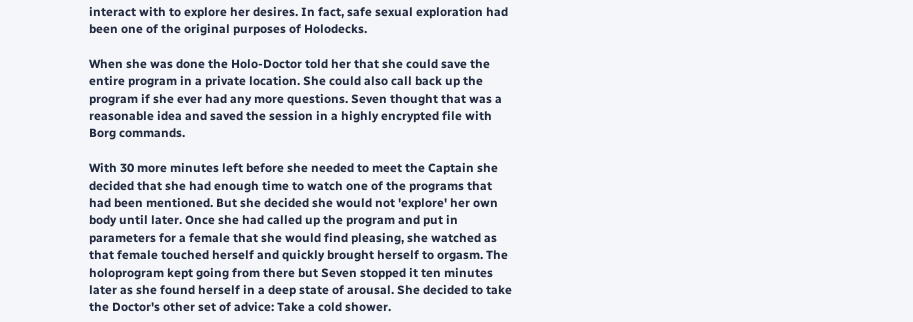interact with to explore her desires. In fact, safe sexual exploration had been one of the original purposes of Holodecks.

When she was done the Holo-Doctor told her that she could save the entire program in a private location. She could also call back up the program if she ever had any more questions. Seven thought that was a reasonable idea and saved the session in a highly encrypted file with Borg commands.

With 30 more minutes left before she needed to meet the Captain she decided that she had enough time to watch one of the programs that had been mentioned. But she decided she would not 'explore' her own body until later. Once she had called up the program and put in parameters for a female that she would find pleasing, she watched as that female touched herself and quickly brought herself to orgasm. The holoprogram kept going from there but Seven stopped it ten minutes later as she found herself in a deep state of arousal. She decided to take the Doctor's other set of advice: Take a cold shower.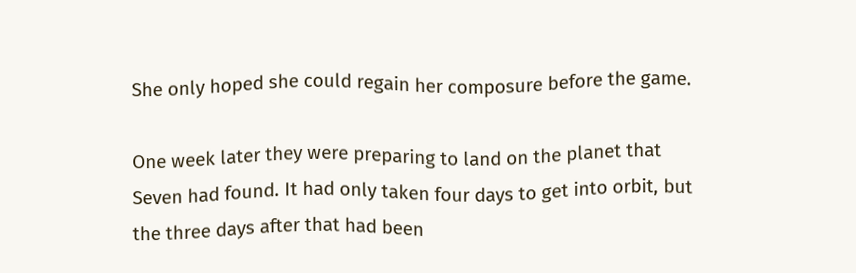She only hoped she could regain her composure before the game.

One week later they were preparing to land on the planet that Seven had found. It had only taken four days to get into orbit, but the three days after that had been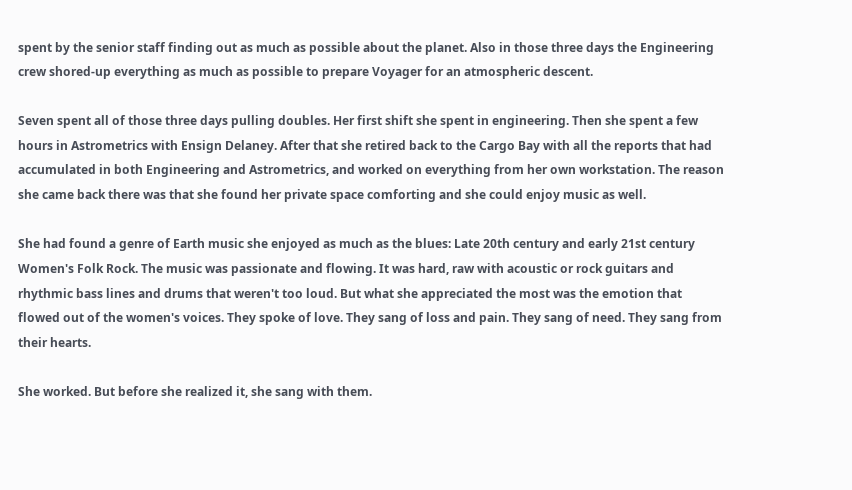spent by the senior staff finding out as much as possible about the planet. Also in those three days the Engineering crew shored-up everything as much as possible to prepare Voyager for an atmospheric descent.

Seven spent all of those three days pulling doubles. Her first shift she spent in engineering. Then she spent a few hours in Astrometrics with Ensign Delaney. After that she retired back to the Cargo Bay with all the reports that had accumulated in both Engineering and Astrometrics, and worked on everything from her own workstation. The reason she came back there was that she found her private space comforting and she could enjoy music as well.

She had found a genre of Earth music she enjoyed as much as the blues: Late 20th century and early 21st century Women's Folk Rock. The music was passionate and flowing. It was hard, raw with acoustic or rock guitars and rhythmic bass lines and drums that weren't too loud. But what she appreciated the most was the emotion that flowed out of the women's voices. They spoke of love. They sang of loss and pain. They sang of need. They sang from their hearts.

She worked. But before she realized it, she sang with them.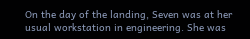On the day of the landing, Seven was at her usual workstation in engineering. She was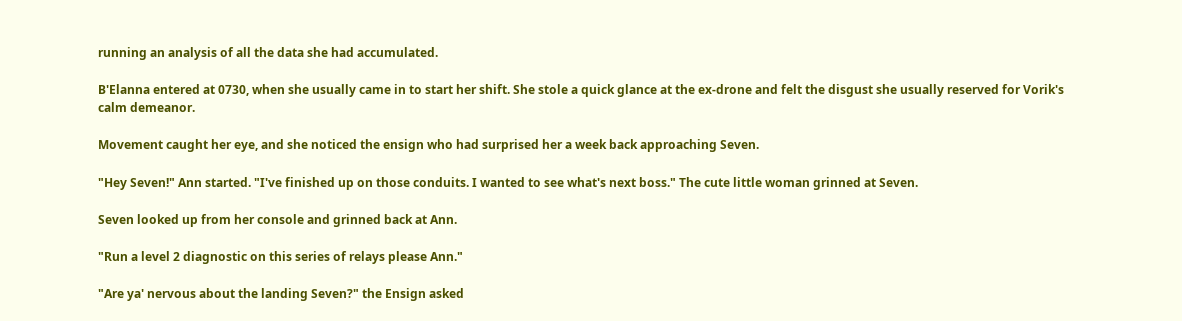running an analysis of all the data she had accumulated.

B'Elanna entered at 0730, when she usually came in to start her shift. She stole a quick glance at the ex-drone and felt the disgust she usually reserved for Vorik's calm demeanor.

Movement caught her eye, and she noticed the ensign who had surprised her a week back approaching Seven.

"Hey Seven!" Ann started. "I've finished up on those conduits. I wanted to see what's next boss." The cute little woman grinned at Seven.

Seven looked up from her console and grinned back at Ann.

"Run a level 2 diagnostic on this series of relays please Ann."

"Are ya' nervous about the landing Seven?" the Ensign asked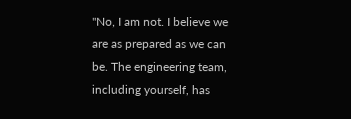"No, I am not. I believe we are as prepared as we can be. The engineering team, including yourself, has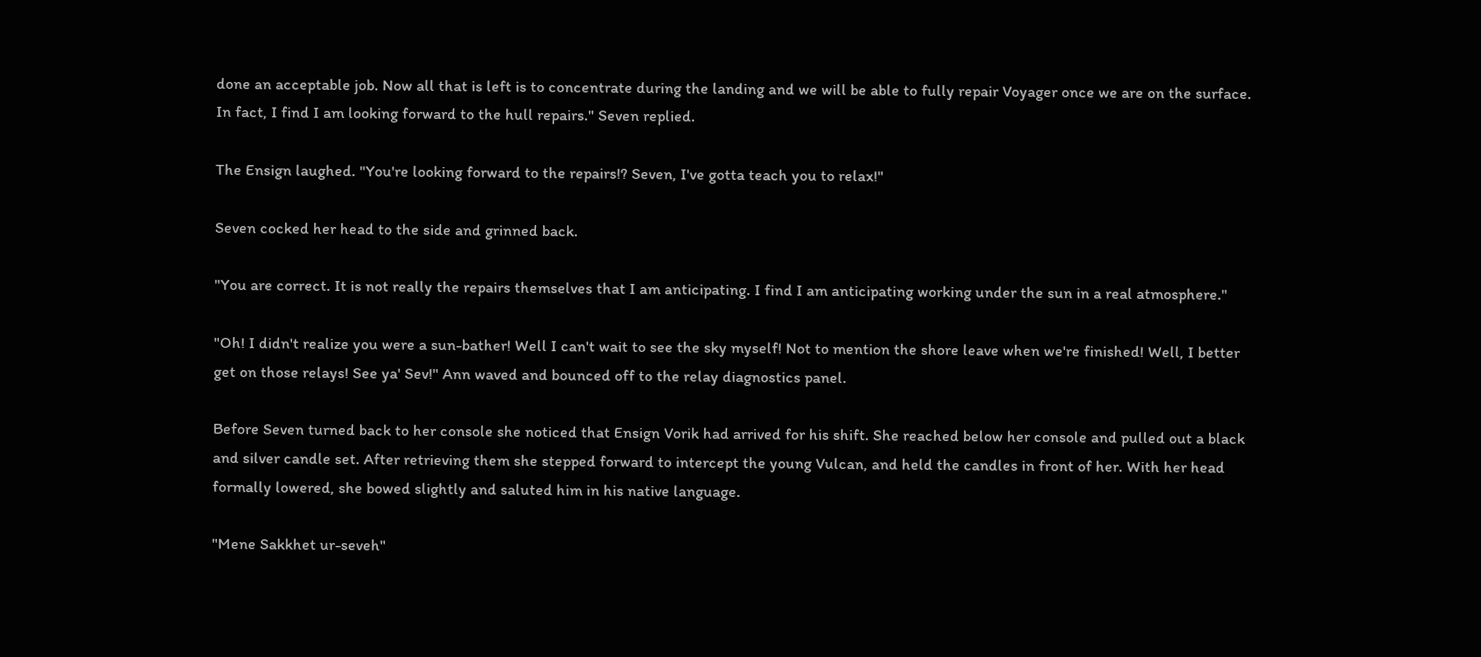done an acceptable job. Now all that is left is to concentrate during the landing and we will be able to fully repair Voyager once we are on the surface. In fact, I find I am looking forward to the hull repairs." Seven replied.

The Ensign laughed. "You're looking forward to the repairs!? Seven, I've gotta teach you to relax!"

Seven cocked her head to the side and grinned back.

"You are correct. It is not really the repairs themselves that I am anticipating. I find I am anticipating working under the sun in a real atmosphere."

"Oh! I didn't realize you were a sun-bather! Well I can't wait to see the sky myself! Not to mention the shore leave when we're finished! Well, I better get on those relays! See ya' Sev!" Ann waved and bounced off to the relay diagnostics panel.

Before Seven turned back to her console she noticed that Ensign Vorik had arrived for his shift. She reached below her console and pulled out a black and silver candle set. After retrieving them she stepped forward to intercept the young Vulcan, and held the candles in front of her. With her head formally lowered, she bowed slightly and saluted him in his native language.

"Mene Sakkhet ur-seveh"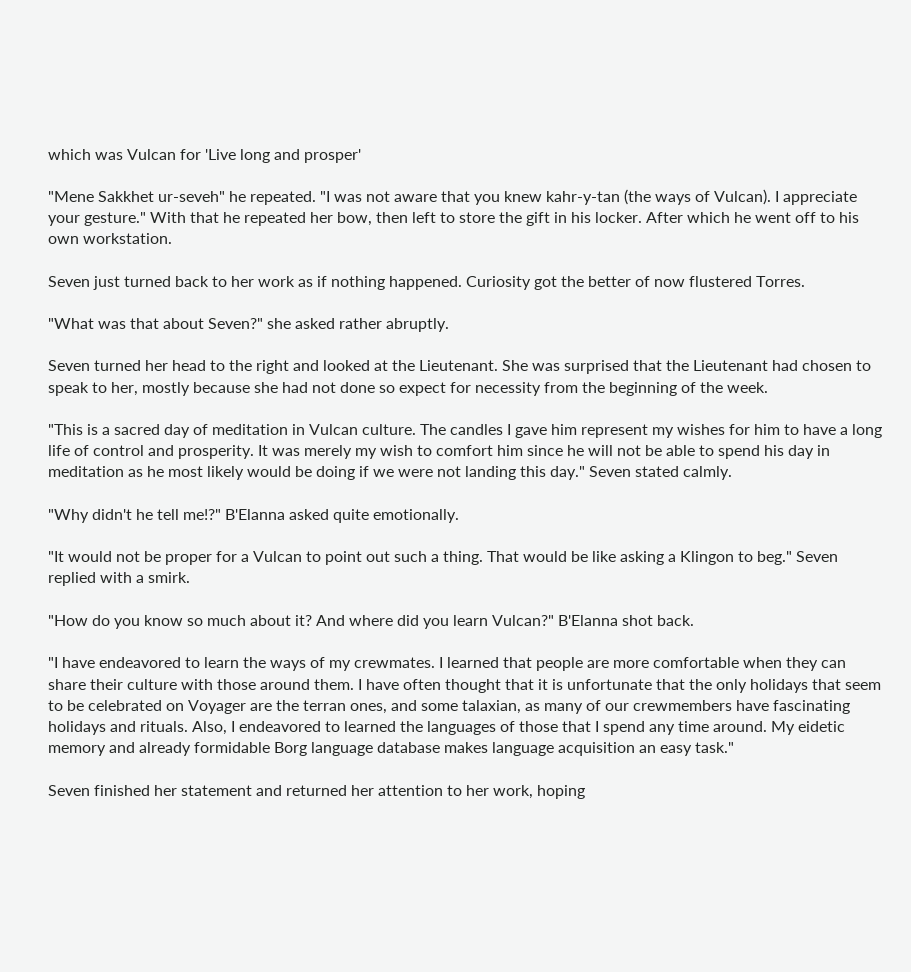which was Vulcan for 'Live long and prosper'

"Mene Sakkhet ur-seveh" he repeated. "I was not aware that you knew kahr-y-tan (the ways of Vulcan). I appreciate your gesture." With that he repeated her bow, then left to store the gift in his locker. After which he went off to his own workstation.

Seven just turned back to her work as if nothing happened. Curiosity got the better of now flustered Torres.

"What was that about Seven?" she asked rather abruptly.

Seven turned her head to the right and looked at the Lieutenant. She was surprised that the Lieutenant had chosen to speak to her, mostly because she had not done so expect for necessity from the beginning of the week.

"This is a sacred day of meditation in Vulcan culture. The candles I gave him represent my wishes for him to have a long life of control and prosperity. It was merely my wish to comfort him since he will not be able to spend his day in meditation as he most likely would be doing if we were not landing this day." Seven stated calmly.

"Why didn't he tell me!?" B'Elanna asked quite emotionally.

"It would not be proper for a Vulcan to point out such a thing. That would be like asking a Klingon to beg." Seven replied with a smirk.

"How do you know so much about it? And where did you learn Vulcan?" B'Elanna shot back.

"I have endeavored to learn the ways of my crewmates. I learned that people are more comfortable when they can share their culture with those around them. I have often thought that it is unfortunate that the only holidays that seem to be celebrated on Voyager are the terran ones, and some talaxian, as many of our crewmembers have fascinating holidays and rituals. Also, I endeavored to learned the languages of those that I spend any time around. My eidetic memory and already formidable Borg language database makes language acquisition an easy task."

Seven finished her statement and returned her attention to her work, hoping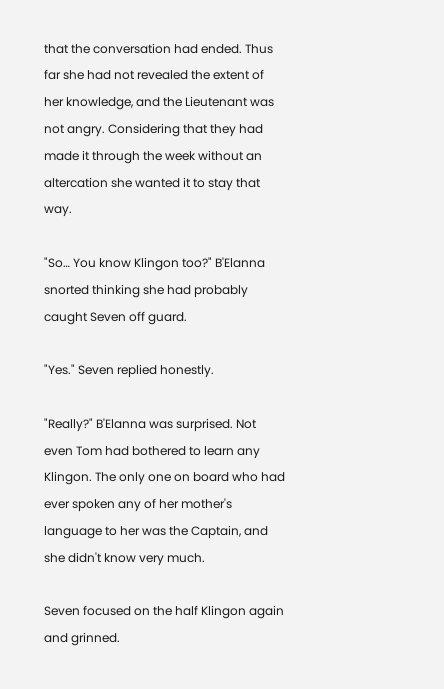that the conversation had ended. Thus far she had not revealed the extent of her knowledge, and the Lieutenant was not angry. Considering that they had made it through the week without an altercation she wanted it to stay that way.

"So… You know Klingon too?" B'Elanna snorted thinking she had probably caught Seven off guard.

"Yes." Seven replied honestly.

"Really?" B'Elanna was surprised. Not even Tom had bothered to learn any Klingon. The only one on board who had ever spoken any of her mother's language to her was the Captain, and she didn't know very much.

Seven focused on the half Klingon again and grinned.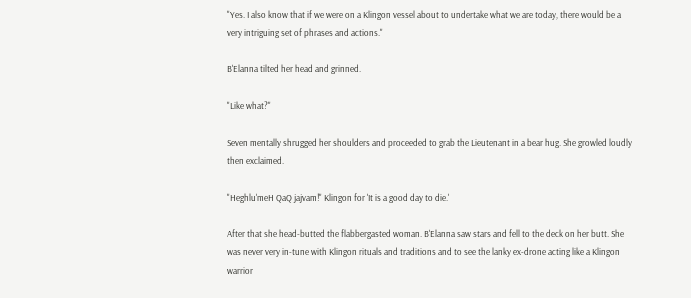"Yes. I also know that if we were on a Klingon vessel about to undertake what we are today, there would be a very intriguing set of phrases and actions."

B'Elanna tilted her head and grinned.

"Like what?"

Seven mentally shrugged her shoulders and proceeded to grab the Lieutenant in a bear hug. She growled loudly then exclaimed.

"Heghlu'meH QaQ jajvam!" Klingon for 'It is a good day to die.'

After that she head-butted the flabbergasted woman. B'Elanna saw stars and fell to the deck on her butt. She was never very in-tune with Klingon rituals and traditions and to see the lanky ex-drone acting like a Klingon warrior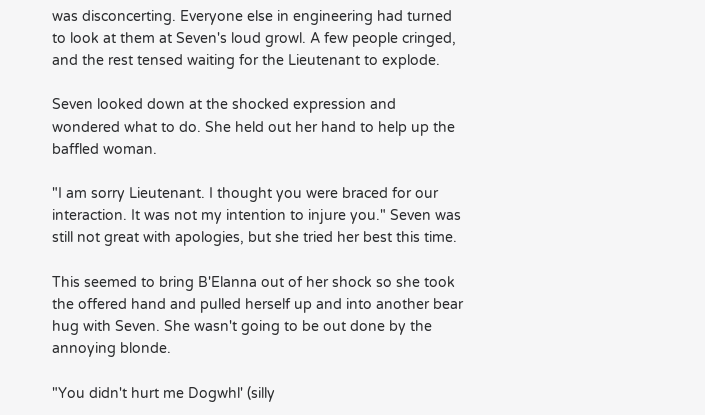was disconcerting. Everyone else in engineering had turned to look at them at Seven's loud growl. A few people cringed, and the rest tensed waiting for the Lieutenant to explode.

Seven looked down at the shocked expression and wondered what to do. She held out her hand to help up the baffled woman.

"I am sorry Lieutenant. I thought you were braced for our interaction. It was not my intention to injure you." Seven was still not great with apologies, but she tried her best this time.

This seemed to bring B'Elanna out of her shock so she took the offered hand and pulled herself up and into another bear hug with Seven. She wasn't going to be out done by the annoying blonde.

"You didn't hurt me Dogwhl' (silly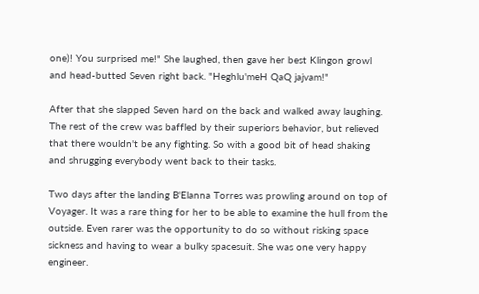one)! You surprised me!" She laughed, then gave her best Klingon growl and head-butted Seven right back. "Heghlu'meH QaQ jajvam!"

After that she slapped Seven hard on the back and walked away laughing. The rest of the crew was baffled by their superiors behavior, but relieved that there wouldn't be any fighting. So with a good bit of head shaking and shrugging everybody went back to their tasks.

Two days after the landing B'Elanna Torres was prowling around on top of Voyager. It was a rare thing for her to be able to examine the hull from the outside. Even rarer was the opportunity to do so without risking space sickness and having to wear a bulky spacesuit. She was one very happy engineer.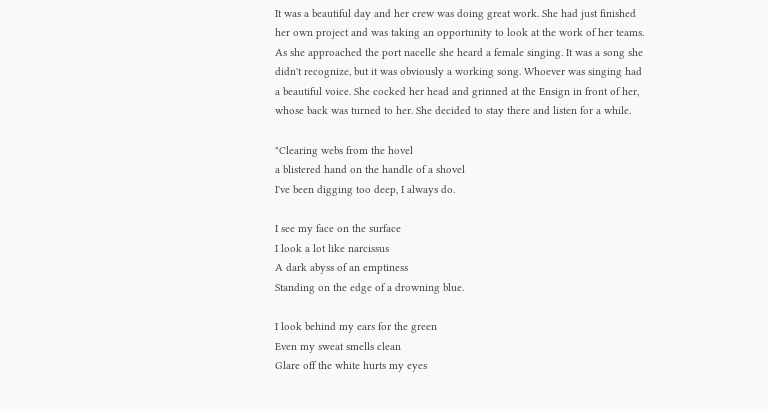It was a beautiful day and her crew was doing great work. She had just finished her own project and was taking an opportunity to look at the work of her teams. As she approached the port nacelle she heard a female singing. It was a song she didn't recognize, but it was obviously a working song. Whoever was singing had a beautiful voice. She cocked her head and grinned at the Ensign in front of her, whose back was turned to her. She decided to stay there and listen for a while.

"Clearing webs from the hovel
a blistered hand on the handle of a shovel
I've been digging too deep, I always do.

I see my face on the surface
I look a lot like narcissus
A dark abyss of an emptiness
Standing on the edge of a drowning blue.

I look behind my ears for the green
Even my sweat smells clean
Glare off the white hurts my eyes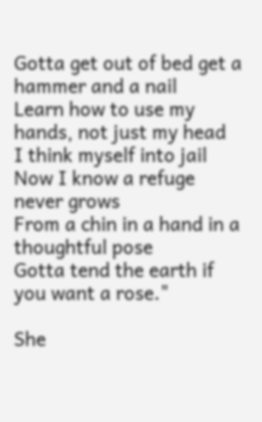Gotta get out of bed get a hammer and a nail
Learn how to use my hands, not just my head
I think myself into jail
Now I know a refuge never grows
From a chin in a hand in a thoughtful pose
Gotta tend the earth if you want a rose."

She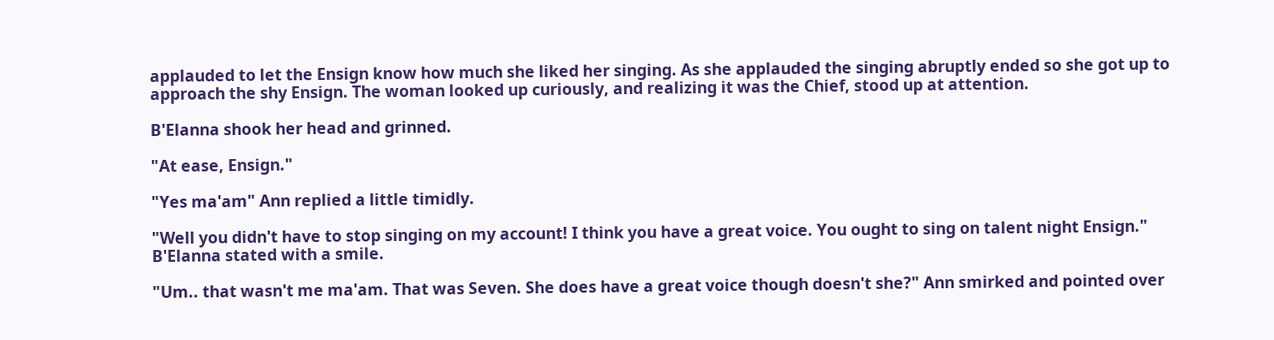applauded to let the Ensign know how much she liked her singing. As she applauded the singing abruptly ended so she got up to approach the shy Ensign. The woman looked up curiously, and realizing it was the Chief, stood up at attention.

B'Elanna shook her head and grinned.

"At ease, Ensign."

"Yes ma'am" Ann replied a little timidly.

"Well you didn't have to stop singing on my account! I think you have a great voice. You ought to sing on talent night Ensign." B'Elanna stated with a smile.

"Um.. that wasn't me ma'am. That was Seven. She does have a great voice though doesn't she?" Ann smirked and pointed over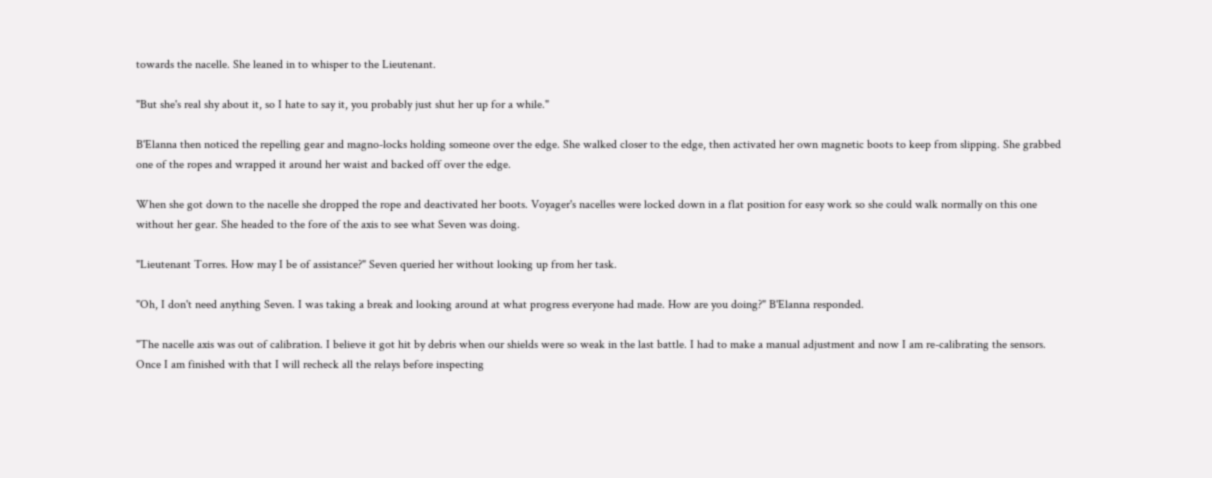towards the nacelle. She leaned in to whisper to the Lieutenant.

"But she's real shy about it, so I hate to say it, you probably just shut her up for a while."

B'Elanna then noticed the repelling gear and magno-locks holding someone over the edge. She walked closer to the edge, then activated her own magnetic boots to keep from slipping. She grabbed one of the ropes and wrapped it around her waist and backed off over the edge.

When she got down to the nacelle she dropped the rope and deactivated her boots. Voyager's nacelles were locked down in a flat position for easy work so she could walk normally on this one without her gear. She headed to the fore of the axis to see what Seven was doing.

"Lieutenant Torres. How may I be of assistance?" Seven queried her without looking up from her task.

"Oh, I don't need anything Seven. I was taking a break and looking around at what progress everyone had made. How are you doing?" B'Elanna responded.

"The nacelle axis was out of calibration. I believe it got hit by debris when our shields were so weak in the last battle. I had to make a manual adjustment and now I am re-calibrating the sensors. Once I am finished with that I will recheck all the relays before inspecting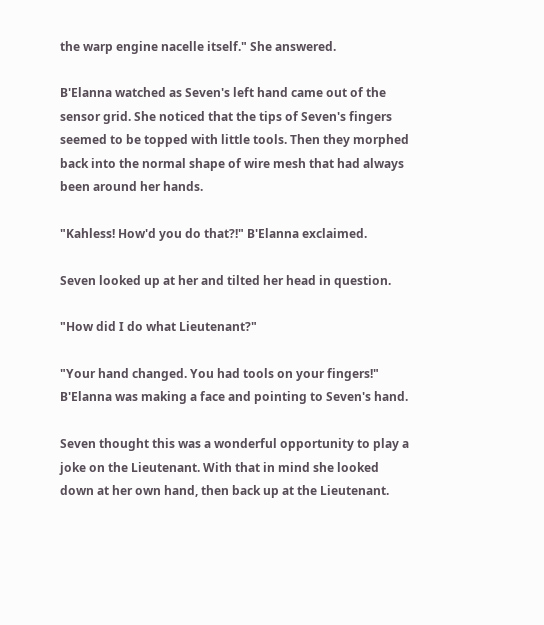the warp engine nacelle itself." She answered.

B'Elanna watched as Seven's left hand came out of the sensor grid. She noticed that the tips of Seven's fingers seemed to be topped with little tools. Then they morphed back into the normal shape of wire mesh that had always been around her hands.

"Kahless! How'd you do that?!" B'Elanna exclaimed.

Seven looked up at her and tilted her head in question.

"How did I do what Lieutenant?"

"Your hand changed. You had tools on your fingers!" B'Elanna was making a face and pointing to Seven's hand.

Seven thought this was a wonderful opportunity to play a joke on the Lieutenant. With that in mind she looked down at her own hand, then back up at the Lieutenant.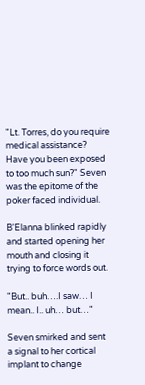"Lt. Torres, do you require medical assistance? Have you been exposed to too much sun?" Seven was the epitome of the poker faced individual.

B'Elanna blinked rapidly and started opening her mouth and closing it trying to force words out.

"But.. buh….I saw… I mean.. I.. uh… but…"

Seven smirked and sent a signal to her cortical implant to change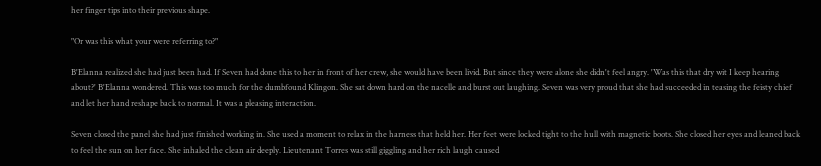her finger tips into their previous shape.

"Or was this what your were referring to?"

B'Elanna realized she had just been had. If Seven had done this to her in front of her crew, she would have been livid. But since they were alone she didn't feel angry. 'Was this that dry wit I keep hearing about?' B'Elanna wondered. This was too much for the dumbfound Klingon. She sat down hard on the nacelle and burst out laughing. Seven was very proud that she had succeeded in teasing the feisty chief and let her hand reshape back to normal. It was a pleasing interaction.

Seven closed the panel she had just finished working in. She used a moment to relax in the harness that held her. Her feet were locked tight to the hull with magnetic boots. She closed her eyes and leaned back to feel the sun on her face. She inhaled the clean air deeply. Lieutenant Torres was still giggling and her rich laugh caused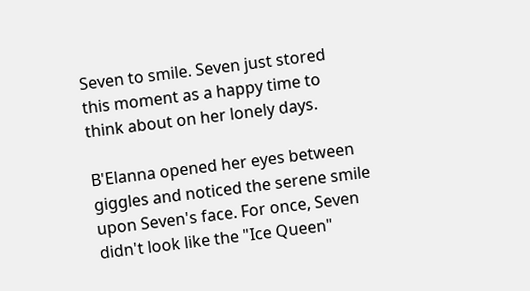Seven to smile. Seven just stored this moment as a happy time to think about on her lonely days.

B'Elanna opened her eyes between giggles and noticed the serene smile upon Seven's face. For once, Seven didn't look like the "Ice Queen"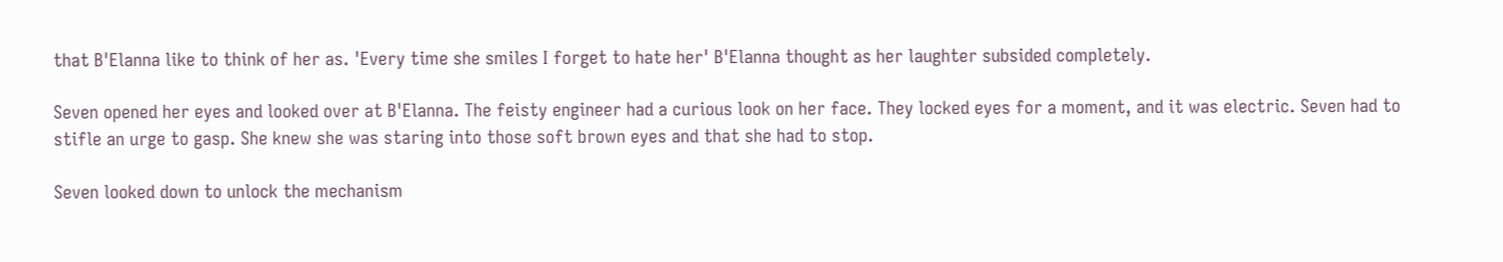that B'Elanna like to think of her as. 'Every time she smiles I forget to hate her' B'Elanna thought as her laughter subsided completely.

Seven opened her eyes and looked over at B'Elanna. The feisty engineer had a curious look on her face. They locked eyes for a moment, and it was electric. Seven had to stifle an urge to gasp. She knew she was staring into those soft brown eyes and that she had to stop.

Seven looked down to unlock the mechanism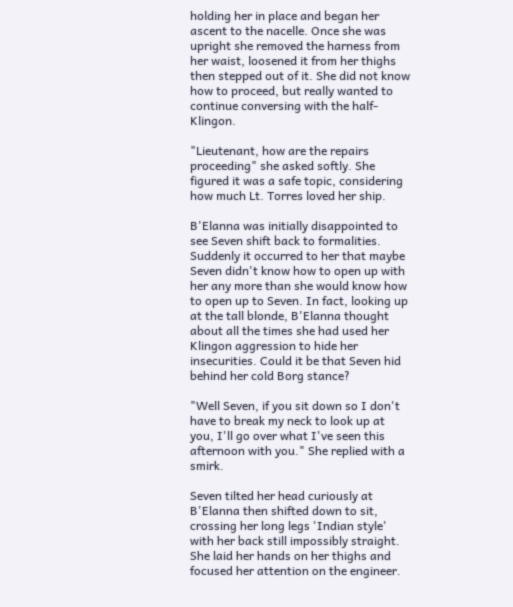holding her in place and began her ascent to the nacelle. Once she was upright she removed the harness from her waist, loosened it from her thighs then stepped out of it. She did not know how to proceed, but really wanted to continue conversing with the half-Klingon.

"Lieutenant, how are the repairs proceeding" she asked softly. She figured it was a safe topic, considering how much Lt. Torres loved her ship.

B'Elanna was initially disappointed to see Seven shift back to formalities. Suddenly it occurred to her that maybe Seven didn't know how to open up with her any more than she would know how to open up to Seven. In fact, looking up at the tall blonde, B'Elanna thought about all the times she had used her Klingon aggression to hide her insecurities. Could it be that Seven hid behind her cold Borg stance?

"Well Seven, if you sit down so I don't have to break my neck to look up at you, I'll go over what I've seen this afternoon with you." She replied with a smirk.

Seven tilted her head curiously at B'Elanna then shifted down to sit, crossing her long legs 'Indian style' with her back still impossibly straight. She laid her hands on her thighs and focused her attention on the engineer.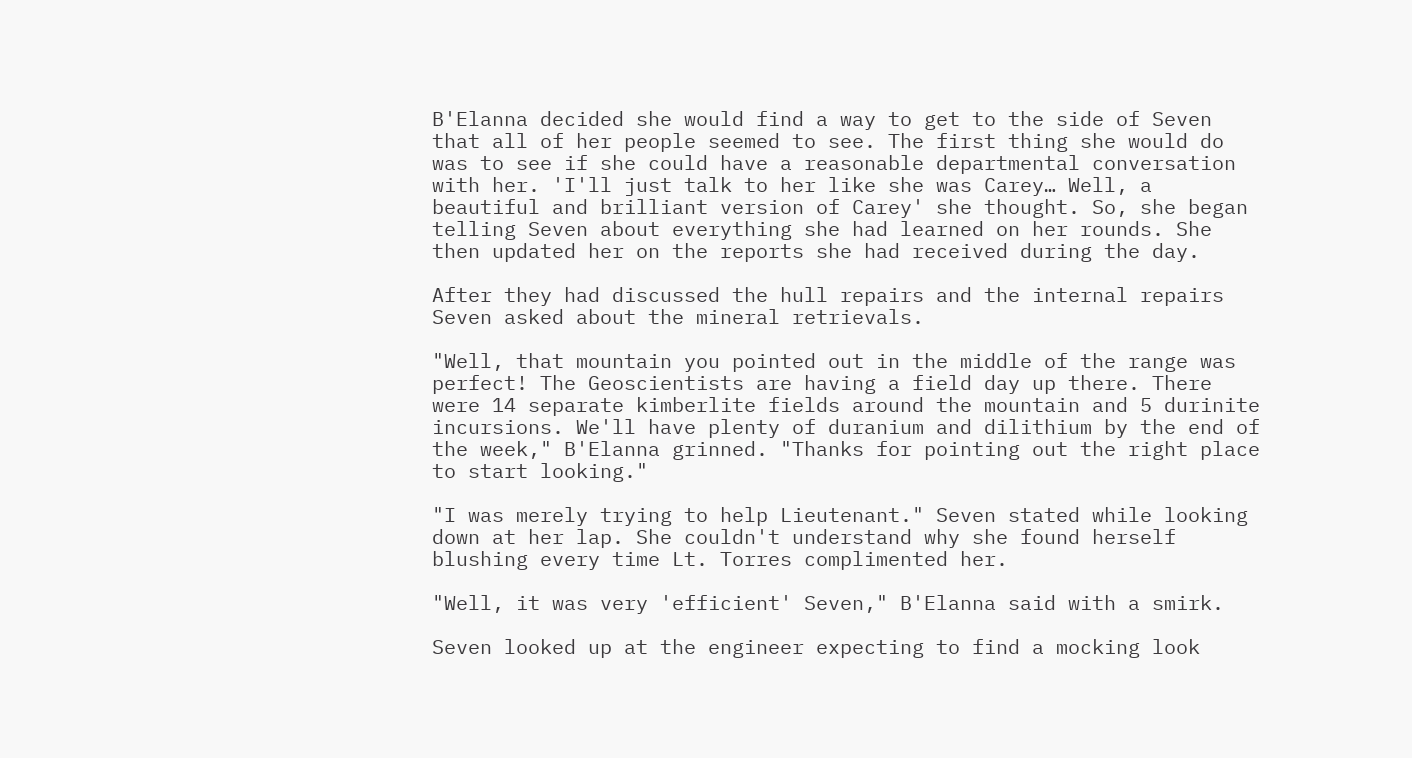B'Elanna decided she would find a way to get to the side of Seven that all of her people seemed to see. The first thing she would do was to see if she could have a reasonable departmental conversation with her. 'I'll just talk to her like she was Carey… Well, a beautiful and brilliant version of Carey' she thought. So, she began telling Seven about everything she had learned on her rounds. She then updated her on the reports she had received during the day.

After they had discussed the hull repairs and the internal repairs Seven asked about the mineral retrievals.

"Well, that mountain you pointed out in the middle of the range was perfect! The Geoscientists are having a field day up there. There were 14 separate kimberlite fields around the mountain and 5 durinite incursions. We'll have plenty of duranium and dilithium by the end of the week," B'Elanna grinned. "Thanks for pointing out the right place to start looking."

"I was merely trying to help Lieutenant." Seven stated while looking down at her lap. She couldn't understand why she found herself blushing every time Lt. Torres complimented her.

"Well, it was very 'efficient' Seven," B'Elanna said with a smirk.

Seven looked up at the engineer expecting to find a mocking look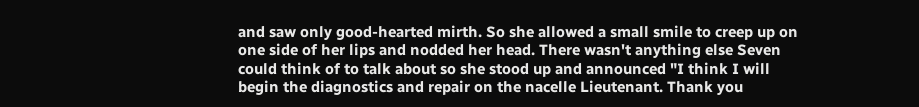and saw only good-hearted mirth. So she allowed a small smile to creep up on one side of her lips and nodded her head. There wasn't anything else Seven could think of to talk about so she stood up and announced "I think I will begin the diagnostics and repair on the nacelle Lieutenant. Thank you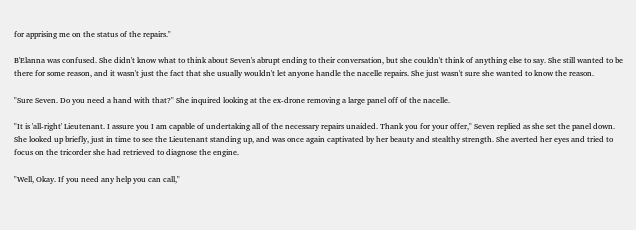for apprising me on the status of the repairs."

B'Elanna was confused. She didn't know what to think about Seven's abrupt ending to their conversation, but she couldn't think of anything else to say. She still wanted to be there for some reason, and it wasn't just the fact that she usually wouldn't let anyone handle the nacelle repairs. She just wasn't sure she wanted to know the reason.

"Sure Seven. Do you need a hand with that?" She inquired looking at the ex-drone removing a large panel off of the nacelle.

"It is 'all-right' Lieutenant. I assure you I am capable of undertaking all of the necessary repairs unaided. Thank you for your offer," Seven replied as she set the panel down. She looked up briefly, just in time to see the Lieutenant standing up, and was once again captivated by her beauty and stealthy strength. She averted her eyes and tried to focus on the tricorder she had retrieved to diagnose the engine.

"Well, Okay. If you need any help you can call,"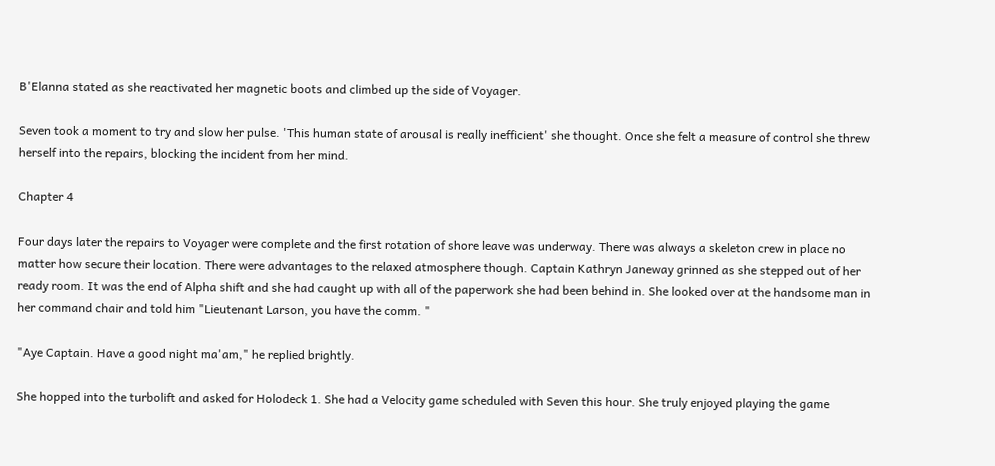B'Elanna stated as she reactivated her magnetic boots and climbed up the side of Voyager.

Seven took a moment to try and slow her pulse. 'This human state of arousal is really inefficient' she thought. Once she felt a measure of control she threw herself into the repairs, blocking the incident from her mind.

Chapter 4

Four days later the repairs to Voyager were complete and the first rotation of shore leave was underway. There was always a skeleton crew in place no matter how secure their location. There were advantages to the relaxed atmosphere though. Captain Kathryn Janeway grinned as she stepped out of her ready room. It was the end of Alpha shift and she had caught up with all of the paperwork she had been behind in. She looked over at the handsome man in her command chair and told him "Lieutenant Larson, you have the comm. "

"Aye Captain. Have a good night ma'am," he replied brightly.

She hopped into the turbolift and asked for Holodeck 1. She had a Velocity game scheduled with Seven this hour. She truly enjoyed playing the game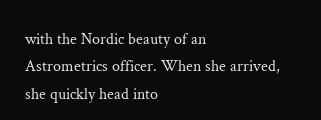with the Nordic beauty of an Astrometrics officer. When she arrived, she quickly head into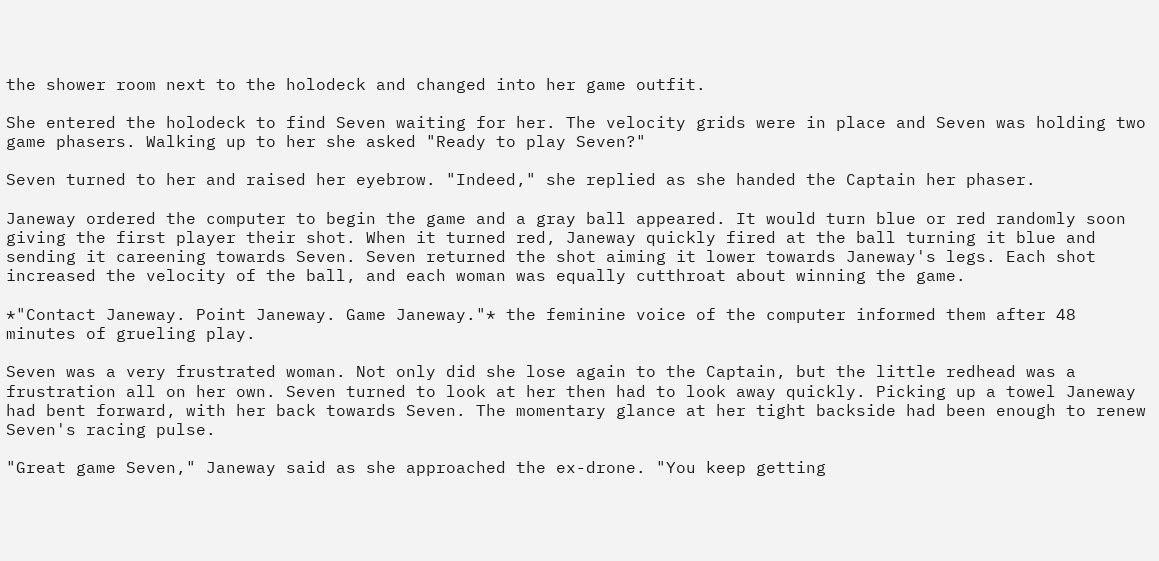the shower room next to the holodeck and changed into her game outfit.

She entered the holodeck to find Seven waiting for her. The velocity grids were in place and Seven was holding two game phasers. Walking up to her she asked "Ready to play Seven?"

Seven turned to her and raised her eyebrow. "Indeed," she replied as she handed the Captain her phaser.

Janeway ordered the computer to begin the game and a gray ball appeared. It would turn blue or red randomly soon giving the first player their shot. When it turned red, Janeway quickly fired at the ball turning it blue and sending it careening towards Seven. Seven returned the shot aiming it lower towards Janeway's legs. Each shot increased the velocity of the ball, and each woman was equally cutthroat about winning the game.

*"Contact Janeway. Point Janeway. Game Janeway."* the feminine voice of the computer informed them after 48 minutes of grueling play.

Seven was a very frustrated woman. Not only did she lose again to the Captain, but the little redhead was a frustration all on her own. Seven turned to look at her then had to look away quickly. Picking up a towel Janeway had bent forward, with her back towards Seven. The momentary glance at her tight backside had been enough to renew Seven's racing pulse.

"Great game Seven," Janeway said as she approached the ex-drone. "You keep getting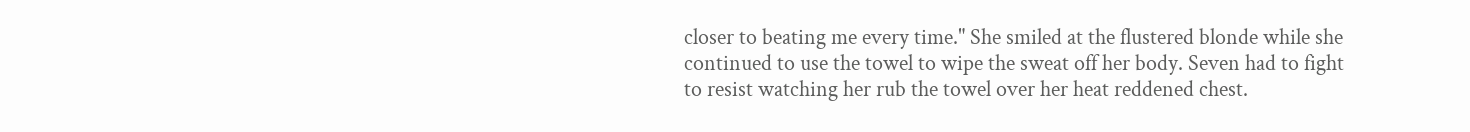closer to beating me every time." She smiled at the flustered blonde while she continued to use the towel to wipe the sweat off her body. Seven had to fight to resist watching her rub the towel over her heat reddened chest.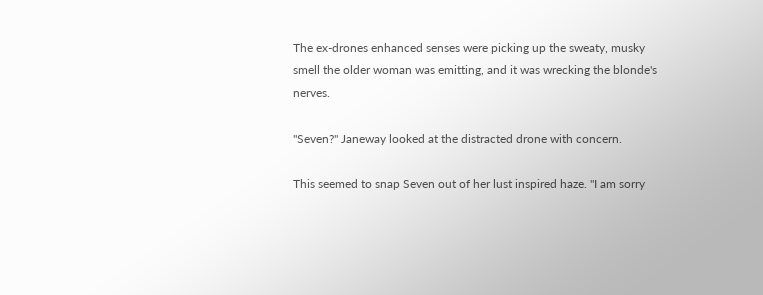The ex-drones enhanced senses were picking up the sweaty, musky smell the older woman was emitting, and it was wrecking the blonde's nerves.

"Seven?" Janeway looked at the distracted drone with concern.

This seemed to snap Seven out of her lust inspired haze. "I am sorry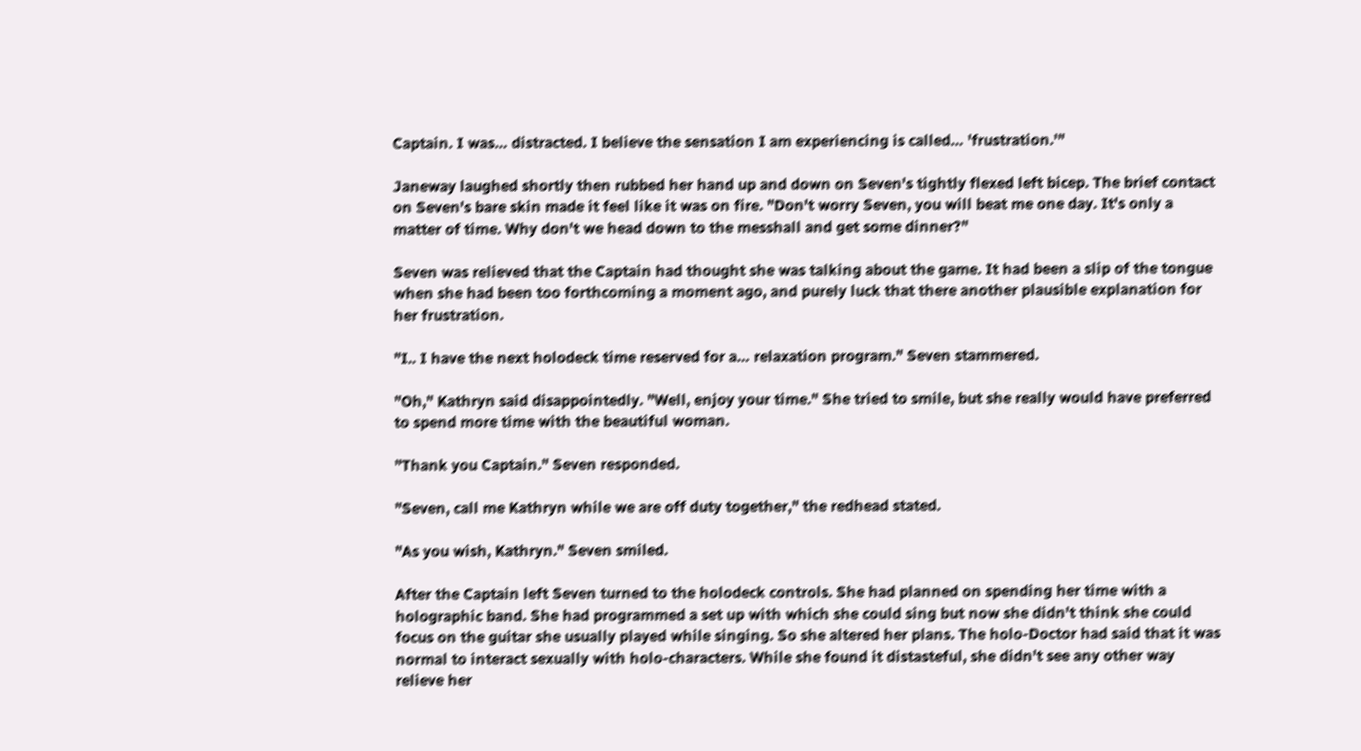Captain. I was… distracted. I believe the sensation I am experiencing is called… 'frustration.'"

Janeway laughed shortly then rubbed her hand up and down on Seven's tightly flexed left bicep. The brief contact on Seven's bare skin made it feel like it was on fire. "Don't worry Seven, you will beat me one day. It's only a matter of time. Why don't we head down to the messhall and get some dinner?"

Seven was relieved that the Captain had thought she was talking about the game. It had been a slip of the tongue when she had been too forthcoming a moment ago, and purely luck that there another plausible explanation for her frustration.

"I.. I have the next holodeck time reserved for a… relaxation program." Seven stammered.

"Oh," Kathryn said disappointedly. "Well, enjoy your time." She tried to smile, but she really would have preferred to spend more time with the beautiful woman.

"Thank you Captain." Seven responded.

"Seven, call me Kathryn while we are off duty together," the redhead stated.

"As you wish, Kathryn." Seven smiled.

After the Captain left Seven turned to the holodeck controls. She had planned on spending her time with a holographic band. She had programmed a set up with which she could sing but now she didn't think she could focus on the guitar she usually played while singing. So she altered her plans. The holo-Doctor had said that it was normal to interact sexually with holo-characters. While she found it distasteful, she didn't see any other way relieve her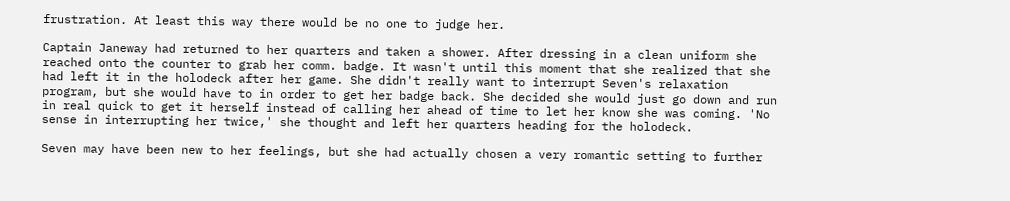frustration. At least this way there would be no one to judge her.

Captain Janeway had returned to her quarters and taken a shower. After dressing in a clean uniform she reached onto the counter to grab her comm. badge. It wasn't until this moment that she realized that she had left it in the holodeck after her game. She didn't really want to interrupt Seven's relaxation program, but she would have to in order to get her badge back. She decided she would just go down and run in real quick to get it herself instead of calling her ahead of time to let her know she was coming. 'No sense in interrupting her twice,' she thought and left her quarters heading for the holodeck.

Seven may have been new to her feelings, but she had actually chosen a very romantic setting to further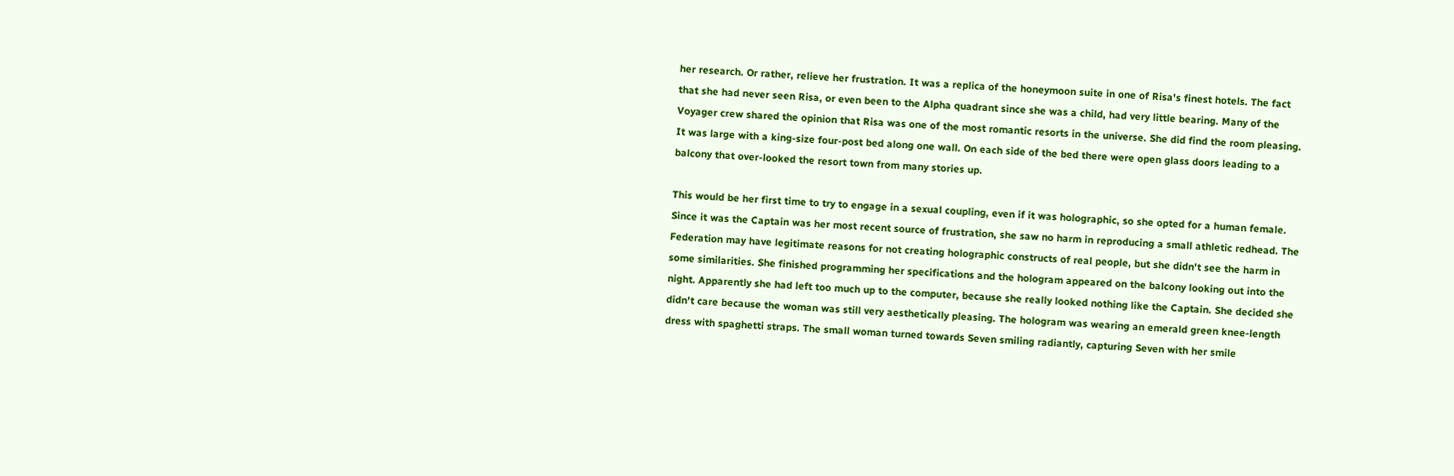her research. Or rather, relieve her frustration. It was a replica of the honeymoon suite in one of Risa's finest hotels. The fact that she had never seen Risa, or even been to the Alpha quadrant since she was a child, had very little bearing. Many of the Voyager crew shared the opinion that Risa was one of the most romantic resorts in the universe. She did find the room pleasing. It was large with a king-size four-post bed along one wall. On each side of the bed there were open glass doors leading to a balcony that over-looked the resort town from many stories up.

This would be her first time to try to engage in a sexual coupling, even if it was holographic, so she opted for a human female. Since it was the Captain was her most recent source of frustration, she saw no harm in reproducing a small athletic redhead. The Federation may have legitimate reasons for not creating holographic constructs of real people, but she didn't see the harm in some similarities. She finished programming her specifications and the hologram appeared on the balcony looking out into the night. Apparently she had left too much up to the computer, because she really looked nothing like the Captain. She decided she didn't care because the woman was still very aesthetically pleasing. The hologram was wearing an emerald green knee-length dress with spaghetti straps. The small woman turned towards Seven smiling radiantly, capturing Seven with her smile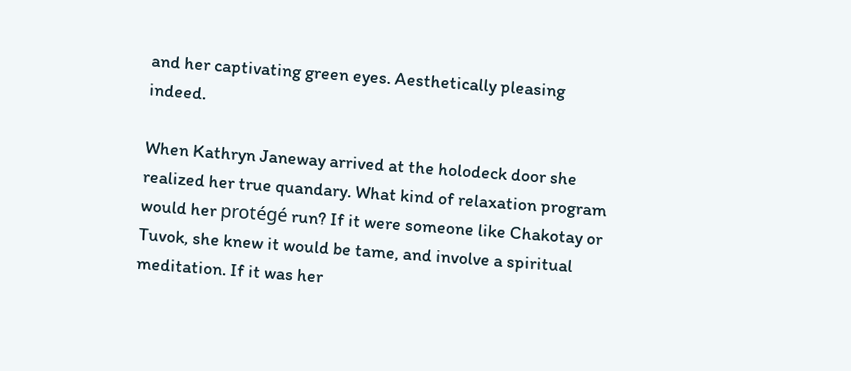and her captivating green eyes. Aesthetically pleasing indeed.

When Kathryn Janeway arrived at the holodeck door she realized her true quandary. What kind of relaxation program would her protégé run? If it were someone like Chakotay or Tuvok, she knew it would be tame, and involve a spiritual meditation. If it was her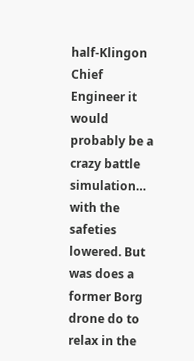half-Klingon Chief Engineer it would probably be a crazy battle simulation… with the safeties lowered. But was does a former Borg drone do to relax in the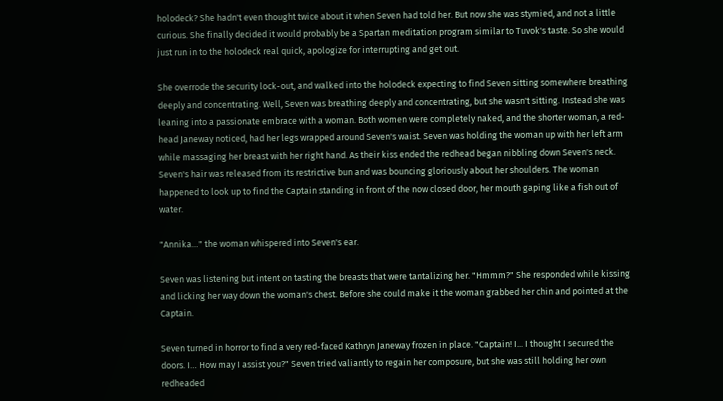holodeck? She hadn't even thought twice about it when Seven had told her. But now she was stymied, and not a little curious. She finally decided it would probably be a Spartan meditation program similar to Tuvok's taste. So she would just run in to the holodeck real quick, apologize for interrupting and get out.

She overrode the security lock-out, and walked into the holodeck expecting to find Seven sitting somewhere breathing deeply and concentrating. Well, Seven was breathing deeply and concentrating, but she wasn't sitting. Instead she was leaning into a passionate embrace with a woman. Both women were completely naked, and the shorter woman, a red-head Janeway noticed, had her legs wrapped around Seven's waist. Seven was holding the woman up with her left arm while massaging her breast with her right hand. As their kiss ended the redhead began nibbling down Seven's neck. Seven's hair was released from its restrictive bun and was bouncing gloriously about her shoulders. The woman happened to look up to find the Captain standing in front of the now closed door, her mouth gaping like a fish out of water.

"Annika…" the woman whispered into Seven's ear.

Seven was listening but intent on tasting the breasts that were tantalizing her. "Hmmm?" She responded while kissing and licking her way down the woman's chest. Before she could make it the woman grabbed her chin and pointed at the Captain.

Seven turned in horror to find a very red-faced Kathryn Janeway frozen in place. "Captain! I... I thought I secured the doors. I… How may I assist you?" Seven tried valiantly to regain her composure, but she was still holding her own redheaded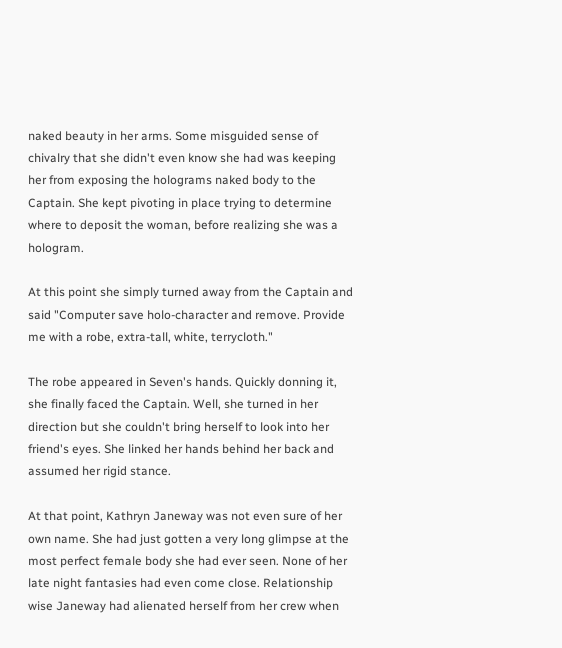naked beauty in her arms. Some misguided sense of chivalry that she didn't even know she had was keeping her from exposing the holograms naked body to the Captain. She kept pivoting in place trying to determine where to deposit the woman, before realizing she was a hologram.

At this point she simply turned away from the Captain and said "Computer save holo-character and remove. Provide me with a robe, extra-tall, white, terrycloth."

The robe appeared in Seven's hands. Quickly donning it, she finally faced the Captain. Well, she turned in her direction but she couldn't bring herself to look into her friend's eyes. She linked her hands behind her back and assumed her rigid stance.

At that point, Kathryn Janeway was not even sure of her own name. She had just gotten a very long glimpse at the most perfect female body she had ever seen. None of her late night fantasies had even come close. Relationship wise Janeway had alienated herself from her crew when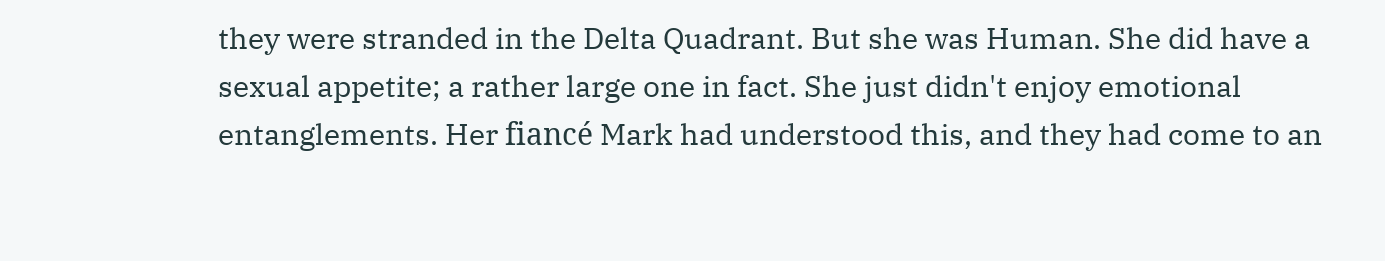they were stranded in the Delta Quadrant. But she was Human. She did have a sexual appetite; a rather large one in fact. She just didn't enjoy emotional entanglements. Her fiancé Mark had understood this, and they had come to an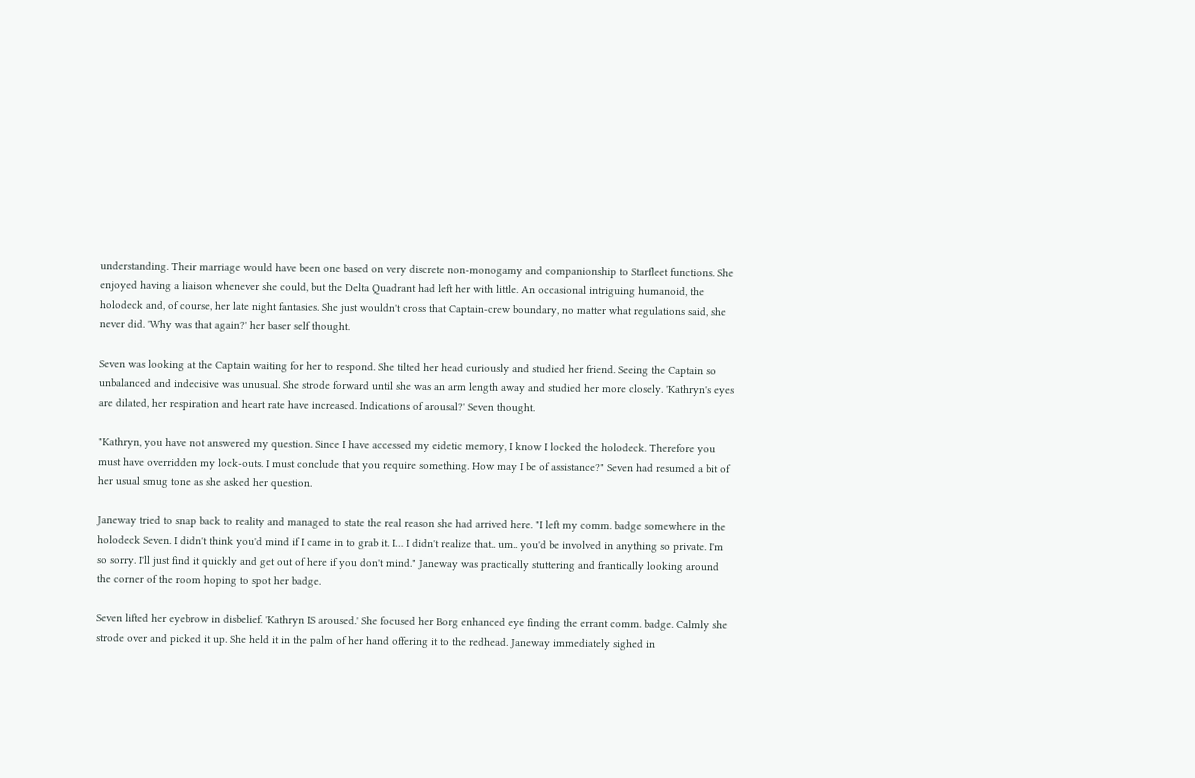understanding. Their marriage would have been one based on very discrete non-monogamy and companionship to Starfleet functions. She enjoyed having a liaison whenever she could, but the Delta Quadrant had left her with little. An occasional intriguing humanoid, the holodeck and, of course, her late night fantasies. She just wouldn't cross that Captain-crew boundary, no matter what regulations said, she never did. 'Why was that again?' her baser self thought.

Seven was looking at the Captain waiting for her to respond. She tilted her head curiously and studied her friend. Seeing the Captain so unbalanced and indecisive was unusual. She strode forward until she was an arm length away and studied her more closely. 'Kathryn's eyes are dilated, her respiration and heart rate have increased. Indications of arousal?' Seven thought.

"Kathryn, you have not answered my question. Since I have accessed my eidetic memory, I know I locked the holodeck. Therefore you must have overridden my lock-outs. I must conclude that you require something. How may I be of assistance?" Seven had resumed a bit of her usual smug tone as she asked her question.

Janeway tried to snap back to reality and managed to state the real reason she had arrived here. "I left my comm. badge somewhere in the holodeck Seven. I didn't think you'd mind if I came in to grab it. I… I didn't realize that.. um.. you'd be involved in anything so private. I'm so sorry. I'll just find it quickly and get out of here if you don't mind." Janeway was practically stuttering and frantically looking around the corner of the room hoping to spot her badge.

Seven lifted her eyebrow in disbelief. 'Kathryn IS aroused.' She focused her Borg enhanced eye finding the errant comm. badge. Calmly she strode over and picked it up. She held it in the palm of her hand offering it to the redhead. Janeway immediately sighed in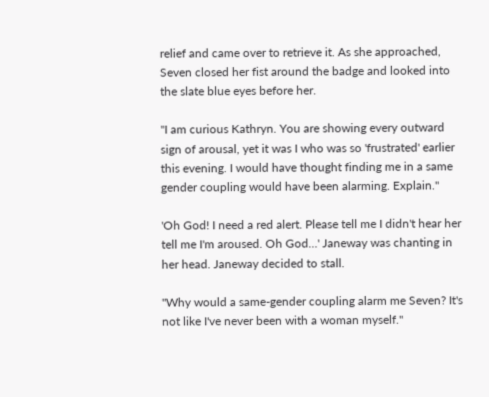relief and came over to retrieve it. As she approached, Seven closed her fist around the badge and looked into the slate blue eyes before her.

"I am curious Kathryn. You are showing every outward sign of arousal, yet it was I who was so 'frustrated' earlier this evening. I would have thought finding me in a same gender coupling would have been alarming. Explain."

'Oh God! I need a red alert. Please tell me I didn't hear her tell me I'm aroused. Oh God…' Janeway was chanting in her head. Janeway decided to stall.

"Why would a same-gender coupling alarm me Seven? It's not like I've never been with a woman myself."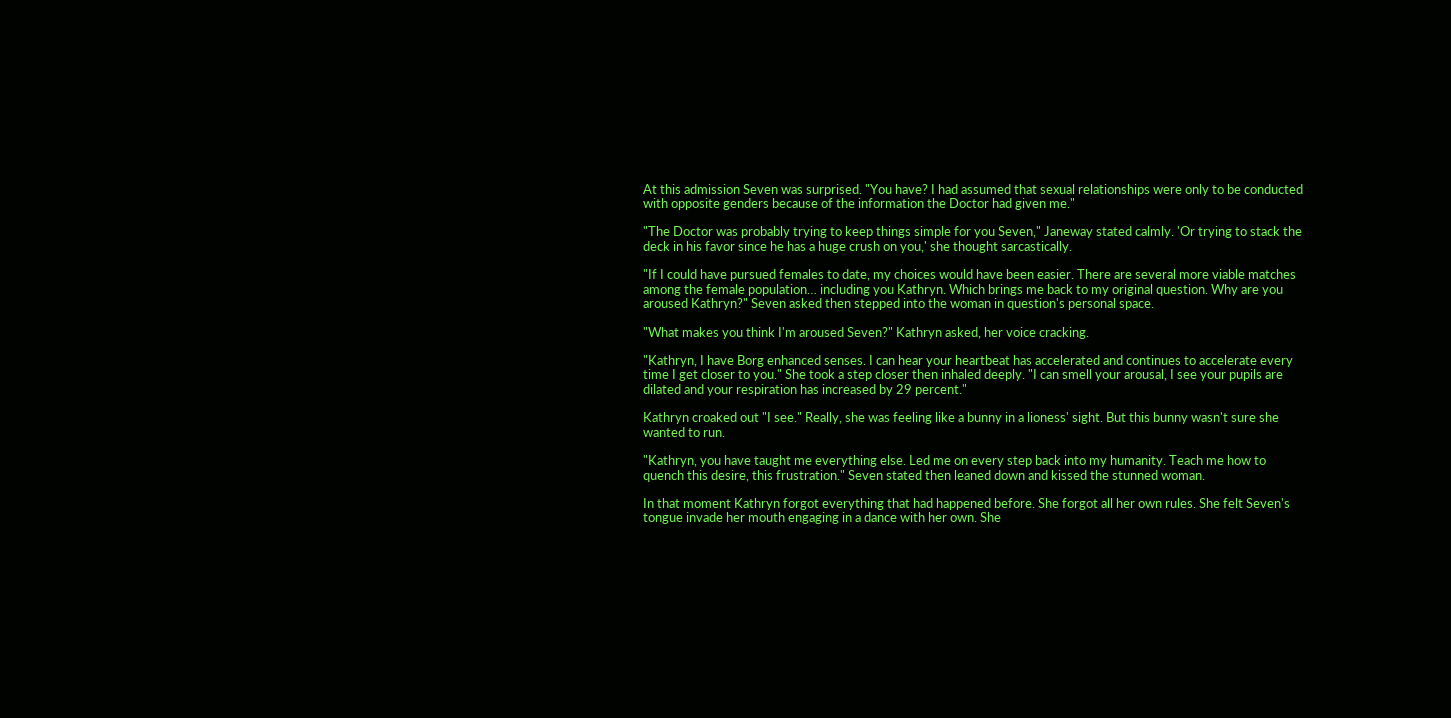At this admission Seven was surprised. "You have? I had assumed that sexual relationships were only to be conducted with opposite genders because of the information the Doctor had given me."

"The Doctor was probably trying to keep things simple for you Seven," Janeway stated calmly. 'Or trying to stack the deck in his favor since he has a huge crush on you,' she thought sarcastically.

"If I could have pursued females to date, my choices would have been easier. There are several more viable matches among the female population… including you Kathryn. Which brings me back to my original question. Why are you aroused Kathryn?" Seven asked then stepped into the woman in question's personal space.

"What makes you think I'm aroused Seven?" Kathryn asked, her voice cracking.

"Kathryn, I have Borg enhanced senses. I can hear your heartbeat has accelerated and continues to accelerate every time I get closer to you." She took a step closer then inhaled deeply. "I can smell your arousal, I see your pupils are dilated and your respiration has increased by 29 percent."

Kathryn croaked out "I see." Really, she was feeling like a bunny in a lioness' sight. But this bunny wasn't sure she wanted to run.

"Kathryn, you have taught me everything else. Led me on every step back into my humanity. Teach me how to quench this desire, this frustration." Seven stated then leaned down and kissed the stunned woman.

In that moment Kathryn forgot everything that had happened before. She forgot all her own rules. She felt Seven's tongue invade her mouth engaging in a dance with her own. She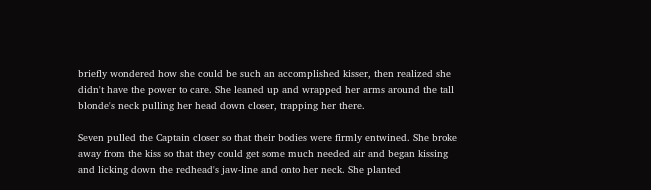briefly wondered how she could be such an accomplished kisser, then realized she didn't have the power to care. She leaned up and wrapped her arms around the tall blonde's neck pulling her head down closer, trapping her there.

Seven pulled the Captain closer so that their bodies were firmly entwined. She broke away from the kiss so that they could get some much needed air and began kissing and licking down the redhead's jaw-line and onto her neck. She planted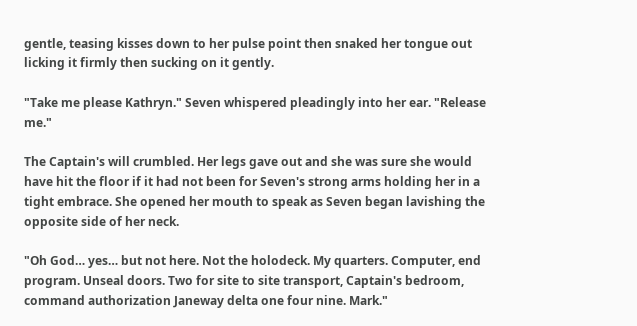gentle, teasing kisses down to her pulse point then snaked her tongue out licking it firmly then sucking on it gently.

"Take me please Kathryn." Seven whispered pleadingly into her ear. "Release me."

The Captain's will crumbled. Her legs gave out and she was sure she would have hit the floor if it had not been for Seven's strong arms holding her in a tight embrace. She opened her mouth to speak as Seven began lavishing the opposite side of her neck.

"Oh God… yes… but not here. Not the holodeck. My quarters. Computer, end program. Unseal doors. Two for site to site transport, Captain's bedroom, command authorization Janeway delta one four nine. Mark."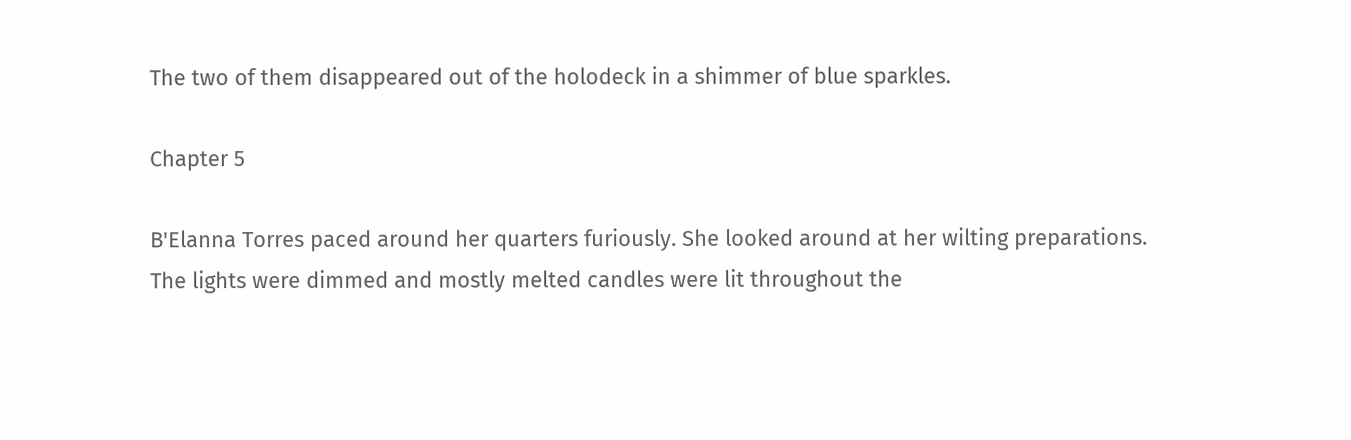The two of them disappeared out of the holodeck in a shimmer of blue sparkles.

Chapter 5

B'Elanna Torres paced around her quarters furiously. She looked around at her wilting preparations. The lights were dimmed and mostly melted candles were lit throughout the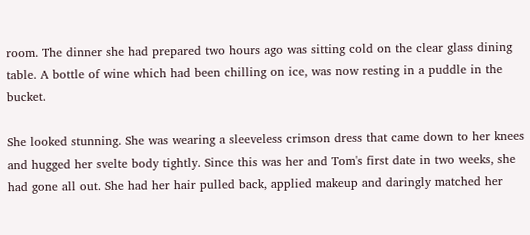room. The dinner she had prepared two hours ago was sitting cold on the clear glass dining table. A bottle of wine which had been chilling on ice, was now resting in a puddle in the bucket.

She looked stunning. She was wearing a sleeveless crimson dress that came down to her knees and hugged her svelte body tightly. Since this was her and Tom's first date in two weeks, she had gone all out. She had her hair pulled back, applied makeup and daringly matched her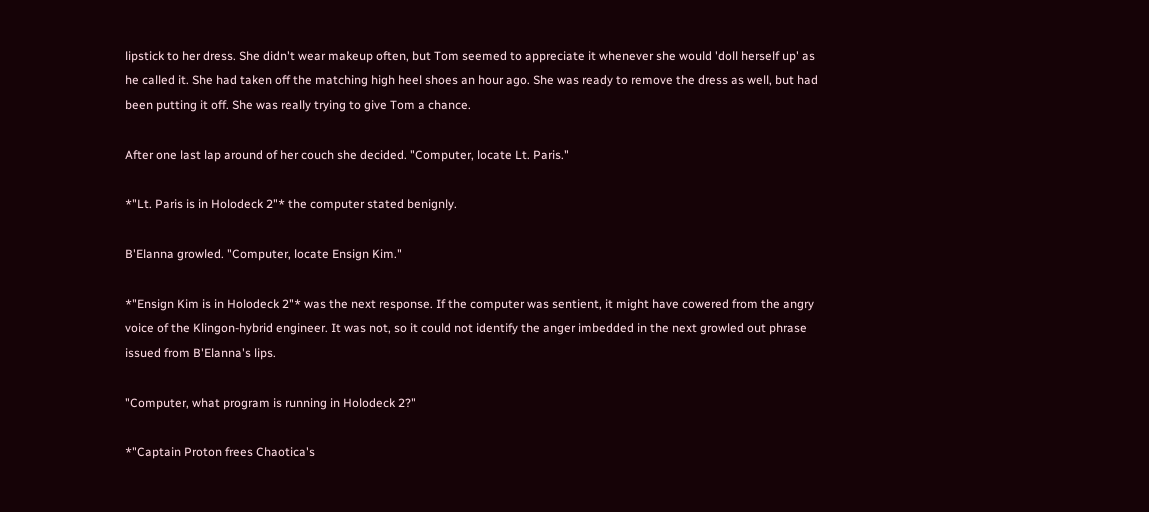lipstick to her dress. She didn't wear makeup often, but Tom seemed to appreciate it whenever she would 'doll herself up' as he called it. She had taken off the matching high heel shoes an hour ago. She was ready to remove the dress as well, but had been putting it off. She was really trying to give Tom a chance.

After one last lap around of her couch she decided. "Computer, locate Lt. Paris."

*"Lt. Paris is in Holodeck 2"* the computer stated benignly.

B'Elanna growled. "Computer, locate Ensign Kim."

*"Ensign Kim is in Holodeck 2"* was the next response. If the computer was sentient, it might have cowered from the angry voice of the Klingon-hybrid engineer. It was not, so it could not identify the anger imbedded in the next growled out phrase issued from B'Elanna's lips.

"Computer, what program is running in Holodeck 2?"

*"Captain Proton frees Chaotica's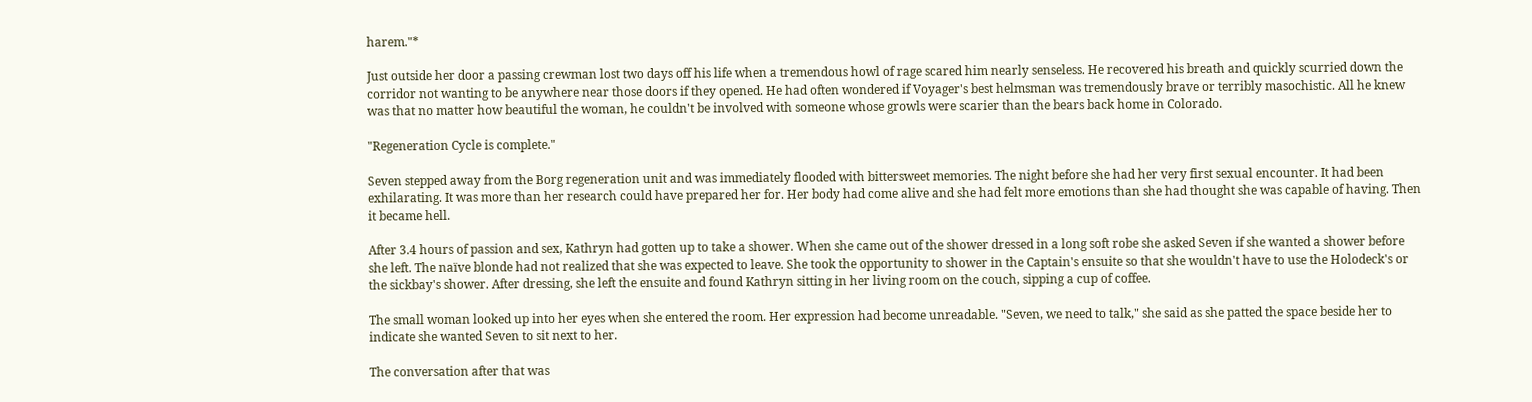harem."*

Just outside her door a passing crewman lost two days off his life when a tremendous howl of rage scared him nearly senseless. He recovered his breath and quickly scurried down the corridor not wanting to be anywhere near those doors if they opened. He had often wondered if Voyager's best helmsman was tremendously brave or terribly masochistic. All he knew was that no matter how beautiful the woman, he couldn't be involved with someone whose growls were scarier than the bears back home in Colorado.

"Regeneration Cycle is complete."

Seven stepped away from the Borg regeneration unit and was immediately flooded with bittersweet memories. The night before she had her very first sexual encounter. It had been exhilarating. It was more than her research could have prepared her for. Her body had come alive and she had felt more emotions than she had thought she was capable of having. Then it became hell.

After 3.4 hours of passion and sex, Kathryn had gotten up to take a shower. When she came out of the shower dressed in a long soft robe she asked Seven if she wanted a shower before she left. The naïve blonde had not realized that she was expected to leave. She took the opportunity to shower in the Captain's ensuite so that she wouldn't have to use the Holodeck's or the sickbay's shower. After dressing, she left the ensuite and found Kathryn sitting in her living room on the couch, sipping a cup of coffee.

The small woman looked up into her eyes when she entered the room. Her expression had become unreadable. "Seven, we need to talk," she said as she patted the space beside her to indicate she wanted Seven to sit next to her.

The conversation after that was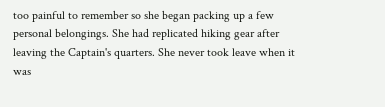too painful to remember so she began packing up a few personal belongings. She had replicated hiking gear after leaving the Captain's quarters. She never took leave when it was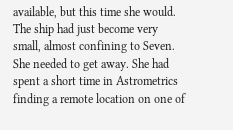available, but this time she would. The ship had just become very small, almost confining to Seven. She needed to get away. She had spent a short time in Astrometrics finding a remote location on one of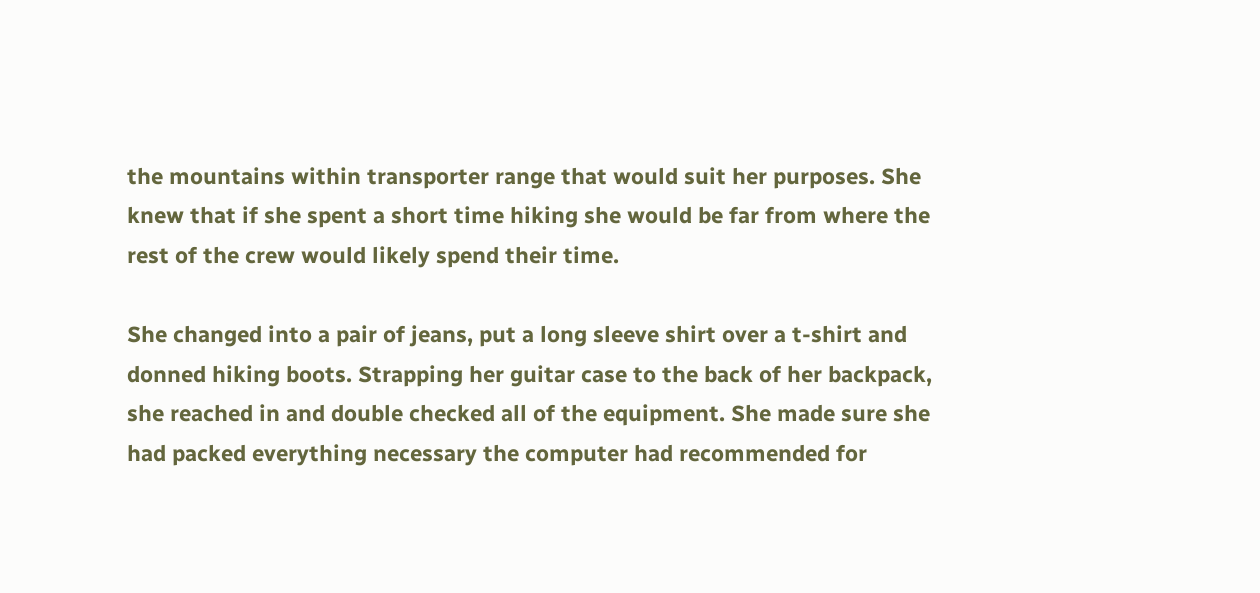the mountains within transporter range that would suit her purposes. She knew that if she spent a short time hiking she would be far from where the rest of the crew would likely spend their time.

She changed into a pair of jeans, put a long sleeve shirt over a t-shirt and donned hiking boots. Strapping her guitar case to the back of her backpack, she reached in and double checked all of the equipment. She made sure she had packed everything necessary the computer had recommended for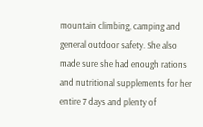mountain climbing, camping and general outdoor safety. She also made sure she had enough rations and nutritional supplements for her entire 7 days and plenty of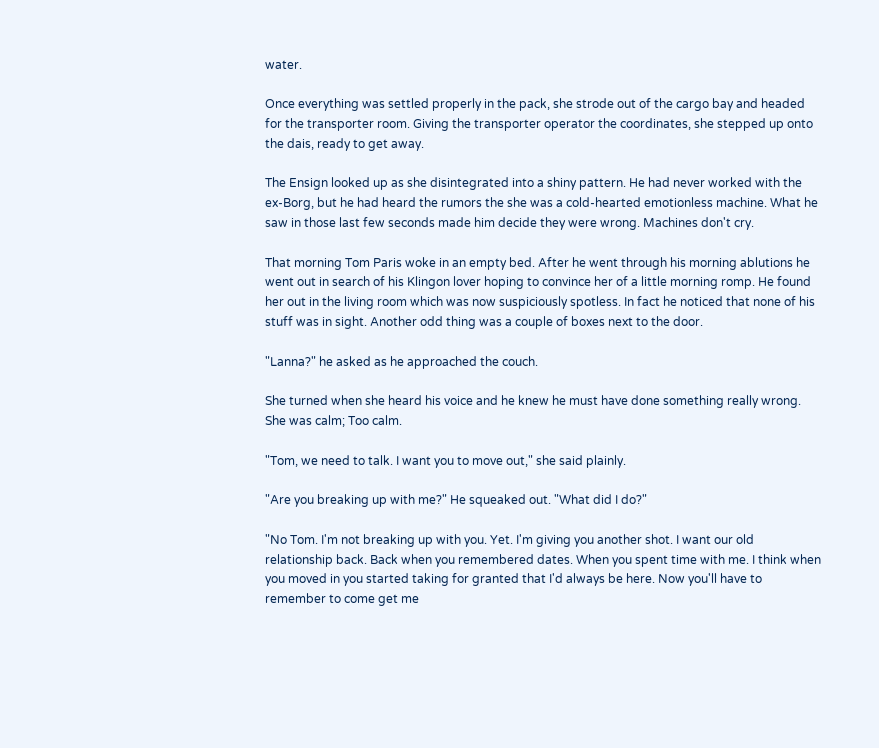water.

Once everything was settled properly in the pack, she strode out of the cargo bay and headed for the transporter room. Giving the transporter operator the coordinates, she stepped up onto the dais, ready to get away.

The Ensign looked up as she disintegrated into a shiny pattern. He had never worked with the ex-Borg, but he had heard the rumors the she was a cold-hearted emotionless machine. What he saw in those last few seconds made him decide they were wrong. Machines don't cry.

That morning Tom Paris woke in an empty bed. After he went through his morning ablutions he went out in search of his Klingon lover hoping to convince her of a little morning romp. He found her out in the living room which was now suspiciously spotless. In fact he noticed that none of his stuff was in sight. Another odd thing was a couple of boxes next to the door.

"Lanna?" he asked as he approached the couch.

She turned when she heard his voice and he knew he must have done something really wrong. She was calm; Too calm.

"Tom, we need to talk. I want you to move out," she said plainly.

"Are you breaking up with me?" He squeaked out. "What did I do?"

"No Tom. I'm not breaking up with you. Yet. I'm giving you another shot. I want our old relationship back. Back when you remembered dates. When you spent time with me. I think when you moved in you started taking for granted that I'd always be here. Now you'll have to remember to come get me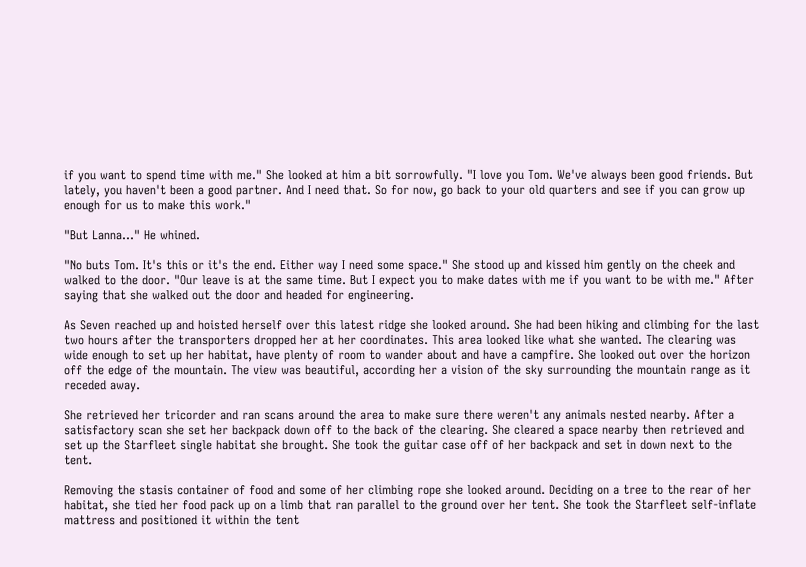if you want to spend time with me." She looked at him a bit sorrowfully. "I love you Tom. We've always been good friends. But lately, you haven't been a good partner. And I need that. So for now, go back to your old quarters and see if you can grow up enough for us to make this work."

"But Lanna…" He whined.

"No buts Tom. It's this or it's the end. Either way I need some space." She stood up and kissed him gently on the cheek and walked to the door. "Our leave is at the same time. But I expect you to make dates with me if you want to be with me." After saying that she walked out the door and headed for engineering.

As Seven reached up and hoisted herself over this latest ridge she looked around. She had been hiking and climbing for the last two hours after the transporters dropped her at her coordinates. This area looked like what she wanted. The clearing was wide enough to set up her habitat, have plenty of room to wander about and have a campfire. She looked out over the horizon off the edge of the mountain. The view was beautiful, according her a vision of the sky surrounding the mountain range as it receded away.

She retrieved her tricorder and ran scans around the area to make sure there weren't any animals nested nearby. After a satisfactory scan she set her backpack down off to the back of the clearing. She cleared a space nearby then retrieved and set up the Starfleet single habitat she brought. She took the guitar case off of her backpack and set in down next to the tent.

Removing the stasis container of food and some of her climbing rope she looked around. Deciding on a tree to the rear of her habitat, she tied her food pack up on a limb that ran parallel to the ground over her tent. She took the Starfleet self-inflate mattress and positioned it within the tent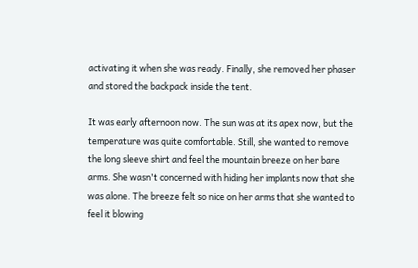activating it when she was ready. Finally, she removed her phaser and stored the backpack inside the tent.

It was early afternoon now. The sun was at its apex now, but the temperature was quite comfortable. Still, she wanted to remove the long sleeve shirt and feel the mountain breeze on her bare arms. She wasn't concerned with hiding her implants now that she was alone. The breeze felt so nice on her arms that she wanted to feel it blowing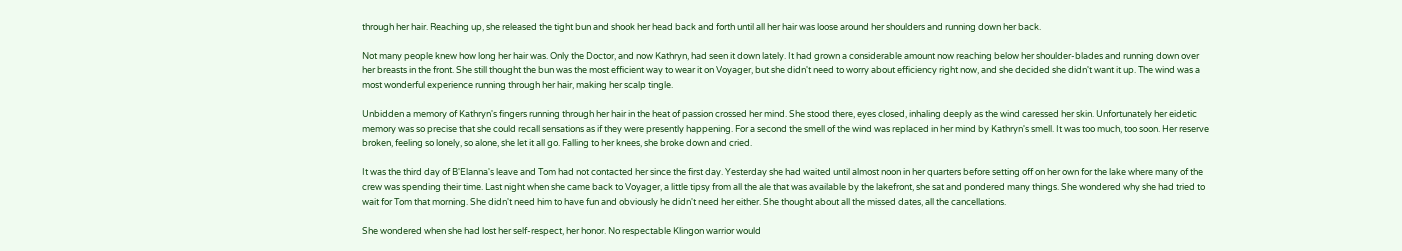through her hair. Reaching up, she released the tight bun and shook her head back and forth until all her hair was loose around her shoulders and running down her back.

Not many people knew how long her hair was. Only the Doctor, and now Kathryn, had seen it down lately. It had grown a considerable amount now reaching below her shoulder-blades and running down over her breasts in the front. She still thought the bun was the most efficient way to wear it on Voyager, but she didn't need to worry about efficiency right now, and she decided she didn't want it up. The wind was a most wonderful experience running through her hair, making her scalp tingle.

Unbidden a memory of Kathryn's fingers running through her hair in the heat of passion crossed her mind. She stood there, eyes closed, inhaling deeply as the wind caressed her skin. Unfortunately her eidetic memory was so precise that she could recall sensations as if they were presently happening. For a second the smell of the wind was replaced in her mind by Kathryn's smell. It was too much, too soon. Her reserve broken, feeling so lonely, so alone, she let it all go. Falling to her knees, she broke down and cried.

It was the third day of B'Elanna's leave and Tom had not contacted her since the first day. Yesterday she had waited until almost noon in her quarters before setting off on her own for the lake where many of the crew was spending their time. Last night when she came back to Voyager, a little tipsy from all the ale that was available by the lakefront, she sat and pondered many things. She wondered why she had tried to wait for Tom that morning. She didn't need him to have fun and obviously he didn't need her either. She thought about all the missed dates, all the cancellations.

She wondered when she had lost her self-respect, her honor. No respectable Klingon warrior would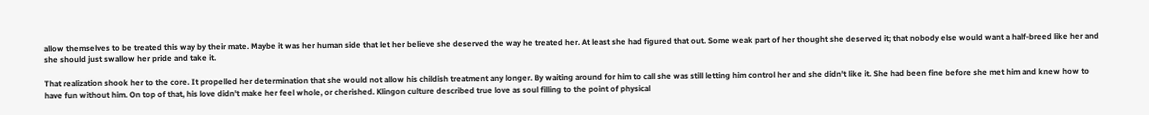allow themselves to be treated this way by their mate. Maybe it was her human side that let her believe she deserved the way he treated her. At least she had figured that out. Some weak part of her thought she deserved it; that nobody else would want a half-breed like her and she should just swallow her pride and take it.

That realization shook her to the core. It propelled her determination that she would not allow his childish treatment any longer. By waiting around for him to call she was still letting him control her and she didn't like it. She had been fine before she met him and knew how to have fun without him. On top of that, his love didn't make her feel whole, or cherished. Klingon culture described true love as soul filling to the point of physical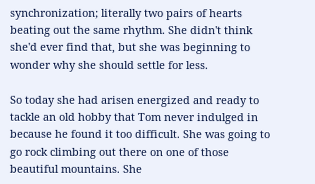synchronization; literally two pairs of hearts beating out the same rhythm. She didn't think she'd ever find that, but she was beginning to wonder why she should settle for less.

So today she had arisen energized and ready to tackle an old hobby that Tom never indulged in because he found it too difficult. She was going to go rock climbing out there on one of those beautiful mountains. She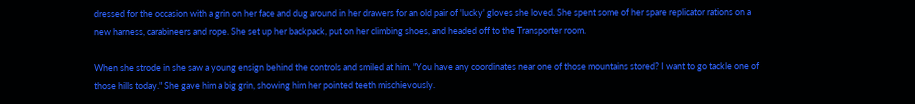dressed for the occasion with a grin on her face and dug around in her drawers for an old pair of 'lucky' gloves she loved. She spent some of her spare replicator rations on a new harness, carabineers and rope. She set up her backpack, put on her climbing shoes, and headed off to the Transporter room.

When she strode in she saw a young ensign behind the controls and smiled at him. "You have any coordinates near one of those mountains stored? I want to go tackle one of those hills today." She gave him a big grin, showing him her pointed teeth mischievously.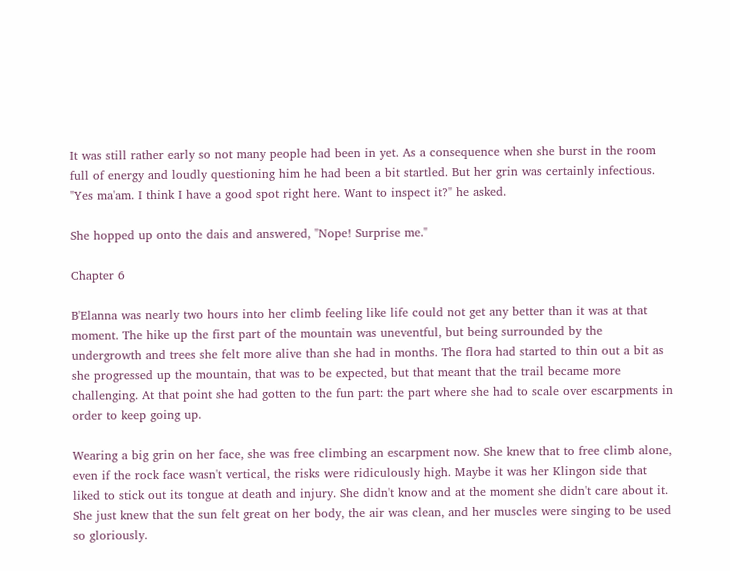It was still rather early so not many people had been in yet. As a consequence when she burst in the room full of energy and loudly questioning him he had been a bit startled. But her grin was certainly infectious. "Yes ma'am. I think I have a good spot right here. Want to inspect it?" he asked.

She hopped up onto the dais and answered, "Nope! Surprise me."

Chapter 6

B'Elanna was nearly two hours into her climb feeling like life could not get any better than it was at that moment. The hike up the first part of the mountain was uneventful, but being surrounded by the undergrowth and trees she felt more alive than she had in months. The flora had started to thin out a bit as she progressed up the mountain, that was to be expected, but that meant that the trail became more challenging. At that point she had gotten to the fun part: the part where she had to scale over escarpments in order to keep going up.

Wearing a big grin on her face, she was free climbing an escarpment now. She knew that to free climb alone, even if the rock face wasn't vertical, the risks were ridiculously high. Maybe it was her Klingon side that liked to stick out its tongue at death and injury. She didn't know and at the moment she didn't care about it. She just knew that the sun felt great on her body, the air was clean, and her muscles were singing to be used so gloriously.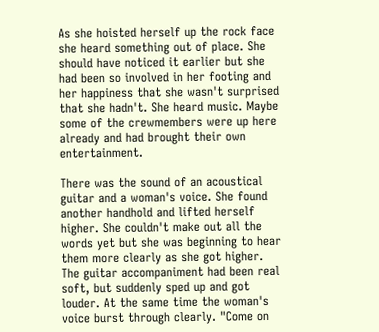As she hoisted herself up the rock face she heard something out of place. She should have noticed it earlier but she had been so involved in her footing and her happiness that she wasn't surprised that she hadn't. She heard music. Maybe some of the crewmembers were up here already and had brought their own entertainment.

There was the sound of an acoustical guitar and a woman's voice. She found another handhold and lifted herself higher. She couldn't make out all the words yet but she was beginning to hear them more clearly as she got higher. The guitar accompaniment had been real soft, but suddenly sped up and got louder. At the same time the woman's voice burst through clearly. "Come on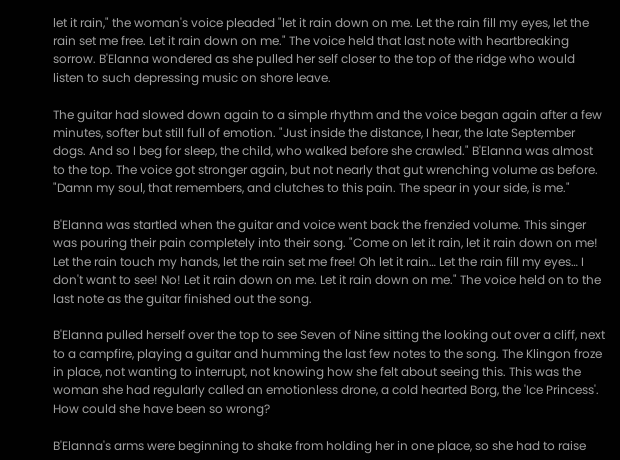let it rain," the woman's voice pleaded "let it rain down on me. Let the rain fill my eyes, let the rain set me free. Let it rain down on me." The voice held that last note with heartbreaking sorrow. B'Elanna wondered as she pulled her self closer to the top of the ridge who would listen to such depressing music on shore leave.

The guitar had slowed down again to a simple rhythm and the voice began again after a few minutes, softer but still full of emotion. "Just inside the distance, I hear, the late September dogs. And so I beg for sleep, the child, who walked before she crawled." B'Elanna was almost to the top. The voice got stronger again, but not nearly that gut wrenching volume as before. "Damn my soul, that remembers, and clutches to this pain. The spear in your side, is me."

B'Elanna was startled when the guitar and voice went back the frenzied volume. This singer was pouring their pain completely into their song. "Come on let it rain, let it rain down on me! Let the rain touch my hands, let the rain set me free! Oh let it rain… Let the rain fill my eyes… I don't want to see! No! Let it rain down on me. Let it rain down on me." The voice held on to the last note as the guitar finished out the song.

B'Elanna pulled herself over the top to see Seven of Nine sitting the looking out over a cliff, next to a campfire, playing a guitar and humming the last few notes to the song. The Klingon froze in place, not wanting to interrupt, not knowing how she felt about seeing this. This was the woman she had regularly called an emotionless drone, a cold hearted Borg, the 'Ice Princess'. How could she have been so wrong?

B'Elanna's arms were beginning to shake from holding her in one place, so she had to raise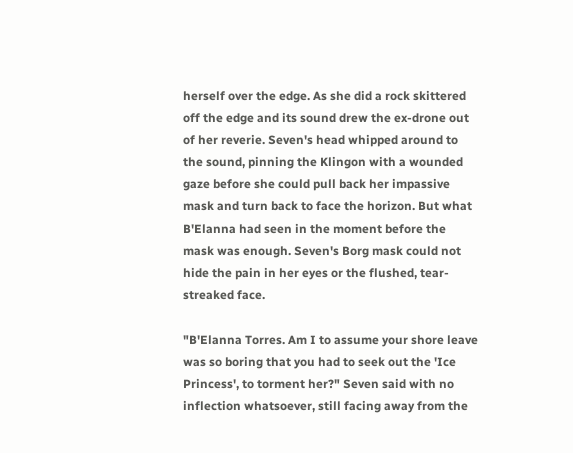herself over the edge. As she did a rock skittered off the edge and its sound drew the ex-drone out of her reverie. Seven's head whipped around to the sound, pinning the Klingon with a wounded gaze before she could pull back her impassive mask and turn back to face the horizon. But what B'Elanna had seen in the moment before the mask was enough. Seven's Borg mask could not hide the pain in her eyes or the flushed, tear-streaked face.

"B'Elanna Torres. Am I to assume your shore leave was so boring that you had to seek out the 'Ice Princess', to torment her?" Seven said with no inflection whatsoever, still facing away from the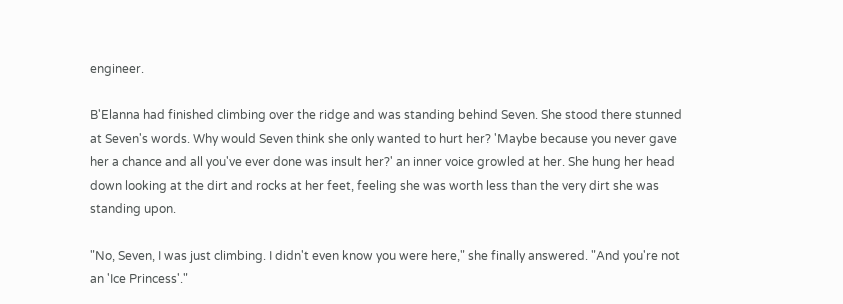engineer.

B'Elanna had finished climbing over the ridge and was standing behind Seven. She stood there stunned at Seven's words. Why would Seven think she only wanted to hurt her? 'Maybe because you never gave her a chance and all you've ever done was insult her?' an inner voice growled at her. She hung her head down looking at the dirt and rocks at her feet, feeling she was worth less than the very dirt she was standing upon.

"No, Seven, I was just climbing. I didn't even know you were here," she finally answered. "And you're not an 'Ice Princess'."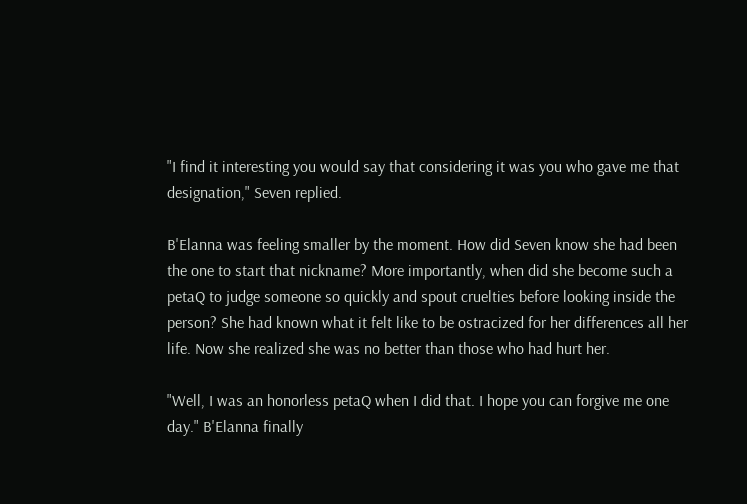"I find it interesting you would say that considering it was you who gave me that designation," Seven replied.

B'Elanna was feeling smaller by the moment. How did Seven know she had been the one to start that nickname? More importantly, when did she become such a petaQ to judge someone so quickly and spout cruelties before looking inside the person? She had known what it felt like to be ostracized for her differences all her life. Now she realized she was no better than those who had hurt her.

"Well, I was an honorless petaQ when I did that. I hope you can forgive me one day." B'Elanna finally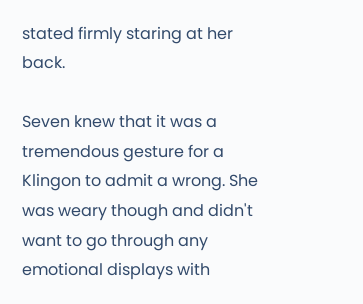stated firmly staring at her back.

Seven knew that it was a tremendous gesture for a Klingon to admit a wrong. She was weary though and didn't want to go through any emotional displays with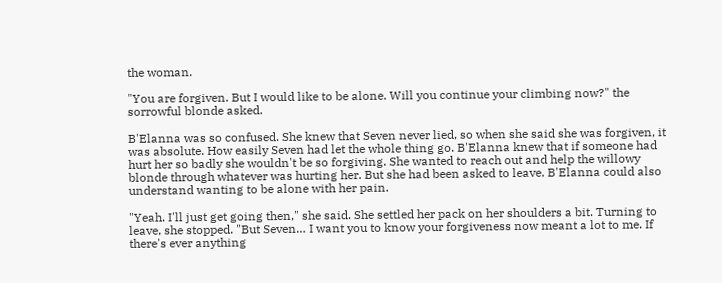the woman.

"You are forgiven. But I would like to be alone. Will you continue your climbing now?" the sorrowful blonde asked.

B'Elanna was so confused. She knew that Seven never lied, so when she said she was forgiven, it was absolute. How easily Seven had let the whole thing go. B'Elanna knew that if someone had hurt her so badly she wouldn't be so forgiving. She wanted to reach out and help the willowy blonde through whatever was hurting her. But she had been asked to leave. B'Elanna could also understand wanting to be alone with her pain.

"Yeah. I'll just get going then," she said. She settled her pack on her shoulders a bit. Turning to leave, she stopped. "But Seven… I want you to know your forgiveness now meant a lot to me. If there's ever anything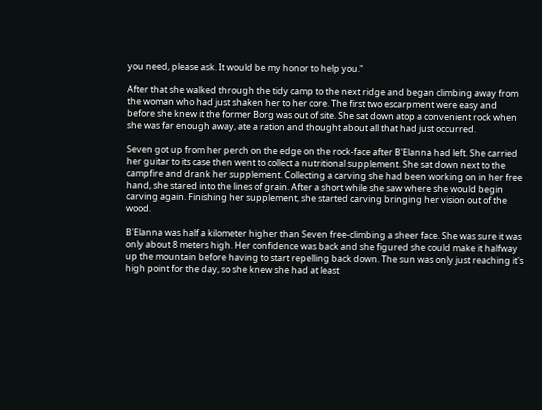you need, please ask. It would be my honor to help you."

After that she walked through the tidy camp to the next ridge and began climbing away from the woman who had just shaken her to her core. The first two escarpment were easy and before she knew it the former Borg was out of site. She sat down atop a convenient rock when she was far enough away, ate a ration and thought about all that had just occurred.

Seven got up from her perch on the edge on the rock-face after B'Elanna had left. She carried her guitar to its case then went to collect a nutritional supplement. She sat down next to the campfire and drank her supplement. Collecting a carving she had been working on in her free hand, she stared into the lines of grain. After a short while she saw where she would begin carving again. Finishing her supplement, she started carving bringing her vision out of the wood.

B'Elanna was half a kilometer higher than Seven free-climbing a sheer face. She was sure it was only about 8 meters high. Her confidence was back and she figured she could make it halfway up the mountain before having to start repelling back down. The sun was only just reaching it's high point for the day, so she knew she had at least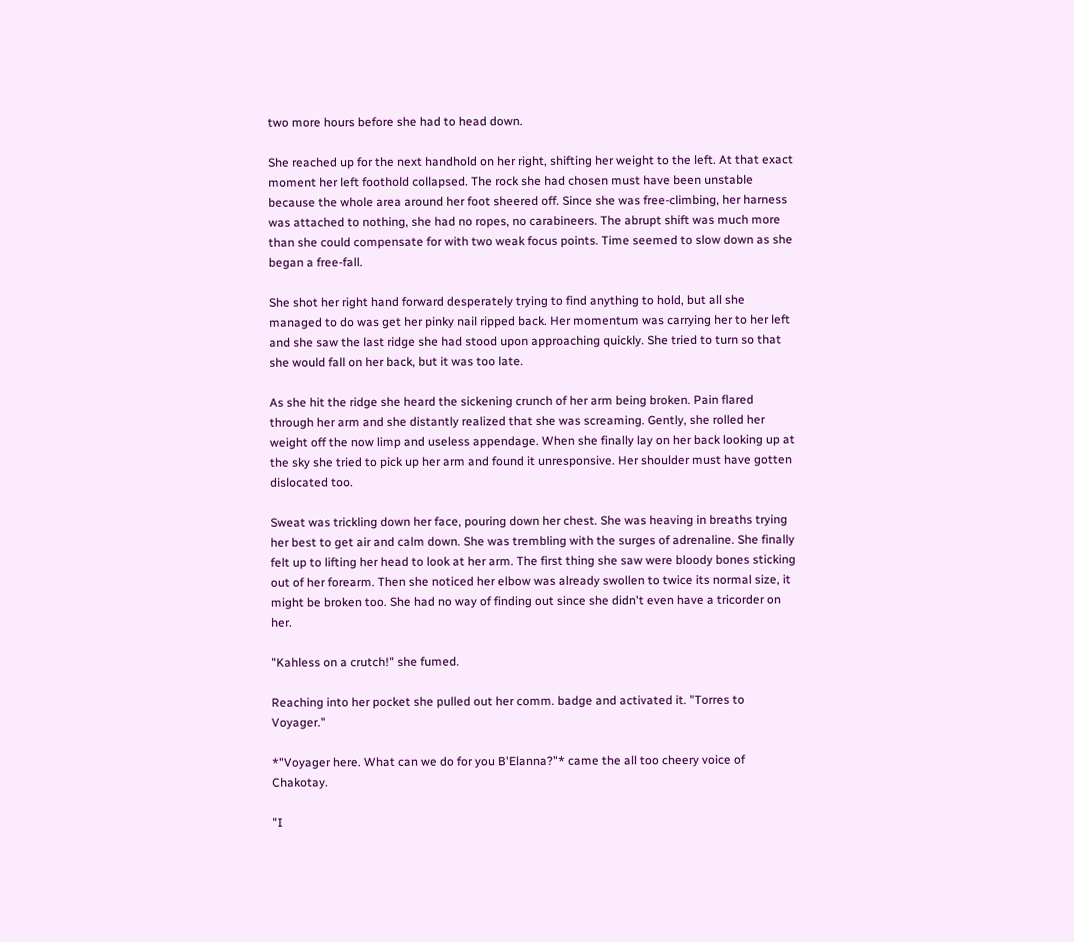two more hours before she had to head down.

She reached up for the next handhold on her right, shifting her weight to the left. At that exact moment her left foothold collapsed. The rock she had chosen must have been unstable because the whole area around her foot sheered off. Since she was free-climbing, her harness was attached to nothing, she had no ropes, no carabineers. The abrupt shift was much more than she could compensate for with two weak focus points. Time seemed to slow down as she began a free-fall.

She shot her right hand forward desperately trying to find anything to hold, but all she managed to do was get her pinky nail ripped back. Her momentum was carrying her to her left and she saw the last ridge she had stood upon approaching quickly. She tried to turn so that she would fall on her back, but it was too late.

As she hit the ridge she heard the sickening crunch of her arm being broken. Pain flared through her arm and she distantly realized that she was screaming. Gently, she rolled her weight off the now limp and useless appendage. When she finally lay on her back looking up at the sky she tried to pick up her arm and found it unresponsive. Her shoulder must have gotten dislocated too.

Sweat was trickling down her face, pouring down her chest. She was heaving in breaths trying her best to get air and calm down. She was trembling with the surges of adrenaline. She finally felt up to lifting her head to look at her arm. The first thing she saw were bloody bones sticking out of her forearm. Then she noticed her elbow was already swollen to twice its normal size, it might be broken too. She had no way of finding out since she didn't even have a tricorder on her.

"Kahless on a crutch!" she fumed.

Reaching into her pocket she pulled out her comm. badge and activated it. "Torres to Voyager."

*"Voyager here. What can we do for you B'Elanna?"* came the all too cheery voice of Chakotay.

"I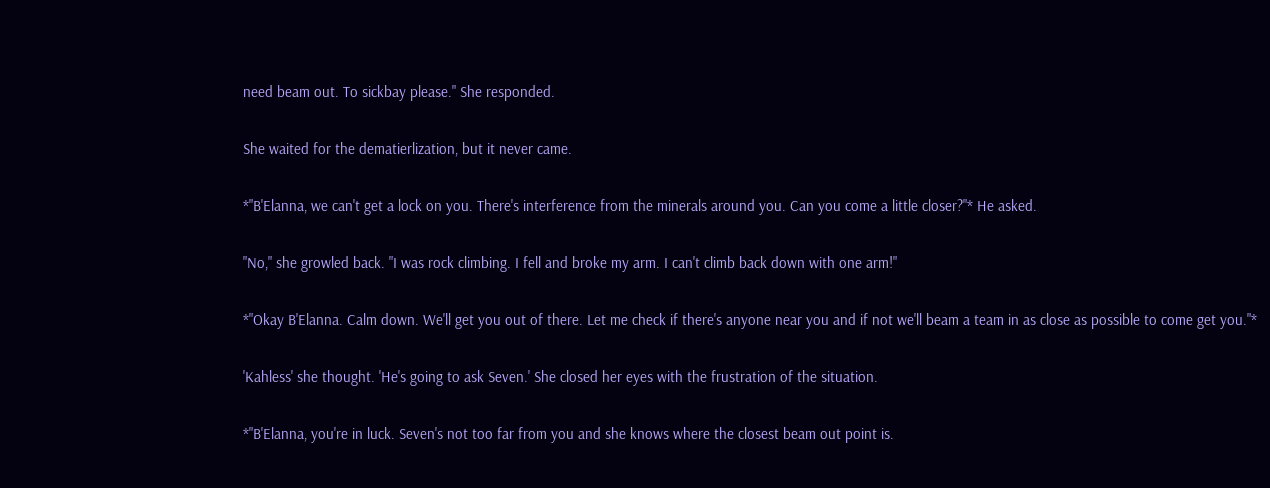need beam out. To sickbay please." She responded.

She waited for the dematierlization, but it never came.

*"B'Elanna, we can't get a lock on you. There's interference from the minerals around you. Can you come a little closer?"* He asked.

"No," she growled back. "I was rock climbing. I fell and broke my arm. I can't climb back down with one arm!"

*"Okay B'Elanna. Calm down. We'll get you out of there. Let me check if there's anyone near you and if not we'll beam a team in as close as possible to come get you."*

'Kahless' she thought. 'He's going to ask Seven.' She closed her eyes with the frustration of the situation.

*"B'Elanna, you're in luck. Seven's not too far from you and she knows where the closest beam out point is.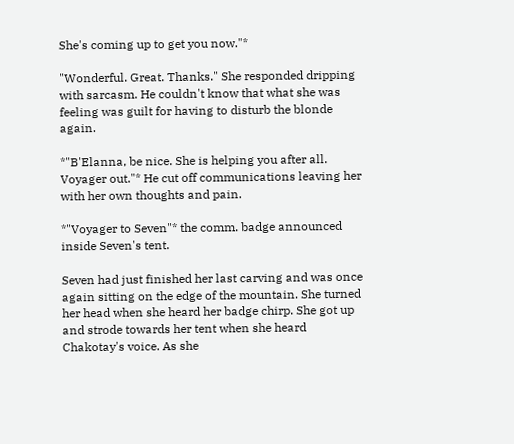She's coming up to get you now."*

"Wonderful. Great. Thanks." She responded dripping with sarcasm. He couldn't know that what she was feeling was guilt for having to disturb the blonde again.

*"B'Elanna, be nice. She is helping you after all. Voyager out."* He cut off communications leaving her with her own thoughts and pain.

*"Voyager to Seven"* the comm. badge announced inside Seven's tent.

Seven had just finished her last carving and was once again sitting on the edge of the mountain. She turned her head when she heard her badge chirp. She got up and strode towards her tent when she heard Chakotay's voice. As she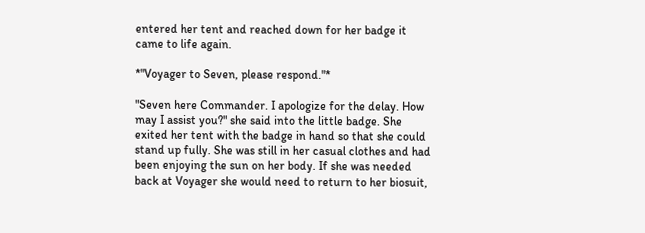entered her tent and reached down for her badge it came to life again.

*"Voyager to Seven, please respond."*

"Seven here Commander. I apologize for the delay. How may I assist you?" she said into the little badge. She exited her tent with the badge in hand so that she could stand up fully. She was still in her casual clothes and had been enjoying the sun on her body. If she was needed back at Voyager she would need to return to her biosuit,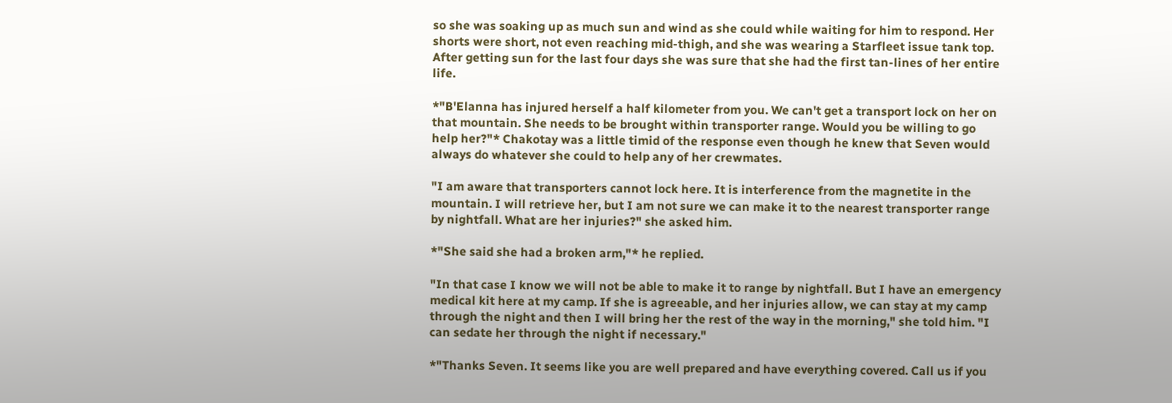so she was soaking up as much sun and wind as she could while waiting for him to respond. Her shorts were short, not even reaching mid-thigh, and she was wearing a Starfleet issue tank top. After getting sun for the last four days she was sure that she had the first tan-lines of her entire life.

*"B'Elanna has injured herself a half kilometer from you. We can't get a transport lock on her on that mountain. She needs to be brought within transporter range. Would you be willing to go help her?"* Chakotay was a little timid of the response even though he knew that Seven would always do whatever she could to help any of her crewmates.

"I am aware that transporters cannot lock here. It is interference from the magnetite in the mountain. I will retrieve her, but I am not sure we can make it to the nearest transporter range by nightfall. What are her injuries?" she asked him.

*"She said she had a broken arm,"* he replied.

"In that case I know we will not be able to make it to range by nightfall. But I have an emergency medical kit here at my camp. If she is agreeable, and her injuries allow, we can stay at my camp through the night and then I will bring her the rest of the way in the morning," she told him. "I can sedate her through the night if necessary."

*"Thanks Seven. It seems like you are well prepared and have everything covered. Call us if you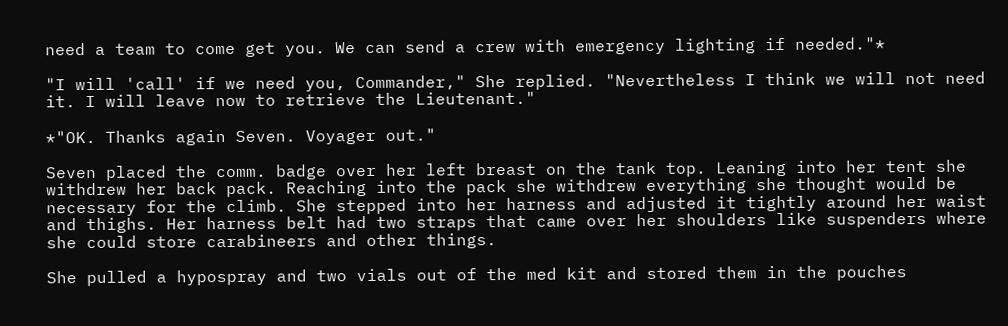need a team to come get you. We can send a crew with emergency lighting if needed."*

"I will 'call' if we need you, Commander," She replied. "Nevertheless I think we will not need it. I will leave now to retrieve the Lieutenant."

*"OK. Thanks again Seven. Voyager out."

Seven placed the comm. badge over her left breast on the tank top. Leaning into her tent she withdrew her back pack. Reaching into the pack she withdrew everything she thought would be necessary for the climb. She stepped into her harness and adjusted it tightly around her waist and thighs. Her harness belt had two straps that came over her shoulders like suspenders where she could store carabineers and other things.

She pulled a hypospray and two vials out of the med kit and stored them in the pouches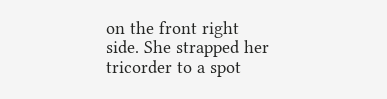on the front right side. She strapped her tricorder to a spot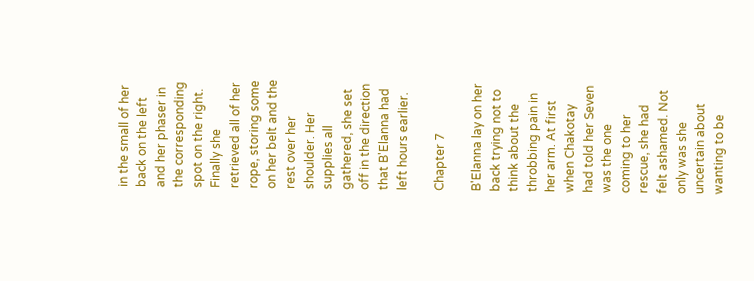in the small of her back on the left and her phaser in the corresponding spot on the right. Finally she retrieved all of her rope, storing some on her belt and the rest over her shoulder. Her supplies all gathered, she set off in the direction that B'Elanna had left hours earlier.

Chapter 7

B'Elanna lay on her back trying not to think about the throbbing pain in her arm. At first when Chakotay had told her Seven was the one coming to her rescue, she had felt ashamed. Not only was she uncertain about wanting to be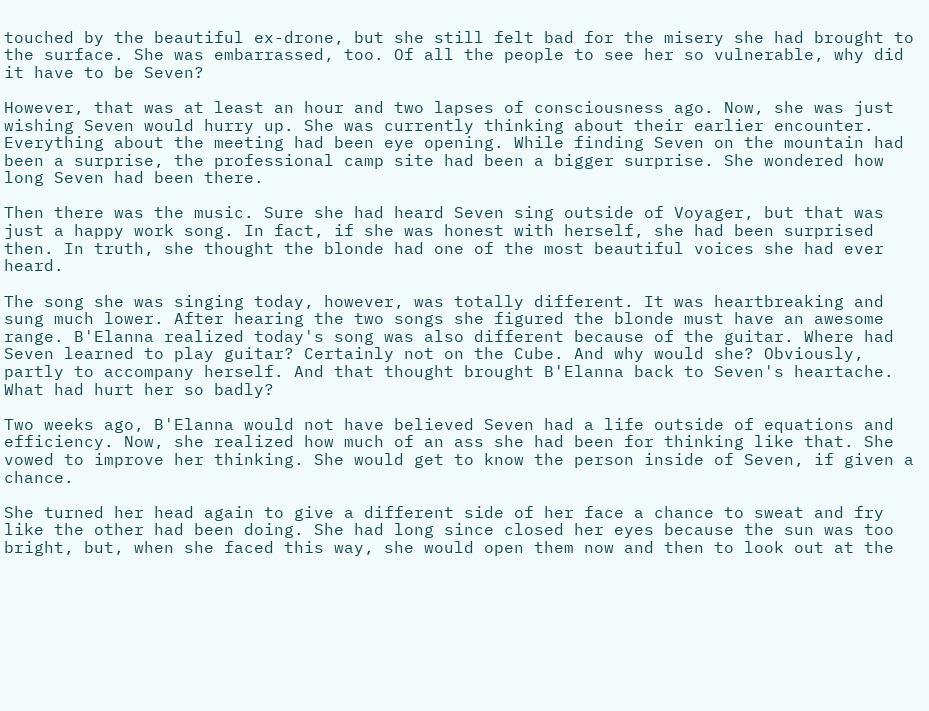touched by the beautiful ex-drone, but she still felt bad for the misery she had brought to the surface. She was embarrassed, too. Of all the people to see her so vulnerable, why did it have to be Seven?

However, that was at least an hour and two lapses of consciousness ago. Now, she was just wishing Seven would hurry up. She was currently thinking about their earlier encounter. Everything about the meeting had been eye opening. While finding Seven on the mountain had been a surprise, the professional camp site had been a bigger surprise. She wondered how long Seven had been there.

Then there was the music. Sure she had heard Seven sing outside of Voyager, but that was just a happy work song. In fact, if she was honest with herself, she had been surprised then. In truth, she thought the blonde had one of the most beautiful voices she had ever heard.

The song she was singing today, however, was totally different. It was heartbreaking and sung much lower. After hearing the two songs she figured the blonde must have an awesome range. B'Elanna realized today's song was also different because of the guitar. Where had Seven learned to play guitar? Certainly not on the Cube. And why would she? Obviously, partly to accompany herself. And that thought brought B'Elanna back to Seven's heartache. What had hurt her so badly?

Two weeks ago, B'Elanna would not have believed Seven had a life outside of equations and efficiency. Now, she realized how much of an ass she had been for thinking like that. She vowed to improve her thinking. She would get to know the person inside of Seven, if given a chance.

She turned her head again to give a different side of her face a chance to sweat and fry like the other had been doing. She had long since closed her eyes because the sun was too bright, but, when she faced this way, she would open them now and then to look out at the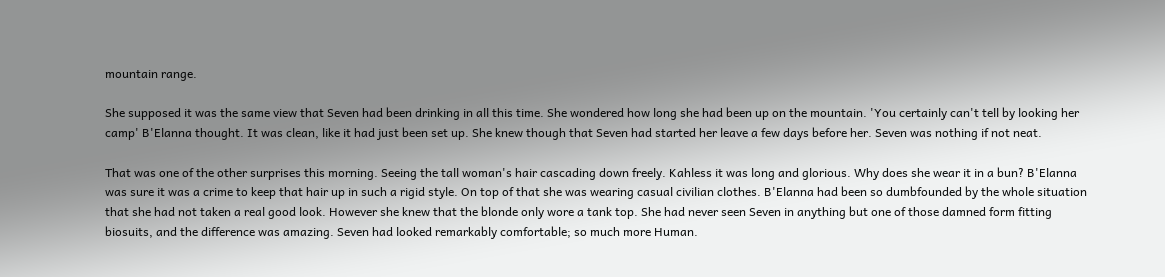mountain range.

She supposed it was the same view that Seven had been drinking in all this time. She wondered how long she had been up on the mountain. 'You certainly can't tell by looking her camp' B'Elanna thought. It was clean, like it had just been set up. She knew though that Seven had started her leave a few days before her. Seven was nothing if not neat.

That was one of the other surprises this morning. Seeing the tall woman's hair cascading down freely. Kahless it was long and glorious. Why does she wear it in a bun? B'Elanna was sure it was a crime to keep that hair up in such a rigid style. On top of that she was wearing casual civilian clothes. B'Elanna had been so dumbfounded by the whole situation that she had not taken a real good look. However she knew that the blonde only wore a tank top. She had never seen Seven in anything but one of those damned form fitting biosuits, and the difference was amazing. Seven had looked remarkably comfortable; so much more Human.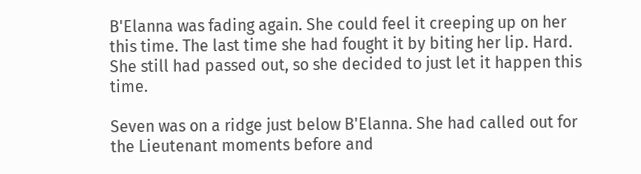B'Elanna was fading again. She could feel it creeping up on her this time. The last time she had fought it by biting her lip. Hard. She still had passed out, so she decided to just let it happen this time.

Seven was on a ridge just below B'Elanna. She had called out for the Lieutenant moments before and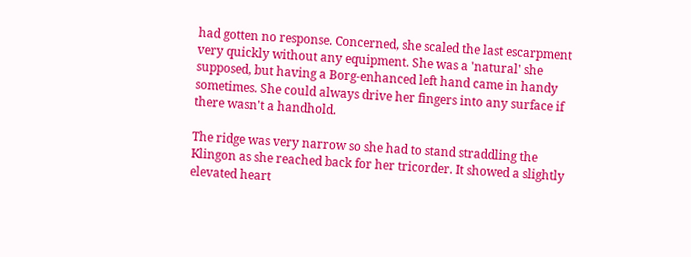had gotten no response. Concerned, she scaled the last escarpment very quickly without any equipment. She was a 'natural' she supposed, but having a Borg-enhanced left hand came in handy sometimes. She could always drive her fingers into any surface if there wasn't a handhold.

The ridge was very narrow so she had to stand straddling the Klingon as she reached back for her tricorder. It showed a slightly elevated heart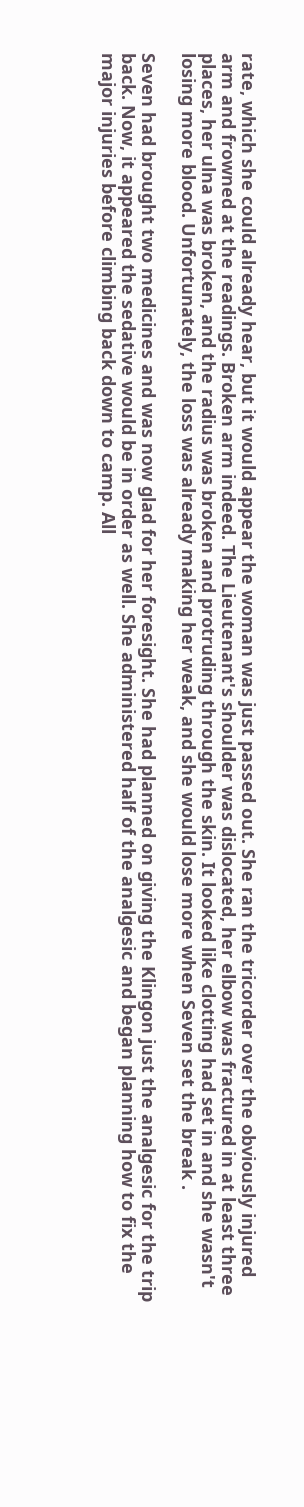rate, which she could already hear, but it would appear the woman was just passed out. She ran the tricorder over the obviously injured arm and frowned at the readings. Broken arm indeed. The Lieutenant's shoulder was dislocated, her elbow was fractured in at least three places, her ulna was broken, and the radius was broken and protruding through the skin. It looked like clotting had set in and she wasn't losing more blood. Unfortunately, the loss was already making her weak, and she would lose more when Seven set the break .

Seven had brought two medicines and was now glad for her foresight. She had planned on giving the Klingon just the analgesic for the trip back. Now, it appeared the sedative would be in order as well. She administered half of the analgesic and began planning how to fix the major injuries before climbing back down to camp. All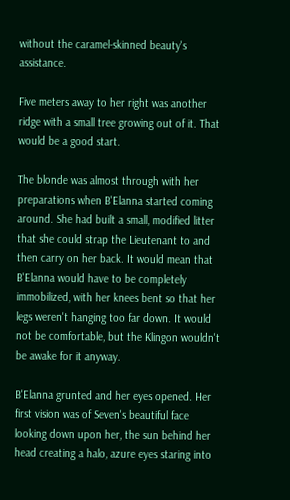without the caramel-skinned beauty's assistance.

Five meters away to her right was another ridge with a small tree growing out of it. That would be a good start.

The blonde was almost through with her preparations when B'Elanna started coming around. She had built a small, modified litter that she could strap the Lieutenant to and then carry on her back. It would mean that B'Elanna would have to be completely immobilized, with her knees bent so that her legs weren't hanging too far down. It would not be comfortable, but the Klingon wouldn't be awake for it anyway.

B'Elanna grunted and her eyes opened. Her first vision was of Seven's beautiful face looking down upon her, the sun behind her head creating a halo, azure eyes staring into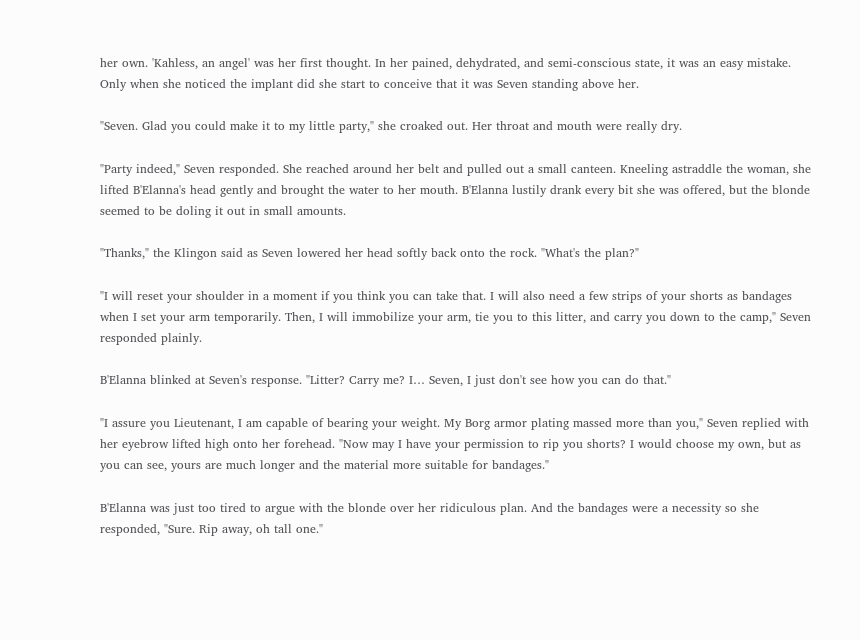her own. 'Kahless, an angel' was her first thought. In her pained, dehydrated, and semi-conscious state, it was an easy mistake. Only when she noticed the implant did she start to conceive that it was Seven standing above her.

"Seven. Glad you could make it to my little party," she croaked out. Her throat and mouth were really dry.

"Party indeed," Seven responded. She reached around her belt and pulled out a small canteen. Kneeling astraddle the woman, she lifted B'Elanna's head gently and brought the water to her mouth. B'Elanna lustily drank every bit she was offered, but the blonde seemed to be doling it out in small amounts.

"Thanks," the Klingon said as Seven lowered her head softly back onto the rock. "What's the plan?"

"I will reset your shoulder in a moment if you think you can take that. I will also need a few strips of your shorts as bandages when I set your arm temporarily. Then, I will immobilize your arm, tie you to this litter, and carry you down to the camp," Seven responded plainly.

B'Elanna blinked at Seven's response. "Litter? Carry me? I… Seven, I just don't see how you can do that."

"I assure you Lieutenant, I am capable of bearing your weight. My Borg armor plating massed more than you," Seven replied with her eyebrow lifted high onto her forehead. "Now may I have your permission to rip you shorts? I would choose my own, but as you can see, yours are much longer and the material more suitable for bandages."

B'Elanna was just too tired to argue with the blonde over her ridiculous plan. And the bandages were a necessity so she responded, "Sure. Rip away, oh tall one."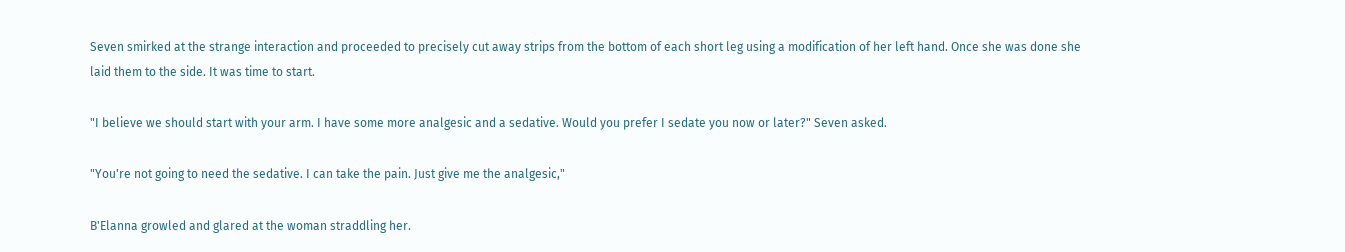Seven smirked at the strange interaction and proceeded to precisely cut away strips from the bottom of each short leg using a modification of her left hand. Once she was done she laid them to the side. It was time to start.

"I believe we should start with your arm. I have some more analgesic and a sedative. Would you prefer I sedate you now or later?" Seven asked.

"You're not going to need the sedative. I can take the pain. Just give me the analgesic,"

B'Elanna growled and glared at the woman straddling her.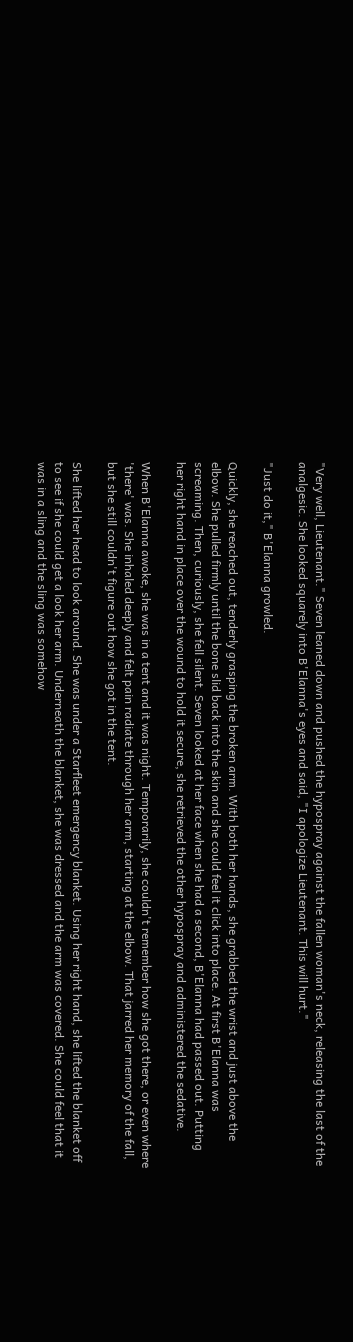"Very well, Lieutenant." Seven leaned down and pushed the hypospray against the fallen woman's neck, releasing the last of the analgesic. She looked squarely into B'Elanna's eyes and said, "I apologize Lieutenant. This will hurt."

"Just do it," B'Elanna growled.

Quickly, she reached out, tenderly grasping the broken arm. With both her hands, she grabbed the wrist and just above the elbow. She pulled firmly until the bone slid back into the skin and she could feel it click into place. At first B'Elanna was screaming. Then, curiously, she fell silent. Seven looked at her face when she had a second, B'Elanna had passed out. Putting her right hand in place over the wound to hold it secure, she retrieved the other hypospray and administered the sedative.

When B'Elanna awoke, she was in a tent and it was night. Temporarily, she couldn't remember how she got there, or even where 'there' was. She inhaled deeply and felt pain radiate through her arm, starting at the elbow. That jarred her memory of the fall, but she still couldn't figure out how she got in the tent.

She lifted her head to look around. She was under a Starfleet emergency blanket. Using her right hand, she lifted the blanket off to see if she could get a look her arm. Underneath the blanket, she was dressed and the arm was covered. She could feel that it was in a sling and the sling was somehow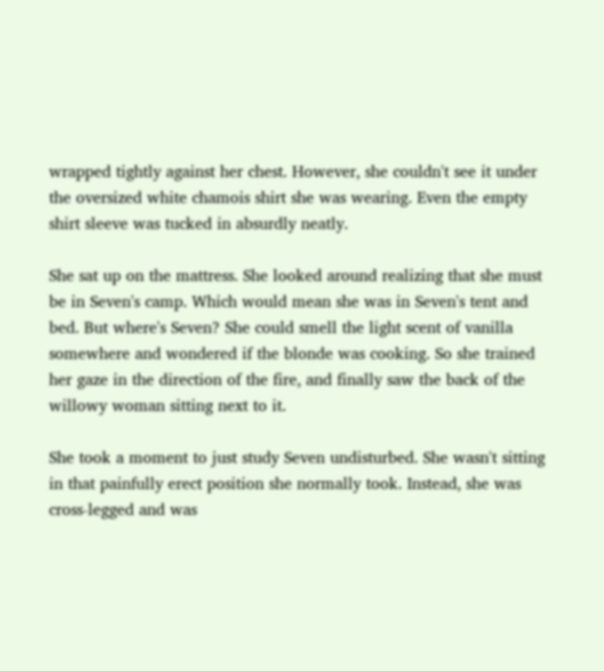wrapped tightly against her chest. However, she couldn't see it under the oversized white chamois shirt she was wearing. Even the empty shirt sleeve was tucked in absurdly neatly.

She sat up on the mattress. She looked around realizing that she must be in Seven's camp. Which would mean she was in Seven's tent and bed. But where's Seven? She could smell the light scent of vanilla somewhere and wondered if the blonde was cooking. So she trained her gaze in the direction of the fire, and finally saw the back of the willowy woman sitting next to it.

She took a moment to just study Seven undisturbed. She wasn't sitting in that painfully erect position she normally took. Instead, she was cross-legged and was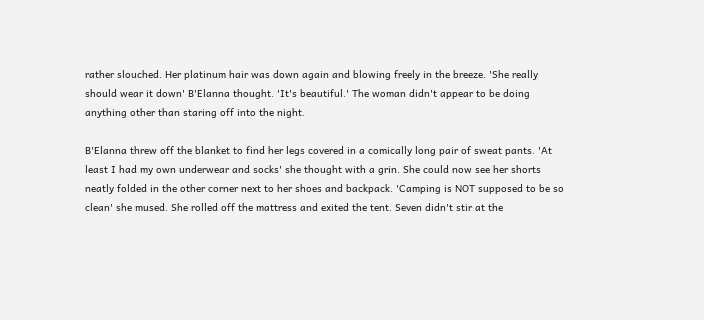rather slouched. Her platinum hair was down again and blowing freely in the breeze. 'She really should wear it down' B'Elanna thought. 'It's beautiful.' The woman didn't appear to be doing anything other than staring off into the night.

B'Elanna threw off the blanket to find her legs covered in a comically long pair of sweat pants. 'At least I had my own underwear and socks' she thought with a grin. She could now see her shorts neatly folded in the other corner next to her shoes and backpack. 'Camping is NOT supposed to be so clean' she mused. She rolled off the mattress and exited the tent. Seven didn't stir at the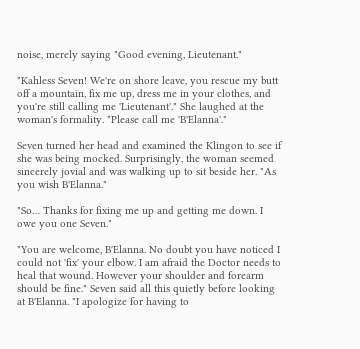noise, merely saying "Good evening, Lieutenant."

"Kahless Seven! We're on shore leave, you rescue my butt off a mountain, fix me up, dress me in your clothes, and you're still calling me 'Lieutenant'." She laughed at the woman's formality. "Please call me 'B'Elanna'."

Seven turned her head and examined the Klingon to see if she was being mocked. Surprisingly, the woman seemed sincerely jovial and was walking up to sit beside her. "As you wish B'Elanna."

"So… Thanks for fixing me up and getting me down. I owe you one Seven."

"You are welcome, B'Elanna. No doubt you have noticed I could not 'fix' your elbow. I am afraid the Doctor needs to heal that wound. However your shoulder and forearm should be fine." Seven said all this quietly before looking at B'Elanna. "I apologize for having to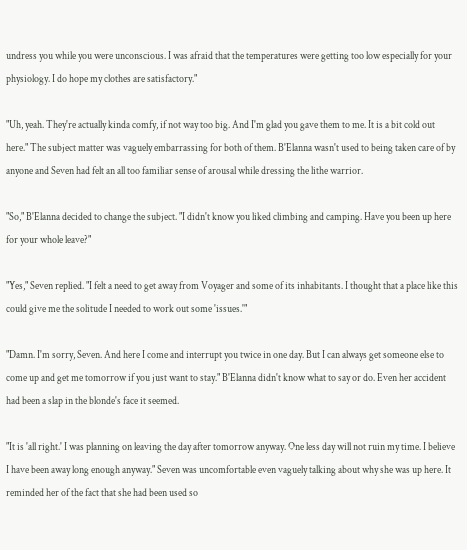undress you while you were unconscious. I was afraid that the temperatures were getting too low especially for your physiology. I do hope my clothes are satisfactory."

"Uh, yeah. They're actually kinda comfy, if not way too big. And I'm glad you gave them to me. It is a bit cold out here." The subject matter was vaguely embarrassing for both of them. B'Elanna wasn't used to being taken care of by anyone and Seven had felt an all too familiar sense of arousal while dressing the lithe warrior.

"So," B'Elanna decided to change the subject. "I didn't know you liked climbing and camping. Have you been up here for your whole leave?"

"Yes," Seven replied. "I felt a need to get away from Voyager and some of its inhabitants. I thought that a place like this could give me the solitude I needed to work out some 'issues.'"

"Damn. I'm sorry, Seven. And here I come and interrupt you twice in one day. But I can always get someone else to come up and get me tomorrow if you just want to stay." B'Elanna didn't know what to say or do. Even her accident had been a slap in the blonde's face it seemed.

"It is 'all right.' I was planning on leaving the day after tomorrow anyway. One less day will not ruin my time. I believe I have been away long enough anyway." Seven was uncomfortable even vaguely talking about why she was up here. It reminded her of the fact that she had been used so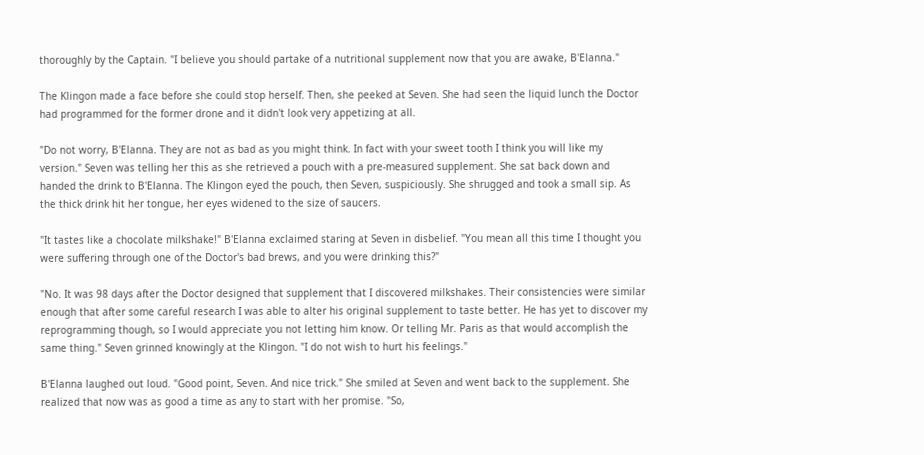thoroughly by the Captain. "I believe you should partake of a nutritional supplement now that you are awake, B'Elanna."

The Klingon made a face before she could stop herself. Then, she peeked at Seven. She had seen the liquid lunch the Doctor had programmed for the former drone and it didn't look very appetizing at all.

"Do not worry, B'Elanna. They are not as bad as you might think. In fact with your sweet tooth I think you will like my version." Seven was telling her this as she retrieved a pouch with a pre-measured supplement. She sat back down and handed the drink to B'Elanna. The Klingon eyed the pouch, then Seven, suspiciously. She shrugged and took a small sip. As the thick drink hit her tongue, her eyes widened to the size of saucers.

"It tastes like a chocolate milkshake!" B'Elanna exclaimed staring at Seven in disbelief. "You mean all this time I thought you were suffering through one of the Doctor's bad brews, and you were drinking this?"

"No. It was 98 days after the Doctor designed that supplement that I discovered milkshakes. Their consistencies were similar enough that after some careful research I was able to alter his original supplement to taste better. He has yet to discover my reprogramming though, so I would appreciate you not letting him know. Or telling Mr. Paris as that would accomplish the same thing." Seven grinned knowingly at the Klingon. "I do not wish to hurt his feelings."

B'Elanna laughed out loud. "Good point, Seven. And nice trick." She smiled at Seven and went back to the supplement. She realized that now was as good a time as any to start with her promise. "So,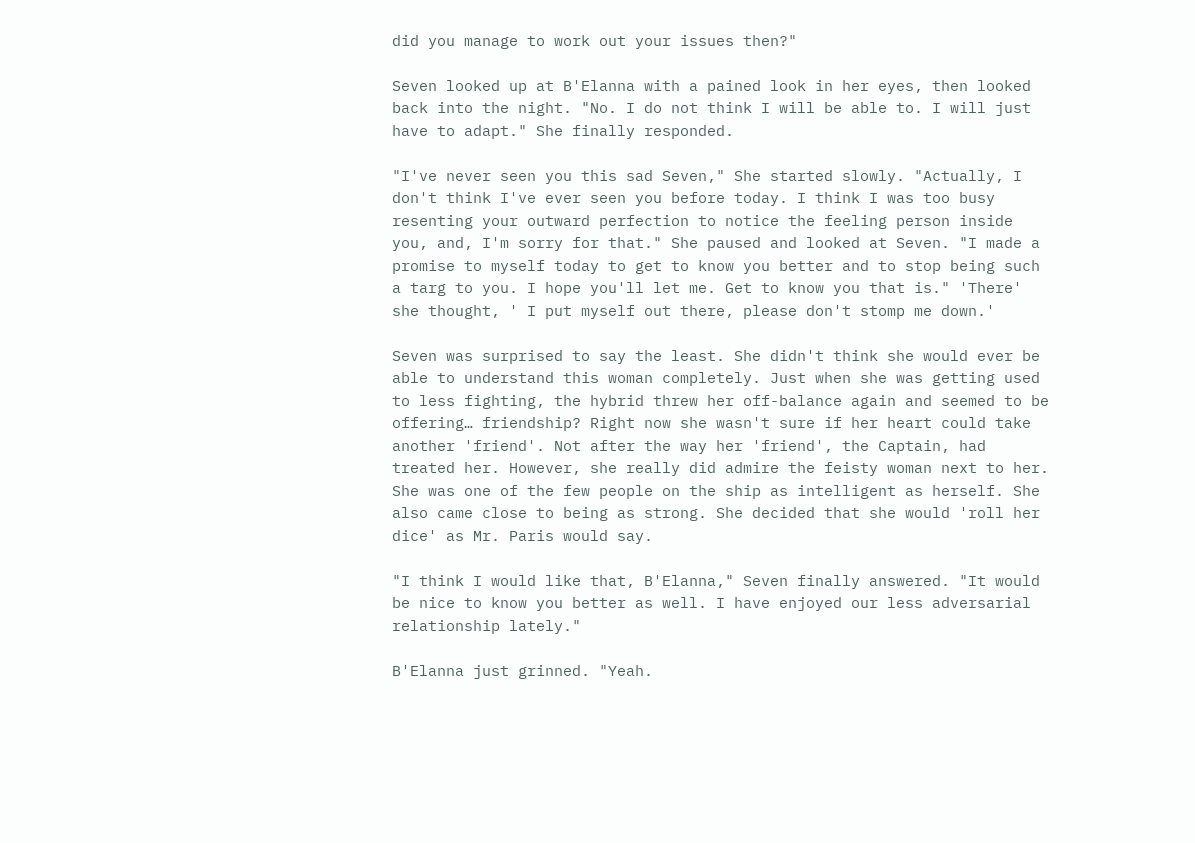did you manage to work out your issues then?"

Seven looked up at B'Elanna with a pained look in her eyes, then looked back into the night. "No. I do not think I will be able to. I will just have to adapt." She finally responded.

"I've never seen you this sad Seven," She started slowly. "Actually, I don't think I've ever seen you before today. I think I was too busy resenting your outward perfection to notice the feeling person inside you, and, I'm sorry for that." She paused and looked at Seven. "I made a promise to myself today to get to know you better and to stop being such a targ to you. I hope you'll let me. Get to know you that is." 'There' she thought, ' I put myself out there, please don't stomp me down.'

Seven was surprised to say the least. She didn't think she would ever be able to understand this woman completely. Just when she was getting used to less fighting, the hybrid threw her off-balance again and seemed to be offering… friendship? Right now she wasn't sure if her heart could take another 'friend'. Not after the way her 'friend', the Captain, had treated her. However, she really did admire the feisty woman next to her. She was one of the few people on the ship as intelligent as herself. She also came close to being as strong. She decided that she would 'roll her dice' as Mr. Paris would say.

"I think I would like that, B'Elanna," Seven finally answered. "It would be nice to know you better as well. I have enjoyed our less adversarial relationship lately."

B'Elanna just grinned. "Yeah.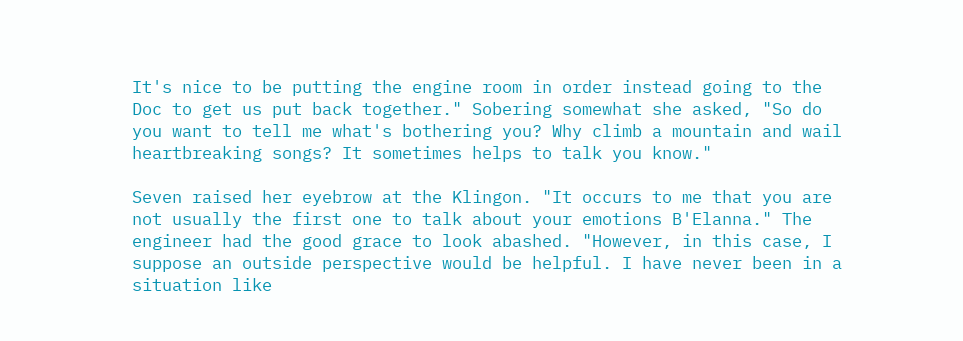It's nice to be putting the engine room in order instead going to the Doc to get us put back together." Sobering somewhat she asked, "So do you want to tell me what's bothering you? Why climb a mountain and wail heartbreaking songs? It sometimes helps to talk you know."

Seven raised her eyebrow at the Klingon. "It occurs to me that you are not usually the first one to talk about your emotions B'Elanna." The engineer had the good grace to look abashed. "However, in this case, I suppose an outside perspective would be helpful. I have never been in a situation like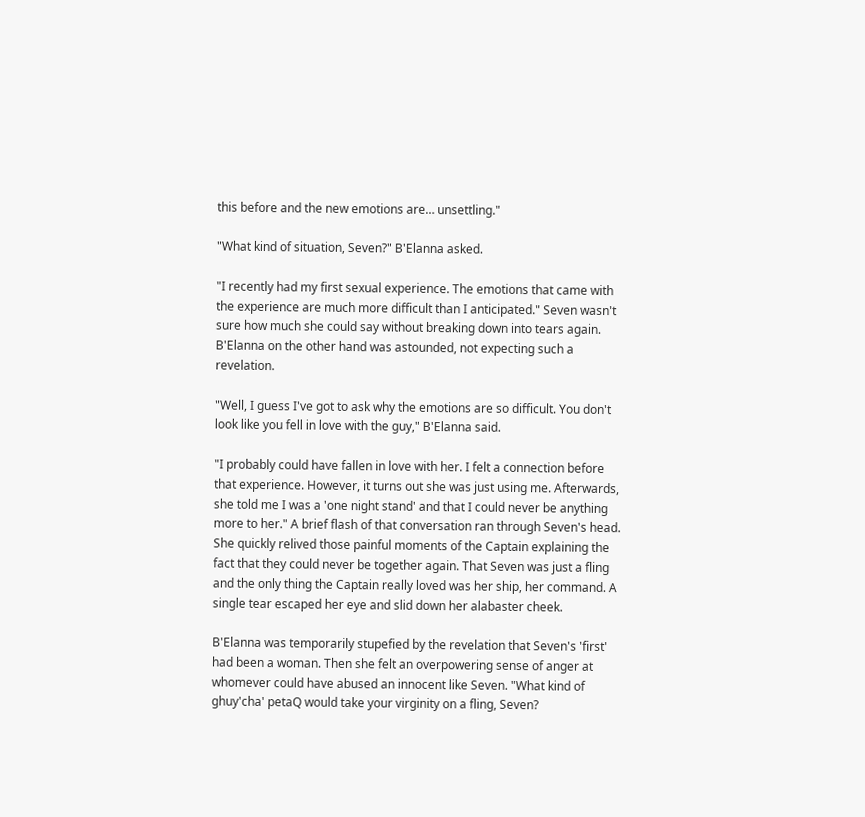this before and the new emotions are… unsettling."

"What kind of situation, Seven?" B'Elanna asked.

"I recently had my first sexual experience. The emotions that came with the experience are much more difficult than I anticipated." Seven wasn't sure how much she could say without breaking down into tears again. B'Elanna on the other hand was astounded, not expecting such a revelation.

"Well, I guess I've got to ask why the emotions are so difficult. You don't look like you fell in love with the guy," B'Elanna said.

"I probably could have fallen in love with her. I felt a connection before that experience. However, it turns out she was just using me. Afterwards, she told me I was a 'one night stand' and that I could never be anything more to her." A brief flash of that conversation ran through Seven's head. She quickly relived those painful moments of the Captain explaining the fact that they could never be together again. That Seven was just a fling and the only thing the Captain really loved was her ship, her command. A single tear escaped her eye and slid down her alabaster cheek.

B'Elanna was temporarily stupefied by the revelation that Seven's 'first' had been a woman. Then she felt an overpowering sense of anger at whomever could have abused an innocent like Seven. "What kind of ghuy'cha' petaQ would take your virginity on a fling, Seven?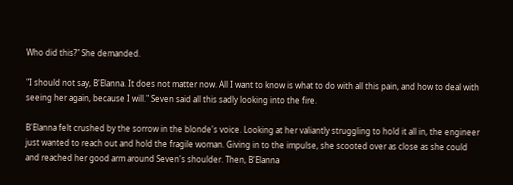Who did this?" She demanded.

"I should not say, B'Elanna. It does not matter now. All I want to know is what to do with all this pain, and how to deal with seeing her again, because I will." Seven said all this sadly looking into the fire.

B'Elanna felt crushed by the sorrow in the blonde's voice. Looking at her valiantly struggling to hold it all in, the engineer just wanted to reach out and hold the fragile woman. Giving in to the impulse, she scooted over as close as she could and reached her good arm around Seven's shoulder. Then, B'Elanna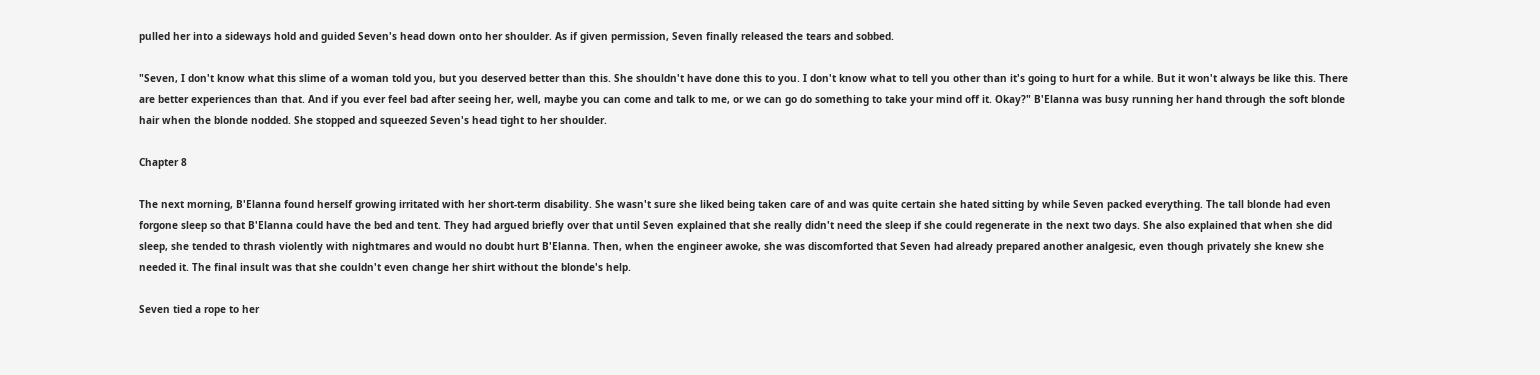pulled her into a sideways hold and guided Seven's head down onto her shoulder. As if given permission, Seven finally released the tears and sobbed.

"Seven, I don't know what this slime of a woman told you, but you deserved better than this. She shouldn't have done this to you. I don't know what to tell you other than it's going to hurt for a while. But it won't always be like this. There are better experiences than that. And if you ever feel bad after seeing her, well, maybe you can come and talk to me, or we can go do something to take your mind off it. Okay?" B'Elanna was busy running her hand through the soft blonde hair when the blonde nodded. She stopped and squeezed Seven's head tight to her shoulder.

Chapter 8

The next morning, B'Elanna found herself growing irritated with her short-term disability. She wasn't sure she liked being taken care of and was quite certain she hated sitting by while Seven packed everything. The tall blonde had even forgone sleep so that B'Elanna could have the bed and tent. They had argued briefly over that until Seven explained that she really didn't need the sleep if she could regenerate in the next two days. She also explained that when she did sleep, she tended to thrash violently with nightmares and would no doubt hurt B'Elanna. Then, when the engineer awoke, she was discomforted that Seven had already prepared another analgesic, even though privately she knew she needed it. The final insult was that she couldn't even change her shirt without the blonde's help.

Seven tied a rope to her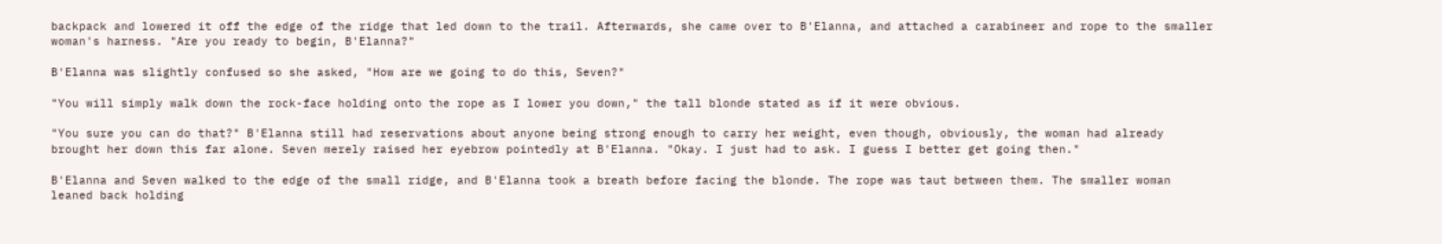backpack and lowered it off the edge of the ridge that led down to the trail. Afterwards, she came over to B'Elanna, and attached a carabineer and rope to the smaller woman's harness. "Are you ready to begin, B'Elanna?"

B'Elanna was slightly confused so she asked, "How are we going to do this, Seven?"

"You will simply walk down the rock-face holding onto the rope as I lower you down," the tall blonde stated as if it were obvious.

"You sure you can do that?" B'Elanna still had reservations about anyone being strong enough to carry her weight, even though, obviously, the woman had already brought her down this far alone. Seven merely raised her eyebrow pointedly at B'Elanna. "Okay. I just had to ask. I guess I better get going then."

B'Elanna and Seven walked to the edge of the small ridge, and B'Elanna took a breath before facing the blonde. The rope was taut between them. The smaller woman leaned back holding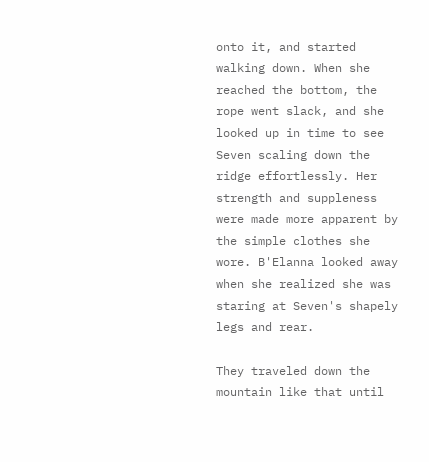onto it, and started walking down. When she reached the bottom, the rope went slack, and she looked up in time to see Seven scaling down the ridge effortlessly. Her strength and suppleness were made more apparent by the simple clothes she wore. B'Elanna looked away when she realized she was staring at Seven's shapely legs and rear.

They traveled down the mountain like that until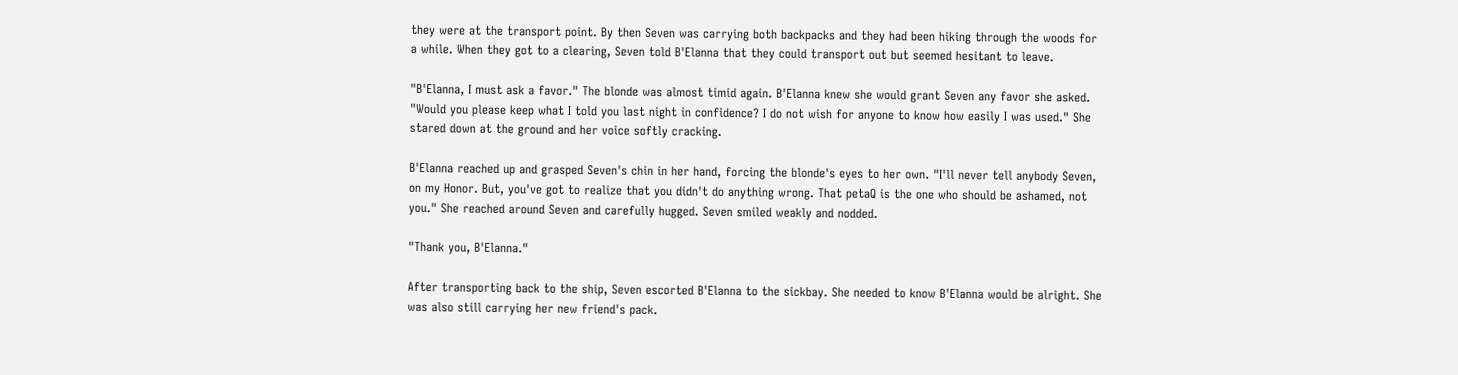they were at the transport point. By then Seven was carrying both backpacks and they had been hiking through the woods for a while. When they got to a clearing, Seven told B'Elanna that they could transport out but seemed hesitant to leave.

"B'Elanna, I must ask a favor." The blonde was almost timid again. B'Elanna knew she would grant Seven any favor she asked. "Would you please keep what I told you last night in confidence? I do not wish for anyone to know how easily I was used." She stared down at the ground and her voice softly cracking.

B'Elanna reached up and grasped Seven's chin in her hand, forcing the blonde's eyes to her own. "I'll never tell anybody Seven, on my Honor. But, you've got to realize that you didn't do anything wrong. That petaQ is the one who should be ashamed, not you." She reached around Seven and carefully hugged. Seven smiled weakly and nodded.

"Thank you, B'Elanna."

After transporting back to the ship, Seven escorted B'Elanna to the sickbay. She needed to know B'Elanna would be alright. She was also still carrying her new friend's pack.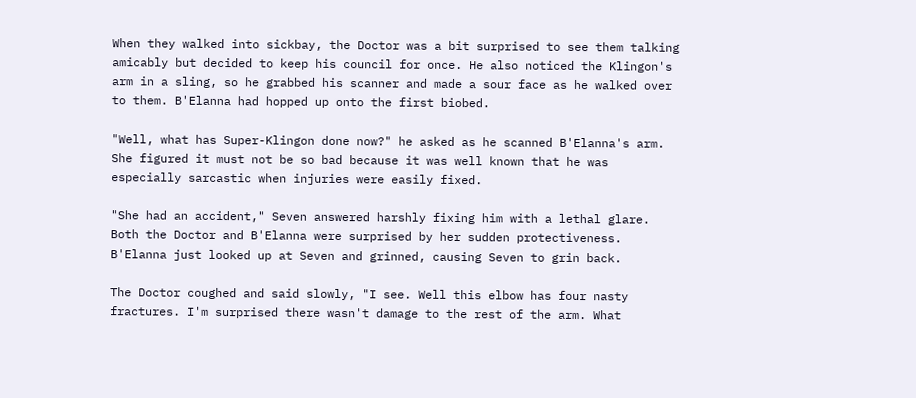When they walked into sickbay, the Doctor was a bit surprised to see them talking amicably but decided to keep his council for once. He also noticed the Klingon's arm in a sling, so he grabbed his scanner and made a sour face as he walked over to them. B'Elanna had hopped up onto the first biobed.

"Well, what has Super-Klingon done now?" he asked as he scanned B'Elanna's arm. She figured it must not be so bad because it was well known that he was especially sarcastic when injuries were easily fixed.

"She had an accident," Seven answered harshly fixing him with a lethal glare. Both the Doctor and B'Elanna were surprised by her sudden protectiveness. B'Elanna just looked up at Seven and grinned, causing Seven to grin back.

The Doctor coughed and said slowly, "I see. Well this elbow has four nasty fractures. I'm surprised there wasn't damage to the rest of the arm. What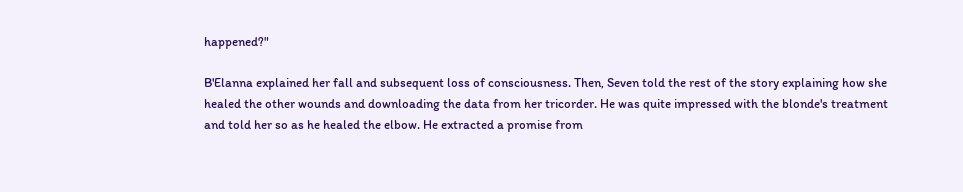happened?"

B'Elanna explained her fall and subsequent loss of consciousness. Then, Seven told the rest of the story explaining how she healed the other wounds and downloading the data from her tricorder. He was quite impressed with the blonde's treatment and told her so as he healed the elbow. He extracted a promise from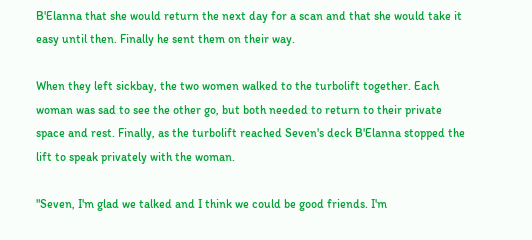B'Elanna that she would return the next day for a scan and that she would take it easy until then. Finally he sent them on their way.

When they left sickbay, the two women walked to the turbolift together. Each woman was sad to see the other go, but both needed to return to their private space and rest. Finally, as the turbolift reached Seven's deck B'Elanna stopped the lift to speak privately with the woman.

"Seven, I'm glad we talked and I think we could be good friends. I'm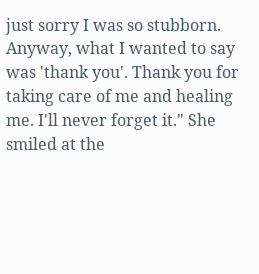just sorry I was so stubborn. Anyway, what I wanted to say was 'thank you'. Thank you for taking care of me and healing me. I'll never forget it." She smiled at the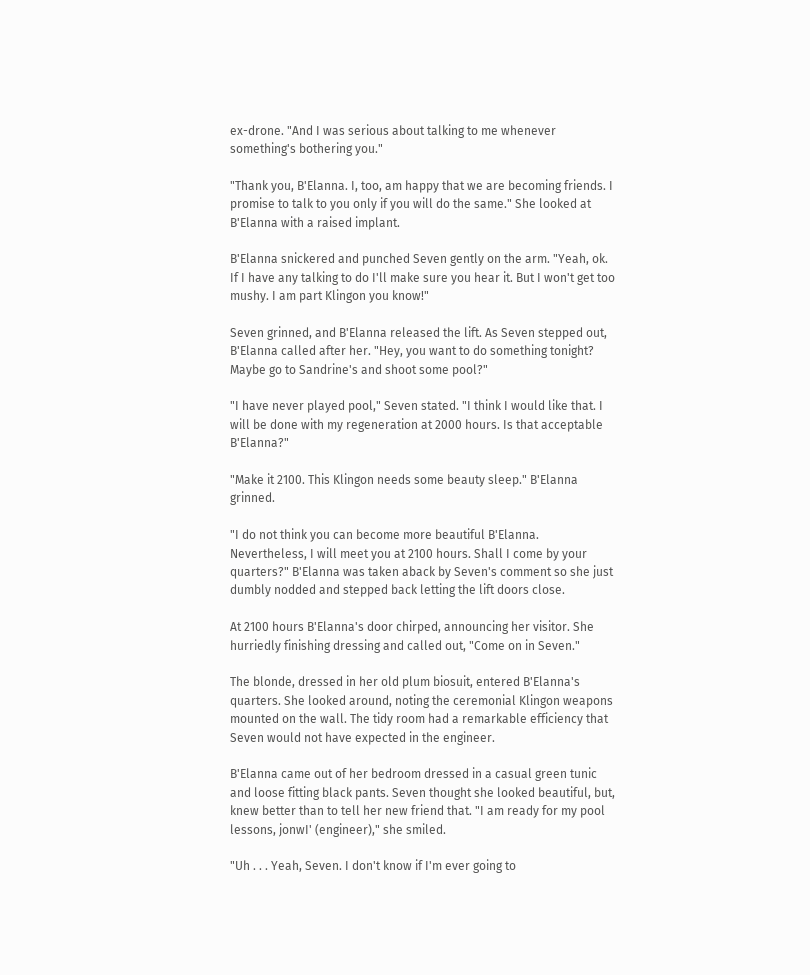ex-drone. "And I was serious about talking to me whenever something's bothering you."

"Thank you, B'Elanna. I, too, am happy that we are becoming friends. I promise to talk to you only if you will do the same." She looked at B'Elanna with a raised implant.

B'Elanna snickered and punched Seven gently on the arm. "Yeah, ok. If I have any talking to do I'll make sure you hear it. But I won't get too mushy. I am part Klingon you know!"

Seven grinned, and B'Elanna released the lift. As Seven stepped out, B'Elanna called after her. "Hey, you want to do something tonight? Maybe go to Sandrine's and shoot some pool?"

"I have never played pool," Seven stated. "I think I would like that. I will be done with my regeneration at 2000 hours. Is that acceptable B'Elanna?"

"Make it 2100. This Klingon needs some beauty sleep." B'Elanna grinned.

"I do not think you can become more beautiful B'Elanna. Nevertheless, I will meet you at 2100 hours. Shall I come by your quarters?" B'Elanna was taken aback by Seven's comment so she just dumbly nodded and stepped back letting the lift doors close.

At 2100 hours B'Elanna's door chirped, announcing her visitor. She hurriedly finishing dressing and called out, "Come on in Seven."

The blonde, dressed in her old plum biosuit, entered B'Elanna's quarters. She looked around, noting the ceremonial Klingon weapons mounted on the wall. The tidy room had a remarkable efficiency that Seven would not have expected in the engineer.

B'Elanna came out of her bedroom dressed in a casual green tunic and loose fitting black pants. Seven thought she looked beautiful, but, knew better than to tell her new friend that. "I am ready for my pool lessons, jonwI' (engineer)," she smiled.

"Uh . . . Yeah, Seven. I don't know if I'm ever going to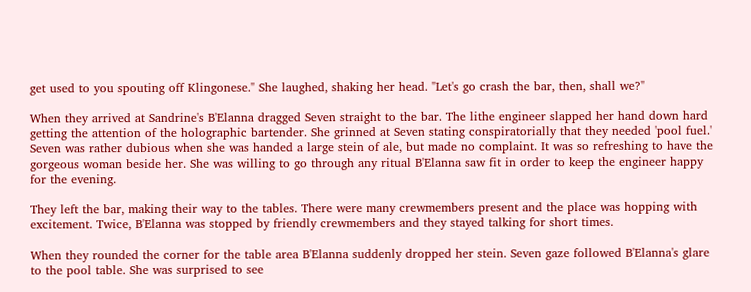get used to you spouting off Klingonese." She laughed, shaking her head. "Let's go crash the bar, then, shall we?"

When they arrived at Sandrine's B'Elanna dragged Seven straight to the bar. The lithe engineer slapped her hand down hard getting the attention of the holographic bartender. She grinned at Seven stating conspiratorially that they needed 'pool fuel.' Seven was rather dubious when she was handed a large stein of ale, but made no complaint. It was so refreshing to have the gorgeous woman beside her. She was willing to go through any ritual B'Elanna saw fit in order to keep the engineer happy for the evening.

They left the bar, making their way to the tables. There were many crewmembers present and the place was hopping with excitement. Twice, B'Elanna was stopped by friendly crewmembers and they stayed talking for short times.

When they rounded the corner for the table area B'Elanna suddenly dropped her stein. Seven gaze followed B'Elanna's glare to the pool table. She was surprised to see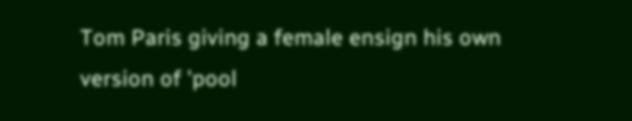Tom Paris giving a female ensign his own version of 'pool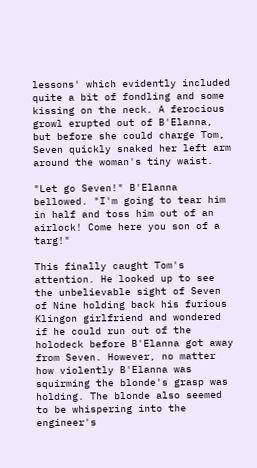lessons' which evidently included quite a bit of fondling and some kissing on the neck. A ferocious growl erupted out of B'Elanna, but before she could charge Tom, Seven quickly snaked her left arm around the woman's tiny waist.

"Let go Seven!" B'Elanna bellowed. "I'm going to tear him in half and toss him out of an airlock! Come here you son of a targ!"

This finally caught Tom's attention. He looked up to see the unbelievable sight of Seven of Nine holding back his furious Klingon girlfriend and wondered if he could run out of the holodeck before B'Elanna got away from Seven. However, no matter how violently B'Elanna was squirming the blonde's grasp was holding. The blonde also seemed to be whispering into the engineer's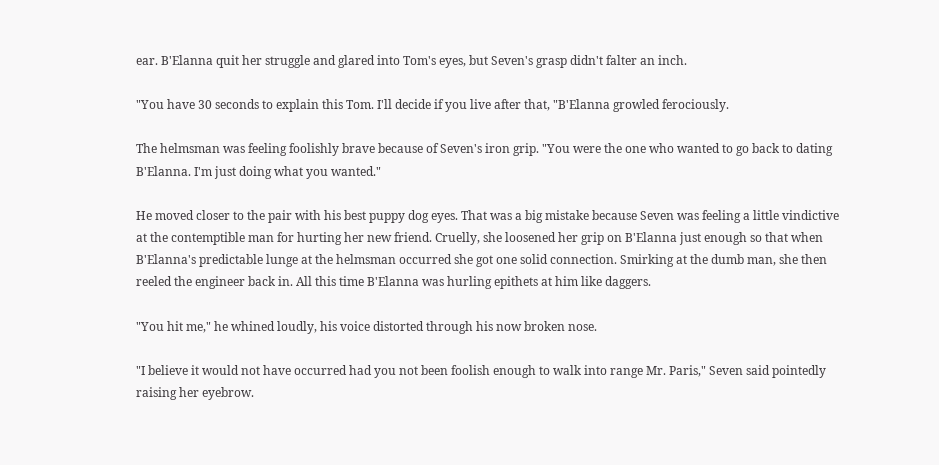ear. B'Elanna quit her struggle and glared into Tom's eyes, but Seven's grasp didn't falter an inch.

"You have 30 seconds to explain this Tom. I'll decide if you live after that, "B'Elanna growled ferociously.

The helmsman was feeling foolishly brave because of Seven's iron grip. "You were the one who wanted to go back to dating B'Elanna. I'm just doing what you wanted."

He moved closer to the pair with his best puppy dog eyes. That was a big mistake because Seven was feeling a little vindictive at the contemptible man for hurting her new friend. Cruelly, she loosened her grip on B'Elanna just enough so that when B'Elanna's predictable lunge at the helmsman occurred she got one solid connection. Smirking at the dumb man, she then reeled the engineer back in. All this time B'Elanna was hurling epithets at him like daggers.

"You hit me," he whined loudly, his voice distorted through his now broken nose.

"I believe it would not have occurred had you not been foolish enough to walk into range Mr. Paris," Seven said pointedly raising her eyebrow.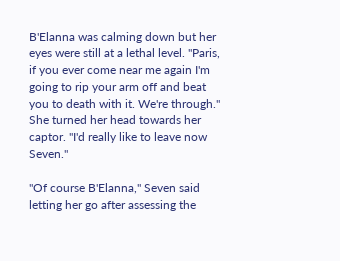B'Elanna was calming down but her eyes were still at a lethal level. "Paris, if you ever come near me again I'm going to rip your arm off and beat you to death with it. We're through." She turned her head towards her captor. "I'd really like to leave now Seven."

"Of course B'Elanna," Seven said letting her go after assessing the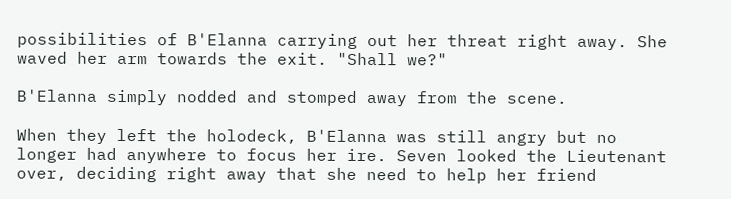possibilities of B'Elanna carrying out her threat right away. She waved her arm towards the exit. "Shall we?"

B'Elanna simply nodded and stomped away from the scene.

When they left the holodeck, B'Elanna was still angry but no longer had anywhere to focus her ire. Seven looked the Lieutenant over, deciding right away that she need to help her friend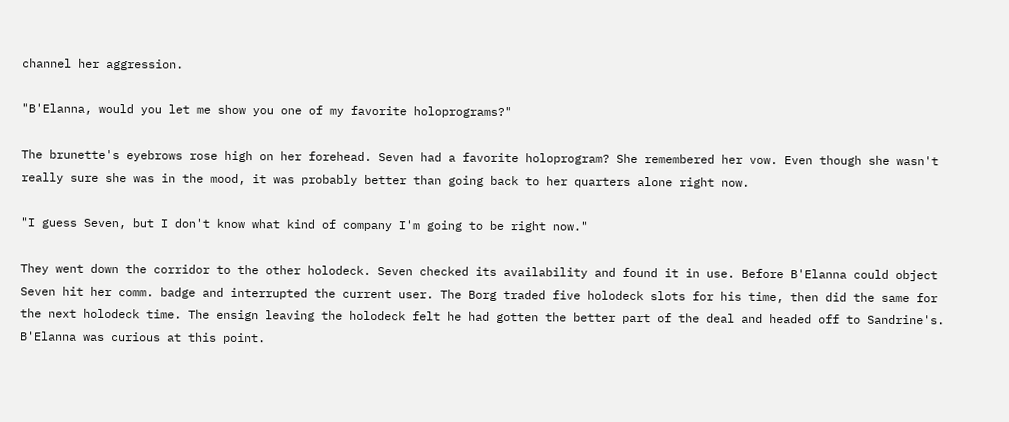channel her aggression.

"B'Elanna, would you let me show you one of my favorite holoprograms?"

The brunette's eyebrows rose high on her forehead. Seven had a favorite holoprogram? She remembered her vow. Even though she wasn't really sure she was in the mood, it was probably better than going back to her quarters alone right now.

"I guess Seven, but I don't know what kind of company I'm going to be right now."

They went down the corridor to the other holodeck. Seven checked its availability and found it in use. Before B'Elanna could object Seven hit her comm. badge and interrupted the current user. The Borg traded five holodeck slots for his time, then did the same for the next holodeck time. The ensign leaving the holodeck felt he had gotten the better part of the deal and headed off to Sandrine's. B'Elanna was curious at this point.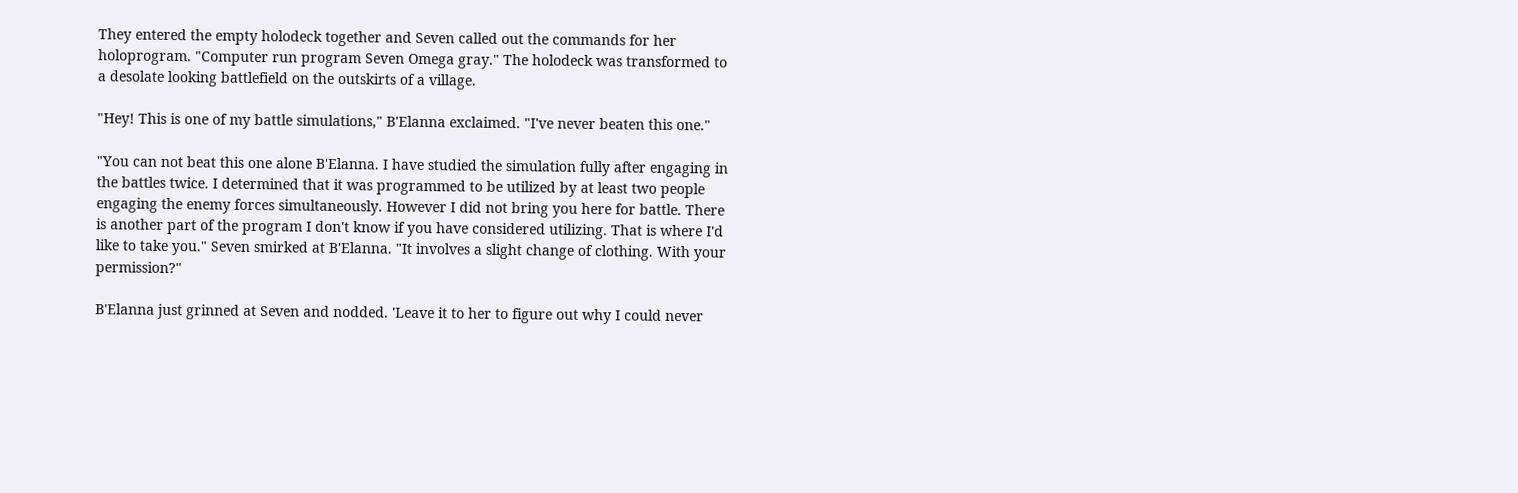They entered the empty holodeck together and Seven called out the commands for her holoprogram. "Computer run program Seven Omega gray." The holodeck was transformed to a desolate looking battlefield on the outskirts of a village.

"Hey! This is one of my battle simulations," B'Elanna exclaimed. "I've never beaten this one."

"You can not beat this one alone B'Elanna. I have studied the simulation fully after engaging in the battles twice. I determined that it was programmed to be utilized by at least two people engaging the enemy forces simultaneously. However I did not bring you here for battle. There is another part of the program I don't know if you have considered utilizing. That is where I'd like to take you." Seven smirked at B'Elanna. "It involves a slight change of clothing. With your permission?"

B'Elanna just grinned at Seven and nodded. 'Leave it to her to figure out why I could never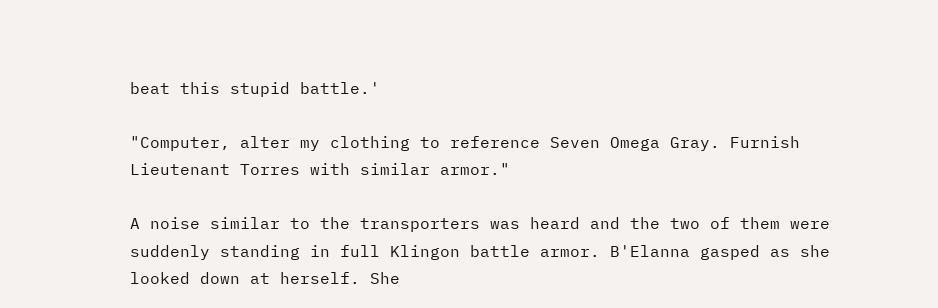beat this stupid battle.'

"Computer, alter my clothing to reference Seven Omega Gray. Furnish Lieutenant Torres with similar armor."

A noise similar to the transporters was heard and the two of them were suddenly standing in full Klingon battle armor. B'Elanna gasped as she looked down at herself. She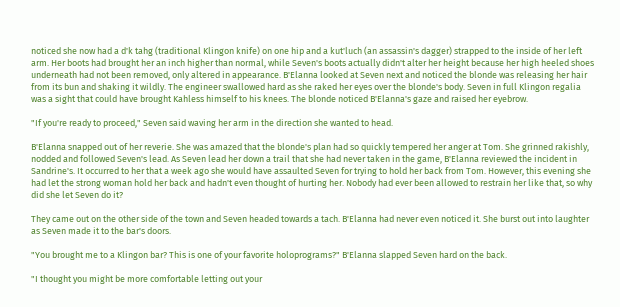noticed she now had a d'k tahg (traditional Klingon knife) on one hip and a kut'luch (an assassin's dagger) strapped to the inside of her left arm. Her boots had brought her an inch higher than normal, while Seven's boots actually didn't alter her height because her high heeled shoes underneath had not been removed, only altered in appearance. B'Elanna looked at Seven next and noticed the blonde was releasing her hair from its bun and shaking it wildly. The engineer swallowed hard as she raked her eyes over the blonde's body. Seven in full Klingon regalia was a sight that could have brought Kahless himself to his knees. The blonde noticed B'Elanna's gaze and raised her eyebrow.

"If you're ready to proceed," Seven said waving her arm in the direction she wanted to head.

B'Elanna snapped out of her reverie. She was amazed that the blonde's plan had so quickly tempered her anger at Tom. She grinned rakishly, nodded and followed Seven's lead. As Seven lead her down a trail that she had never taken in the game, B'Elanna reviewed the incident in Sandrine's. It occurred to her that a week ago she would have assaulted Seven for trying to hold her back from Tom. However, this evening she had let the strong woman hold her back and hadn't even thought of hurting her. Nobody had ever been allowed to restrain her like that, so why did she let Seven do it?

They came out on the other side of the town and Seven headed towards a tach. B'Elanna had never even noticed it. She burst out into laughter as Seven made it to the bar's doors.

"You brought me to a Klingon bar? This is one of your favorite holoprograms?" B'Elanna slapped Seven hard on the back.

"I thought you might be more comfortable letting out your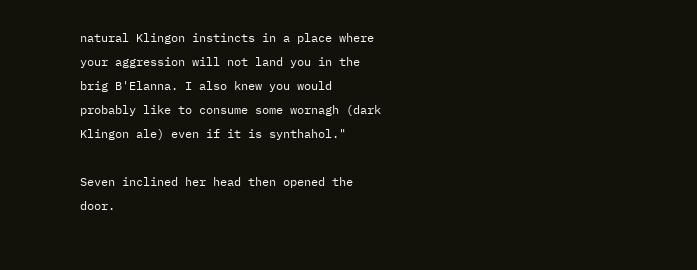natural Klingon instincts in a place where your aggression will not land you in the brig B'Elanna. I also knew you would probably like to consume some wornagh (dark Klingon ale) even if it is synthahol."

Seven inclined her head then opened the door.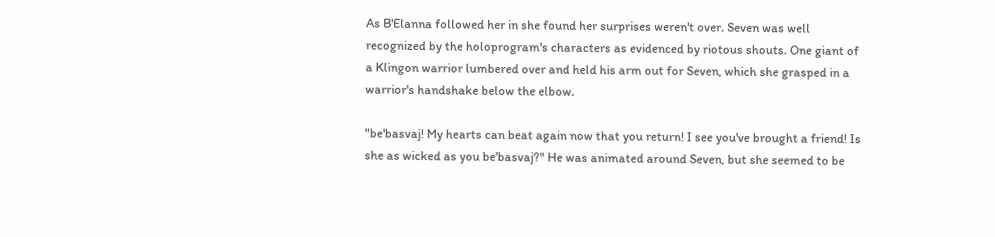As B'Elanna followed her in she found her surprises weren't over. Seven was well recognized by the holoprogram's characters as evidenced by riotous shouts. One giant of a Klingon warrior lumbered over and held his arm out for Seven, which she grasped in a warrior's handshake below the elbow.

"be'basvaj! My hearts can beat again now that you return! I see you've brought a friend! Is she as wicked as you be'basvaj?" He was animated around Seven, but she seemed to be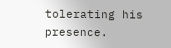tolerating his presence.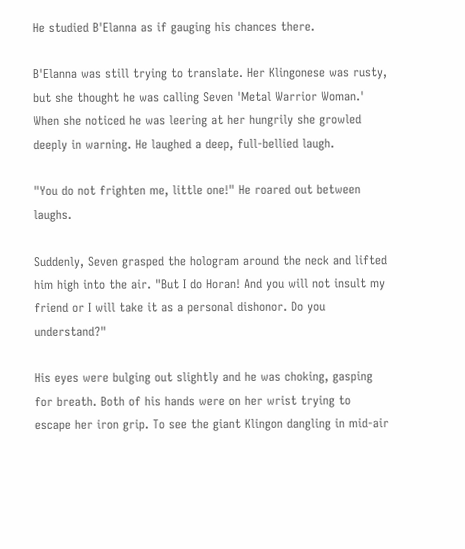He studied B'Elanna as if gauging his chances there.

B'Elanna was still trying to translate. Her Klingonese was rusty, but she thought he was calling Seven 'Metal Warrior Woman.' When she noticed he was leering at her hungrily she growled deeply in warning. He laughed a deep, full-bellied laugh.

"You do not frighten me, little one!" He roared out between laughs.

Suddenly, Seven grasped the hologram around the neck and lifted him high into the air. "But I do Horan! And you will not insult my friend or I will take it as a personal dishonor. Do you understand?"

His eyes were bulging out slightly and he was choking, gasping for breath. Both of his hands were on her wrist trying to escape her iron grip. To see the giant Klingon dangling in mid-air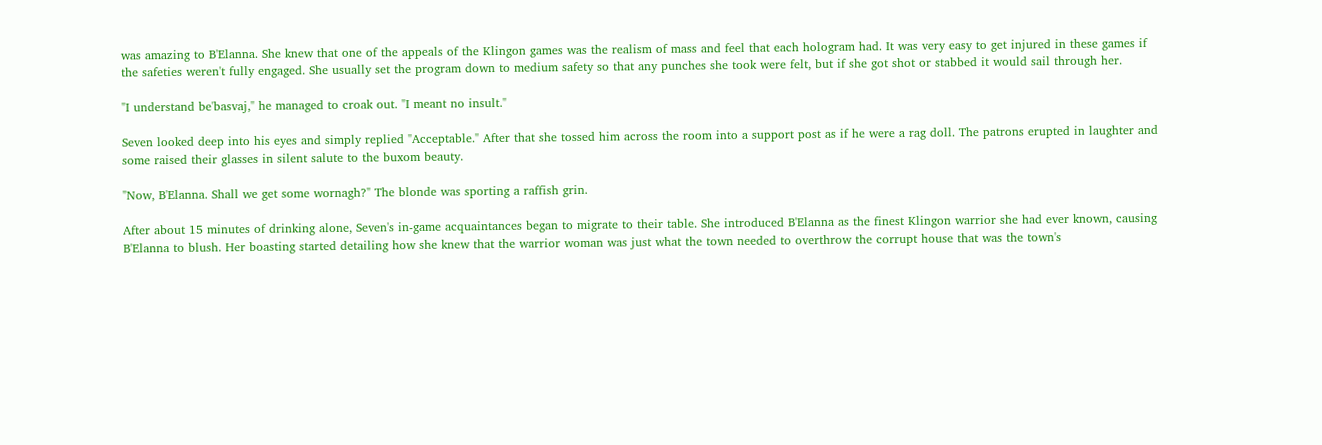was amazing to B'Elanna. She knew that one of the appeals of the Klingon games was the realism of mass and feel that each hologram had. It was very easy to get injured in these games if the safeties weren't fully engaged. She usually set the program down to medium safety so that any punches she took were felt, but if she got shot or stabbed it would sail through her.

"I understand be'basvaj," he managed to croak out. "I meant no insult."

Seven looked deep into his eyes and simply replied "Acceptable." After that she tossed him across the room into a support post as if he were a rag doll. The patrons erupted in laughter and some raised their glasses in silent salute to the buxom beauty.

"Now, B'Elanna. Shall we get some wornagh?" The blonde was sporting a raffish grin.

After about 15 minutes of drinking alone, Seven's in-game acquaintances began to migrate to their table. She introduced B'Elanna as the finest Klingon warrior she had ever known, causing B'Elanna to blush. Her boasting started detailing how she knew that the warrior woman was just what the town needed to overthrow the corrupt house that was the town's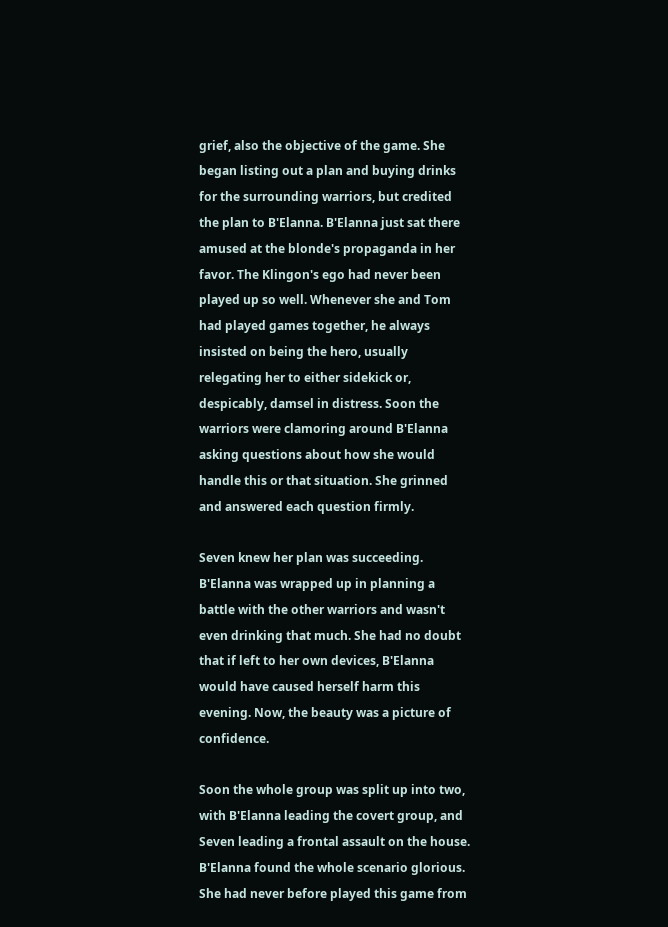grief, also the objective of the game. She began listing out a plan and buying drinks for the surrounding warriors, but credited the plan to B'Elanna. B'Elanna just sat there amused at the blonde's propaganda in her favor. The Klingon's ego had never been played up so well. Whenever she and Tom had played games together, he always insisted on being the hero, usually relegating her to either sidekick or, despicably, damsel in distress. Soon the warriors were clamoring around B'Elanna asking questions about how she would handle this or that situation. She grinned and answered each question firmly.

Seven knew her plan was succeeding. B'Elanna was wrapped up in planning a battle with the other warriors and wasn't even drinking that much. She had no doubt that if left to her own devices, B'Elanna would have caused herself harm this evening. Now, the beauty was a picture of confidence.

Soon the whole group was split up into two, with B'Elanna leading the covert group, and Seven leading a frontal assault on the house. B'Elanna found the whole scenario glorious. She had never before played this game from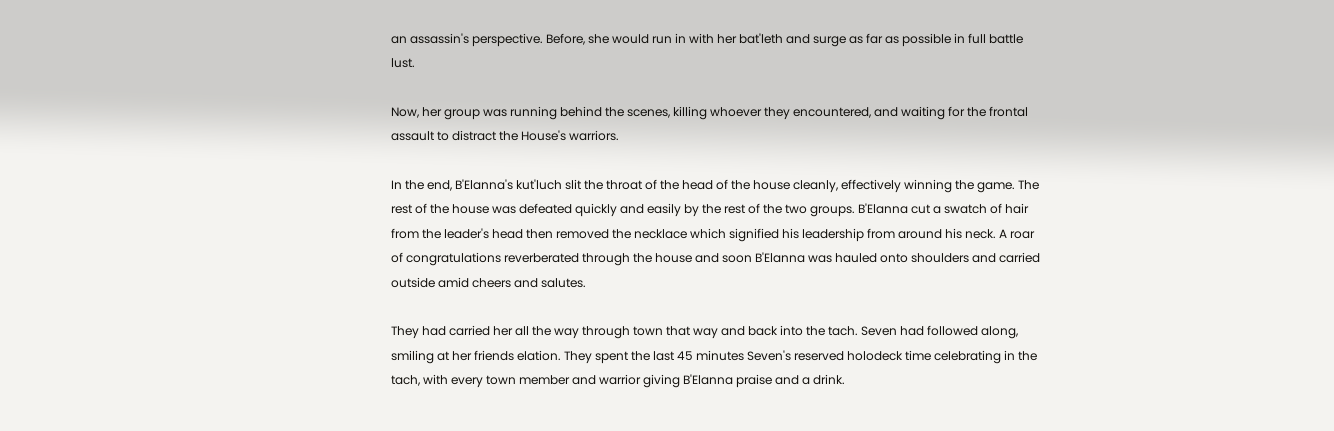an assassin's perspective. Before, she would run in with her bat'leth and surge as far as possible in full battle lust.

Now, her group was running behind the scenes, killing whoever they encountered, and waiting for the frontal assault to distract the House's warriors.

In the end, B'Elanna's kut'luch slit the throat of the head of the house cleanly, effectively winning the game. The rest of the house was defeated quickly and easily by the rest of the two groups. B'Elanna cut a swatch of hair from the leader's head then removed the necklace which signified his leadership from around his neck. A roar of congratulations reverberated through the house and soon B'Elanna was hauled onto shoulders and carried outside amid cheers and salutes.

They had carried her all the way through town that way and back into the tach. Seven had followed along, smiling at her friends elation. They spent the last 45 minutes Seven's reserved holodeck time celebrating in the tach, with every town member and warrior giving B'Elanna praise and a drink.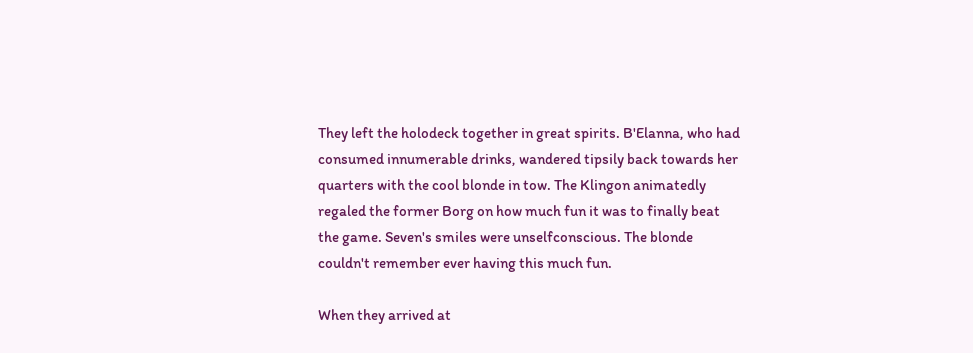They left the holodeck together in great spirits. B'Elanna, who had consumed innumerable drinks, wandered tipsily back towards her quarters with the cool blonde in tow. The Klingon animatedly regaled the former Borg on how much fun it was to finally beat the game. Seven's smiles were unselfconscious. The blonde couldn't remember ever having this much fun.

When they arrived at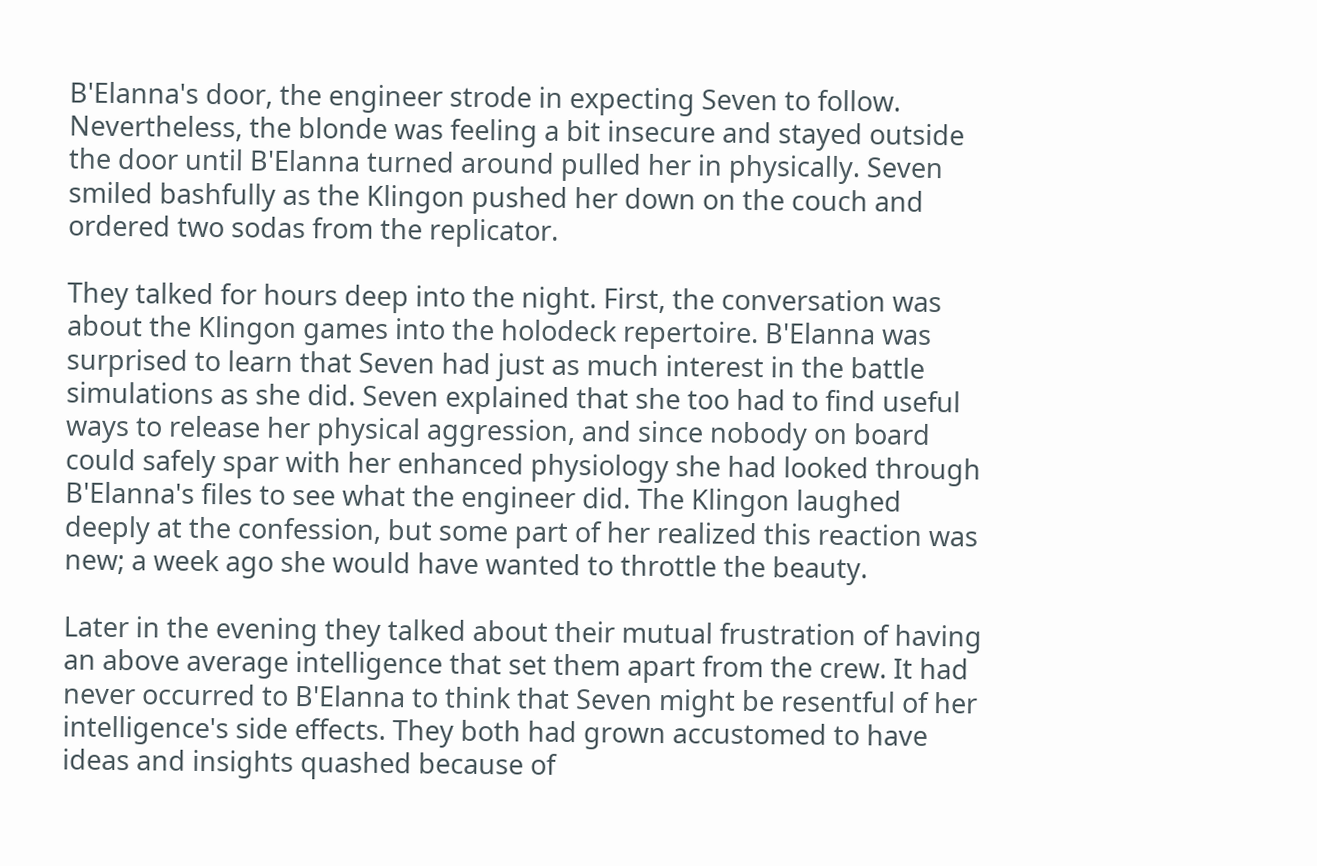B'Elanna's door, the engineer strode in expecting Seven to follow. Nevertheless, the blonde was feeling a bit insecure and stayed outside the door until B'Elanna turned around pulled her in physically. Seven smiled bashfully as the Klingon pushed her down on the couch and ordered two sodas from the replicator.

They talked for hours deep into the night. First, the conversation was about the Klingon games into the holodeck repertoire. B'Elanna was surprised to learn that Seven had just as much interest in the battle simulations as she did. Seven explained that she too had to find useful ways to release her physical aggression, and since nobody on board could safely spar with her enhanced physiology she had looked through B'Elanna's files to see what the engineer did. The Klingon laughed deeply at the confession, but some part of her realized this reaction was new; a week ago she would have wanted to throttle the beauty.

Later in the evening they talked about their mutual frustration of having an above average intelligence that set them apart from the crew. It had never occurred to B'Elanna to think that Seven might be resentful of her intelligence's side effects. They both had grown accustomed to have ideas and insights quashed because of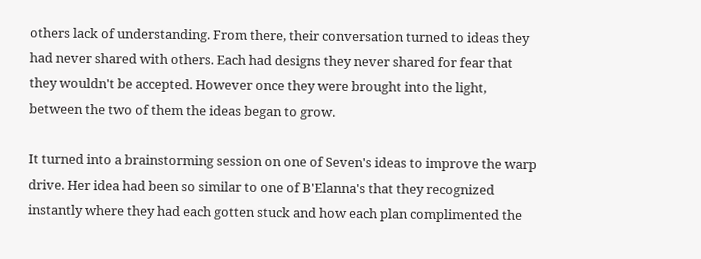others lack of understanding. From there, their conversation turned to ideas they had never shared with others. Each had designs they never shared for fear that they wouldn't be accepted. However once they were brought into the light, between the two of them the ideas began to grow.

It turned into a brainstorming session on one of Seven's ideas to improve the warp drive. Her idea had been so similar to one of B'Elanna's that they recognized instantly where they had each gotten stuck and how each plan complimented the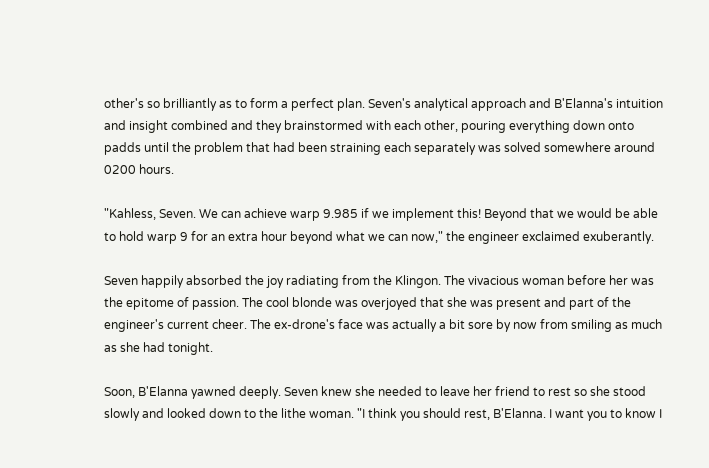other's so brilliantly as to form a perfect plan. Seven's analytical approach and B'Elanna's intuition and insight combined and they brainstormed with each other, pouring everything down onto padds until the problem that had been straining each separately was solved somewhere around 0200 hours.

"Kahless, Seven. We can achieve warp 9.985 if we implement this! Beyond that we would be able to hold warp 9 for an extra hour beyond what we can now," the engineer exclaimed exuberantly.

Seven happily absorbed the joy radiating from the Klingon. The vivacious woman before her was the epitome of passion. The cool blonde was overjoyed that she was present and part of the engineer's current cheer. The ex-drone's face was actually a bit sore by now from smiling as much as she had tonight.

Soon, B'Elanna yawned deeply. Seven knew she needed to leave her friend to rest so she stood slowly and looked down to the lithe woman. "I think you should rest, B'Elanna. I want you to know I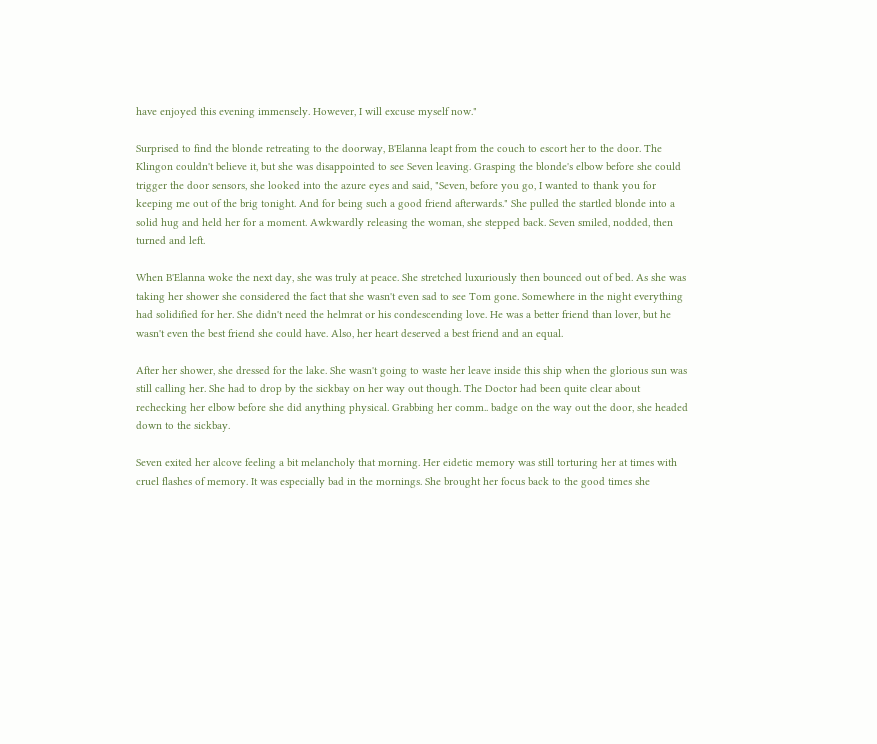have enjoyed this evening immensely. However, I will excuse myself now."

Surprised to find the blonde retreating to the doorway, B'Elanna leapt from the couch to escort her to the door. The Klingon couldn't believe it, but she was disappointed to see Seven leaving. Grasping the blonde's elbow before she could trigger the door sensors, she looked into the azure eyes and said, "Seven, before you go, I wanted to thank you for keeping me out of the brig tonight. And for being such a good friend afterwards." She pulled the startled blonde into a solid hug and held her for a moment. Awkwardly releasing the woman, she stepped back. Seven smiled, nodded, then turned and left.

When B'Elanna woke the next day, she was truly at peace. She stretched luxuriously then bounced out of bed. As she was taking her shower she considered the fact that she wasn't even sad to see Tom gone. Somewhere in the night everything had solidified for her. She didn't need the helmrat or his condescending love. He was a better friend than lover, but he wasn't even the best friend she could have. Also, her heart deserved a best friend and an equal.

After her shower, she dressed for the lake. She wasn't going to waste her leave inside this ship when the glorious sun was still calling her. She had to drop by the sickbay on her way out though. The Doctor had been quite clear about rechecking her elbow before she did anything physical. Grabbing her comm.. badge on the way out the door, she headed down to the sickbay.

Seven exited her alcove feeling a bit melancholy that morning. Her eidetic memory was still torturing her at times with cruel flashes of memory. It was especially bad in the mornings. She brought her focus back to the good times she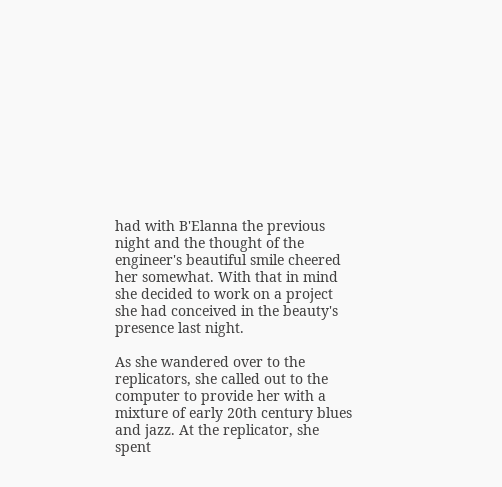had with B'Elanna the previous night and the thought of the engineer's beautiful smile cheered her somewhat. With that in mind she decided to work on a project she had conceived in the beauty's presence last night.

As she wandered over to the replicators, she called out to the computer to provide her with a mixture of early 20th century blues and jazz. At the replicator, she spent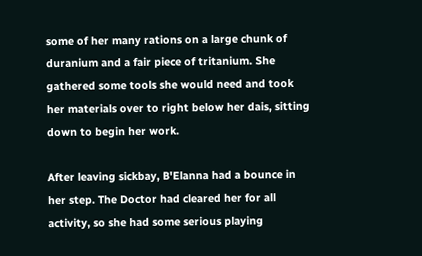some of her many rations on a large chunk of duranium and a fair piece of tritanium. She gathered some tools she would need and took her materials over to right below her dais, sitting down to begin her work.

After leaving sickbay, B'Elanna had a bounce in her step. The Doctor had cleared her for all activity, so she had some serious playing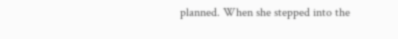planned. When she stepped into the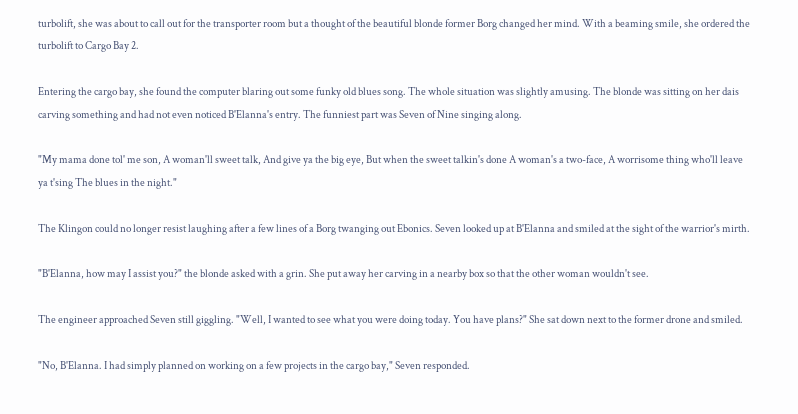turbolift, she was about to call out for the transporter room but a thought of the beautiful blonde former Borg changed her mind. With a beaming smile, she ordered the turbolift to Cargo Bay 2.

Entering the cargo bay, she found the computer blaring out some funky old blues song. The whole situation was slightly amusing. The blonde was sitting on her dais carving something and had not even noticed B'Elanna's entry. The funniest part was Seven of Nine singing along.

"My mama done tol' me son, A woman'll sweet talk, And give ya the big eye, But when the sweet talkin's done A woman's a two-face, A worrisome thing who'll leave ya t'sing The blues in the night."

The Klingon could no longer resist laughing after a few lines of a Borg twanging out Ebonics. Seven looked up at B'Elanna and smiled at the sight of the warrior's mirth.

"B'Elanna, how may I assist you?" the blonde asked with a grin. She put away her carving in a nearby box so that the other woman wouldn't see.

The engineer approached Seven still giggling. "Well, I wanted to see what you were doing today. You have plans?" She sat down next to the former drone and smiled.

"No, B'Elanna. I had simply planned on working on a few projects in the cargo bay," Seven responded.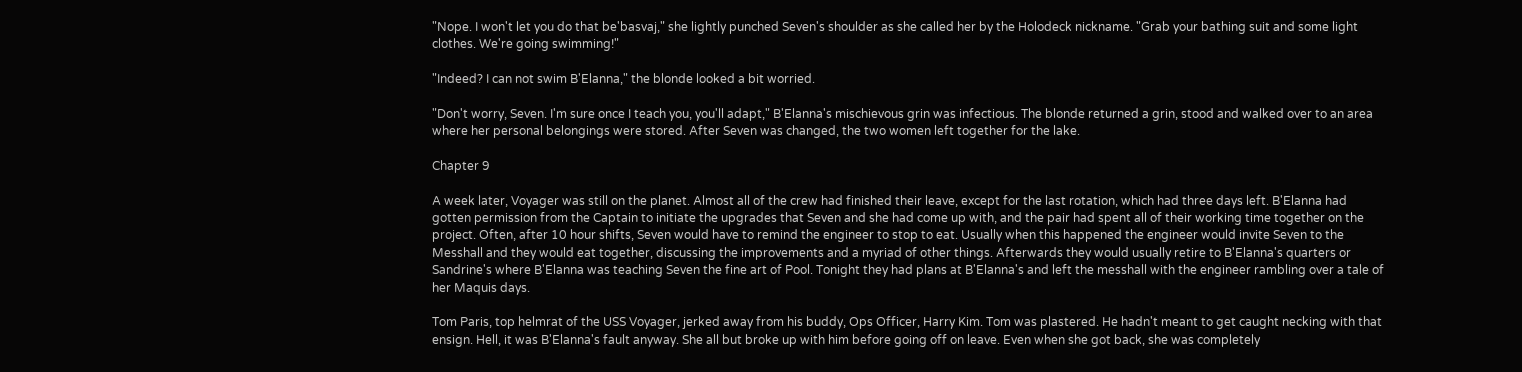"Nope. I won't let you do that be'basvaj," she lightly punched Seven's shoulder as she called her by the Holodeck nickname. "Grab your bathing suit and some light clothes. We're going swimming!"

"Indeed? I can not swim B'Elanna," the blonde looked a bit worried.

"Don't worry, Seven. I'm sure once I teach you, you'll adapt," B'Elanna's mischievous grin was infectious. The blonde returned a grin, stood and walked over to an area where her personal belongings were stored. After Seven was changed, the two women left together for the lake.

Chapter 9

A week later, Voyager was still on the planet. Almost all of the crew had finished their leave, except for the last rotation, which had three days left. B'Elanna had gotten permission from the Captain to initiate the upgrades that Seven and she had come up with, and the pair had spent all of their working time together on the project. Often, after 10 hour shifts, Seven would have to remind the engineer to stop to eat. Usually when this happened the engineer would invite Seven to the Messhall and they would eat together, discussing the improvements and a myriad of other things. Afterwards they would usually retire to B'Elanna's quarters or Sandrine's where B'Elanna was teaching Seven the fine art of Pool. Tonight they had plans at B'Elanna's and left the messhall with the engineer rambling over a tale of her Maquis days.

Tom Paris, top helmrat of the USS Voyager, jerked away from his buddy, Ops Officer, Harry Kim. Tom was plastered. He hadn't meant to get caught necking with that ensign. Hell, it was B'Elanna's fault anyway. She all but broke up with him before going off on leave. Even when she got back, she was completely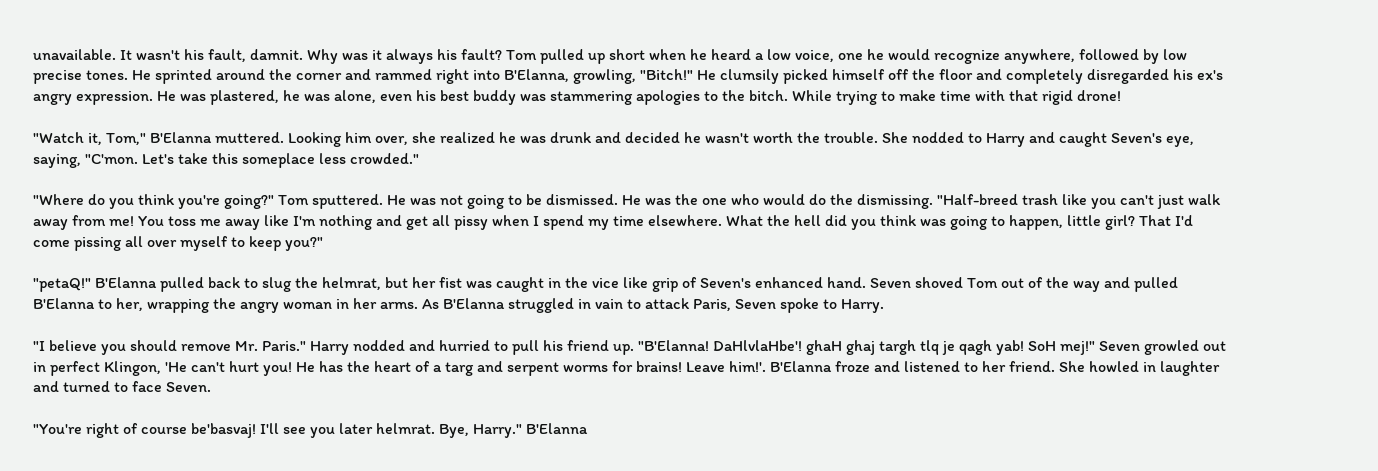unavailable. It wasn't his fault, damnit. Why was it always his fault? Tom pulled up short when he heard a low voice, one he would recognize anywhere, followed by low precise tones. He sprinted around the corner and rammed right into B'Elanna, growling, "Bitch!" He clumsily picked himself off the floor and completely disregarded his ex's angry expression. He was plastered, he was alone, even his best buddy was stammering apologies to the bitch. While trying to make time with that rigid drone!

"Watch it, Tom," B'Elanna muttered. Looking him over, she realized he was drunk and decided he wasn't worth the trouble. She nodded to Harry and caught Seven's eye, saying, "C'mon. Let's take this someplace less crowded."

"Where do you think you're going?" Tom sputtered. He was not going to be dismissed. He was the one who would do the dismissing. "Half-breed trash like you can't just walk away from me! You toss me away like I'm nothing and get all pissy when I spend my time elsewhere. What the hell did you think was going to happen, little girl? That I'd come pissing all over myself to keep you?"

"petaQ!" B'Elanna pulled back to slug the helmrat, but her fist was caught in the vice like grip of Seven's enhanced hand. Seven shoved Tom out of the way and pulled B'Elanna to her, wrapping the angry woman in her arms. As B'Elanna struggled in vain to attack Paris, Seven spoke to Harry.

"I believe you should remove Mr. Paris." Harry nodded and hurried to pull his friend up. "B'Elanna! DaHlvlaHbe'! ghaH ghaj targh tlq je qagh yab! SoH mej!" Seven growled out in perfect Klingon, 'He can't hurt you! He has the heart of a targ and serpent worms for brains! Leave him!'. B'Elanna froze and listened to her friend. She howled in laughter and turned to face Seven.

"You're right of course be'basvaj! I'll see you later helmrat. Bye, Harry." B'Elanna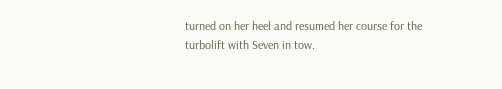turned on her heel and resumed her course for the turbolift with Seven in tow.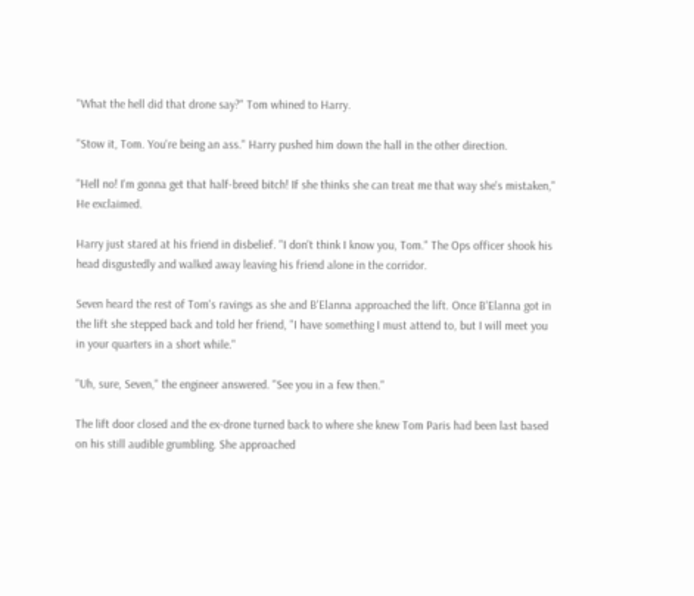"What the hell did that drone say?" Tom whined to Harry.

"Stow it, Tom. You're being an ass." Harry pushed him down the hall in the other direction.

"Hell no! I'm gonna get that half-breed bitch! If she thinks she can treat me that way she's mistaken," He exclaimed.

Harry just stared at his friend in disbelief. "I don't think I know you, Tom." The Ops officer shook his head disgustedly and walked away leaving his friend alone in the corridor.

Seven heard the rest of Tom's ravings as she and B'Elanna approached the lift. Once B'Elanna got in the lift she stepped back and told her friend, "I have something I must attend to, but I will meet you in your quarters in a short while."

"Uh, sure, Seven," the engineer answered. "See you in a few then."

The lift door closed and the ex-drone turned back to where she knew Tom Paris had been last based on his still audible grumbling. She approached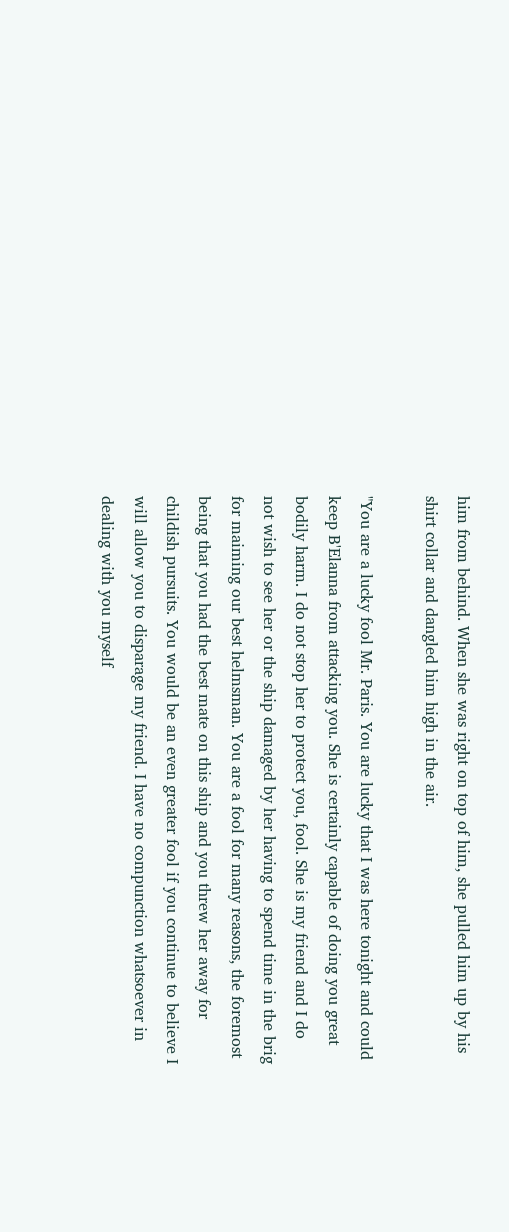him from behind. When she was right on top of him, she pulled him up by his shirt collar and dangled him high in the air.

"You are a lucky fool Mr. Paris. You are lucky that I was here tonight and could keep B'Elanna from attacking you. She is certainly capable of doing you great bodily harm. I do not stop her to protect you, fool. She is my friend and I do not wish to see her or the ship damaged by her having to spend time in the brig for maiming our best helmsman. You are a fool for many reasons, the foremost being that you had the best mate on this ship and you threw her away for childish pursuits. You would be an even greater fool if you continue to believe I will allow you to disparage my friend. I have no compunction whatsoever in dealing with you myself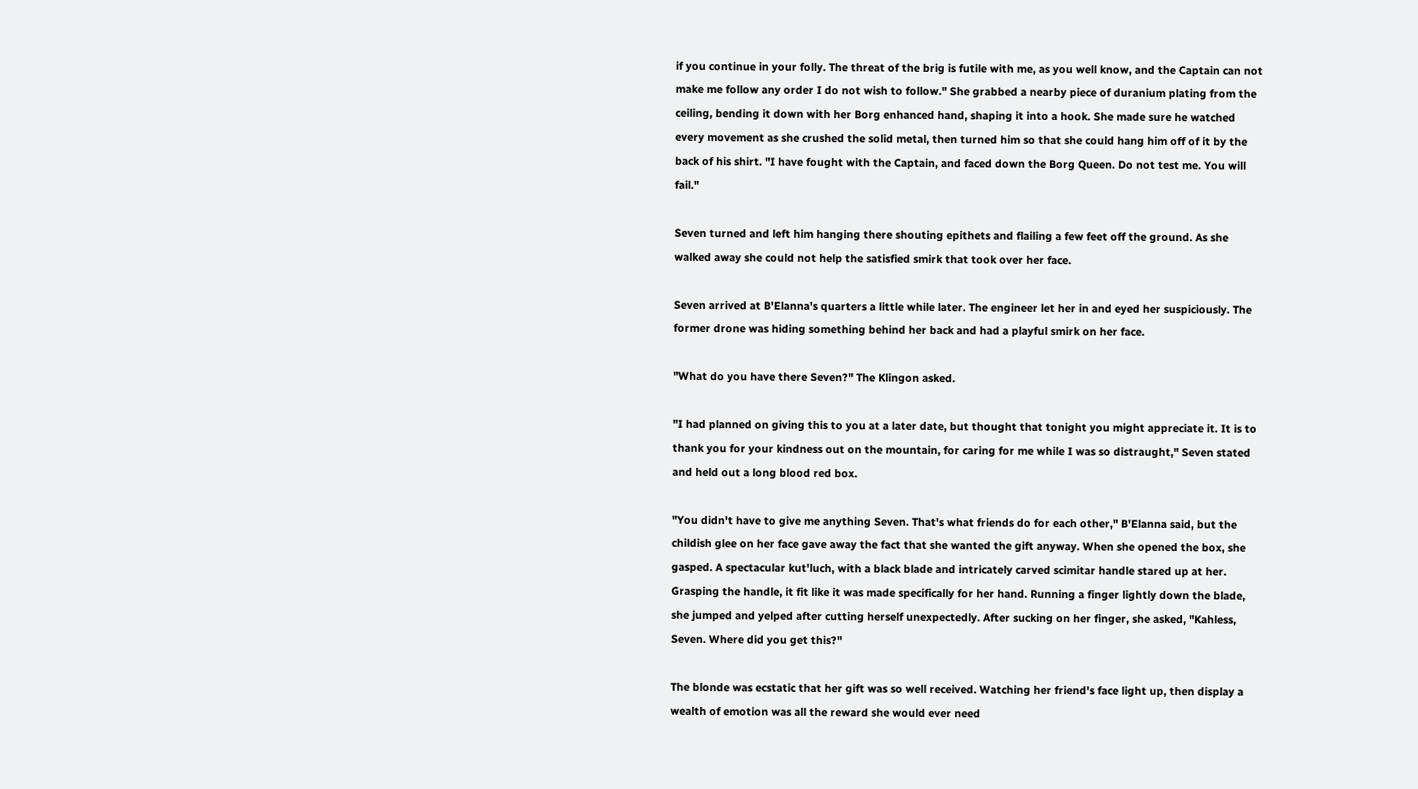if you continue in your folly. The threat of the brig is futile with me, as you well know, and the Captain can not make me follow any order I do not wish to follow." She grabbed a nearby piece of duranium plating from the ceiling, bending it down with her Borg enhanced hand, shaping it into a hook. She made sure he watched every movement as she crushed the solid metal, then turned him so that she could hang him off of it by the back of his shirt. "I have fought with the Captain, and faced down the Borg Queen. Do not test me. You will fail."

Seven turned and left him hanging there shouting epithets and flailing a few feet off the ground. As she walked away she could not help the satisfied smirk that took over her face.

Seven arrived at B'Elanna's quarters a little while later. The engineer let her in and eyed her suspiciously. The former drone was hiding something behind her back and had a playful smirk on her face.

"What do you have there Seven?" The Klingon asked.

"I had planned on giving this to you at a later date, but thought that tonight you might appreciate it. It is to thank you for your kindness out on the mountain, for caring for me while I was so distraught," Seven stated and held out a long blood red box.

"You didn't have to give me anything Seven. That's what friends do for each other," B'Elanna said, but the childish glee on her face gave away the fact that she wanted the gift anyway. When she opened the box, she gasped. A spectacular kut'luch, with a black blade and intricately carved scimitar handle stared up at her. Grasping the handle, it fit like it was made specifically for her hand. Running a finger lightly down the blade, she jumped and yelped after cutting herself unexpectedly. After sucking on her finger, she asked, "Kahless, Seven. Where did you get this?"

The blonde was ecstatic that her gift was so well received. Watching her friend's face light up, then display a wealth of emotion was all the reward she would ever need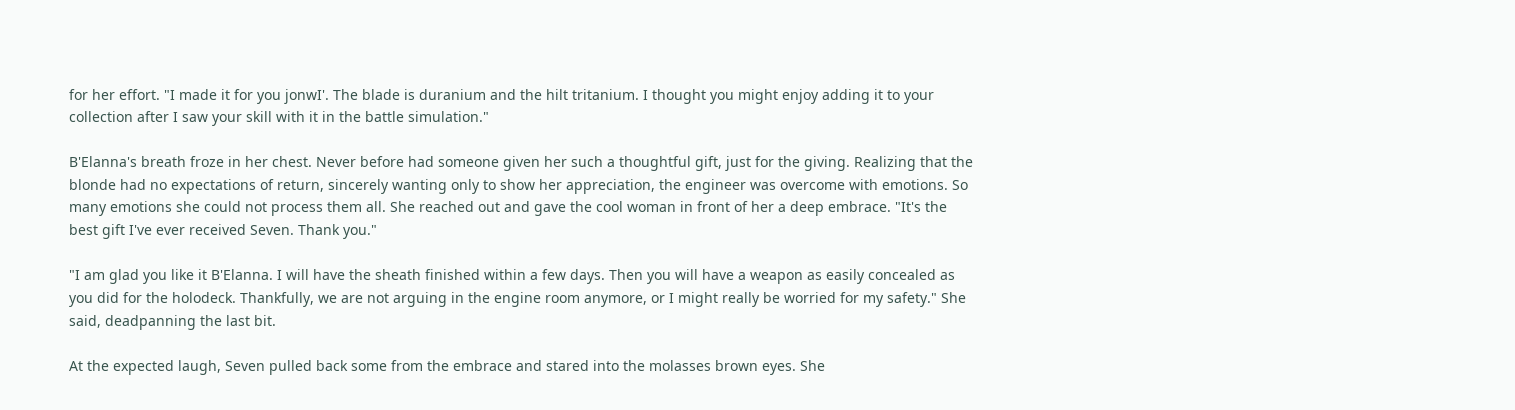for her effort. "I made it for you jonwI'. The blade is duranium and the hilt tritanium. I thought you might enjoy adding it to your collection after I saw your skill with it in the battle simulation."

B'Elanna's breath froze in her chest. Never before had someone given her such a thoughtful gift, just for the giving. Realizing that the blonde had no expectations of return, sincerely wanting only to show her appreciation, the engineer was overcome with emotions. So many emotions she could not process them all. She reached out and gave the cool woman in front of her a deep embrace. "It's the best gift I've ever received Seven. Thank you."

"I am glad you like it B'Elanna. I will have the sheath finished within a few days. Then you will have a weapon as easily concealed as you did for the holodeck. Thankfully, we are not arguing in the engine room anymore, or I might really be worried for my safety." She said, deadpanning the last bit.

At the expected laugh, Seven pulled back some from the embrace and stared into the molasses brown eyes. She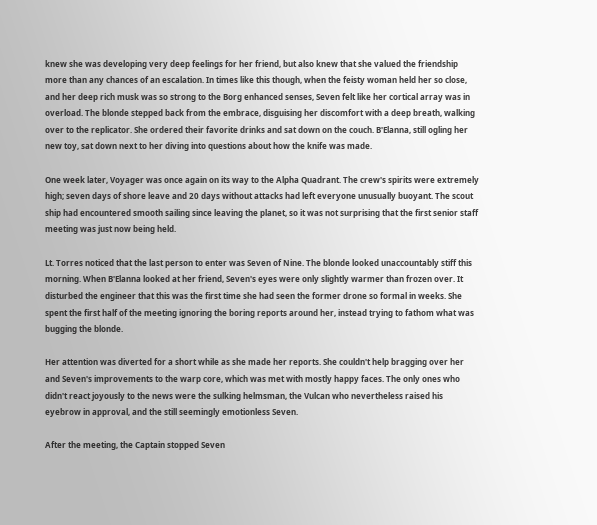knew she was developing very deep feelings for her friend, but also knew that she valued the friendship more than any chances of an escalation. In times like this though, when the feisty woman held her so close, and her deep rich musk was so strong to the Borg enhanced senses, Seven felt like her cortical array was in overload. The blonde stepped back from the embrace, disguising her discomfort with a deep breath, walking over to the replicator. She ordered their favorite drinks and sat down on the couch. B'Elanna, still ogling her new toy, sat down next to her diving into questions about how the knife was made.

One week later, Voyager was once again on its way to the Alpha Quadrant. The crew's spirits were extremely high; seven days of shore leave and 20 days without attacks had left everyone unusually buoyant. The scout ship had encountered smooth sailing since leaving the planet, so it was not surprising that the first senior staff meeting was just now being held.

Lt. Torres noticed that the last person to enter was Seven of Nine. The blonde looked unaccountably stiff this morning. When B'Elanna looked at her friend, Seven's eyes were only slightly warmer than frozen over. It disturbed the engineer that this was the first time she had seen the former drone so formal in weeks. She spent the first half of the meeting ignoring the boring reports around her, instead trying to fathom what was bugging the blonde.

Her attention was diverted for a short while as she made her reports. She couldn't help bragging over her and Seven's improvements to the warp core, which was met with mostly happy faces. The only ones who didn't react joyously to the news were the sulking helmsman, the Vulcan who nevertheless raised his eyebrow in approval, and the still seemingly emotionless Seven.

After the meeting, the Captain stopped Seven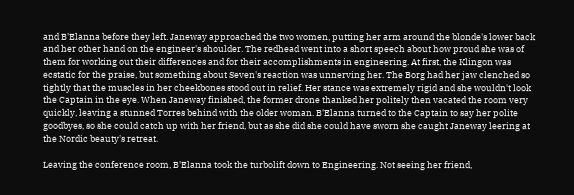and B'Elanna before they left. Janeway approached the two women, putting her arm around the blonde's lower back and her other hand on the engineer's shoulder. The redhead went into a short speech about how proud she was of them for working out their differences and for their accomplishments in engineering. At first, the Klingon was ecstatic for the praise, but something about Seven's reaction was unnerving her. The Borg had her jaw clenched so tightly that the muscles in her cheekbones stood out in relief. Her stance was extremely rigid and she wouldn't look the Captain in the eye. When Janeway finished, the former drone thanked her politely then vacated the room very quickly, leaving a stunned Torres behind with the older woman. B'Elanna turned to the Captain to say her polite goodbyes, so she could catch up with her friend, but as she did she could have sworn she caught Janeway leering at the Nordic beauty's retreat.

Leaving the conference room, B'Elanna took the turbolift down to Engineering. Not seeing her friend,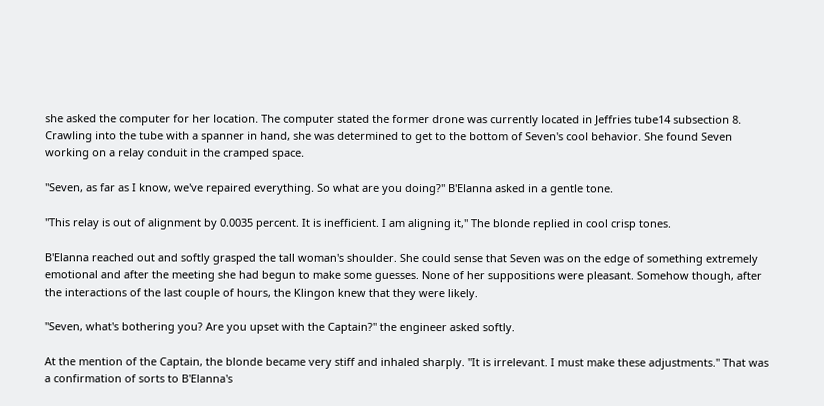she asked the computer for her location. The computer stated the former drone was currently located in Jeffries tube14 subsection 8. Crawling into the tube with a spanner in hand, she was determined to get to the bottom of Seven's cool behavior. She found Seven working on a relay conduit in the cramped space.

"Seven, as far as I know, we've repaired everything. So what are you doing?" B'Elanna asked in a gentle tone.

"This relay is out of alignment by 0.0035 percent. It is inefficient. I am aligning it," The blonde replied in cool crisp tones.

B'Elanna reached out and softly grasped the tall woman's shoulder. She could sense that Seven was on the edge of something extremely emotional and after the meeting she had begun to make some guesses. None of her suppositions were pleasant. Somehow though, after the interactions of the last couple of hours, the Klingon knew that they were likely.

"Seven, what's bothering you? Are you upset with the Captain?" the engineer asked softly.

At the mention of the Captain, the blonde became very stiff and inhaled sharply. "It is irrelevant. I must make these adjustments." That was a confirmation of sorts to B'Elanna's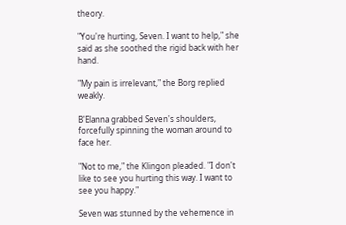theory.

"You're hurting, Seven. I want to help," she said as she soothed the rigid back with her hand.

"My pain is irrelevant," the Borg replied weakly.

B'Elanna grabbed Seven's shoulders, forcefully spinning the woman around to face her.

"Not to me," the Klingon pleaded. "I don't like to see you hurting this way. I want to see you happy."

Seven was stunned by the vehemence in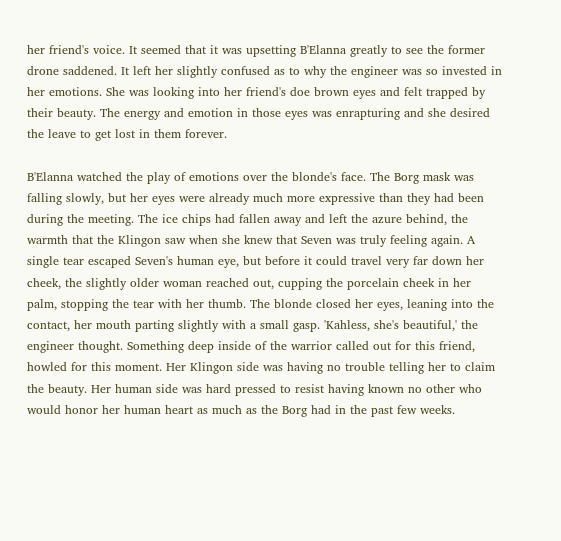her friend's voice. It seemed that it was upsetting B'Elanna greatly to see the former drone saddened. It left her slightly confused as to why the engineer was so invested in her emotions. She was looking into her friend's doe brown eyes and felt trapped by their beauty. The energy and emotion in those eyes was enrapturing and she desired the leave to get lost in them forever.

B'Elanna watched the play of emotions over the blonde's face. The Borg mask was falling slowly, but her eyes were already much more expressive than they had been during the meeting. The ice chips had fallen away and left the azure behind, the warmth that the Klingon saw when she knew that Seven was truly feeling again. A single tear escaped Seven's human eye, but before it could travel very far down her cheek, the slightly older woman reached out, cupping the porcelain cheek in her palm, stopping the tear with her thumb. The blonde closed her eyes, leaning into the contact, her mouth parting slightly with a small gasp. 'Kahless, she's beautiful,' the engineer thought. Something deep inside of the warrior called out for this friend, howled for this moment. Her Klingon side was having no trouble telling her to claim the beauty. Her human side was hard pressed to resist having known no other who would honor her human heart as much as the Borg had in the past few weeks.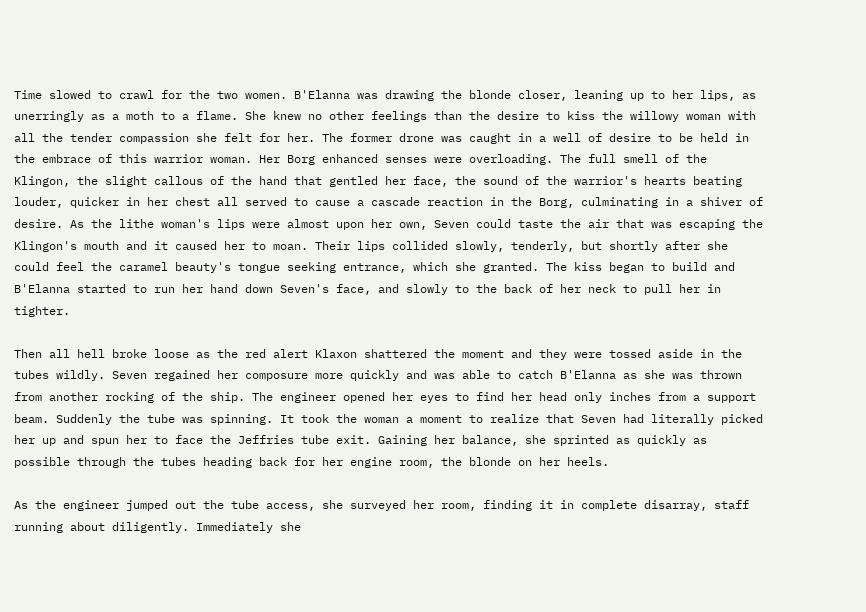Time slowed to crawl for the two women. B'Elanna was drawing the blonde closer, leaning up to her lips, as unerringly as a moth to a flame. She knew no other feelings than the desire to kiss the willowy woman with all the tender compassion she felt for her. The former drone was caught in a well of desire to be held in the embrace of this warrior woman. Her Borg enhanced senses were overloading. The full smell of the Klingon, the slight callous of the hand that gentled her face, the sound of the warrior's hearts beating louder, quicker in her chest all served to cause a cascade reaction in the Borg, culminating in a shiver of desire. As the lithe woman's lips were almost upon her own, Seven could taste the air that was escaping the Klingon's mouth and it caused her to moan. Their lips collided slowly, tenderly, but shortly after she could feel the caramel beauty's tongue seeking entrance, which she granted. The kiss began to build and B'Elanna started to run her hand down Seven's face, and slowly to the back of her neck to pull her in tighter.

Then all hell broke loose as the red alert Klaxon shattered the moment and they were tossed aside in the tubes wildly. Seven regained her composure more quickly and was able to catch B'Elanna as she was thrown from another rocking of the ship. The engineer opened her eyes to find her head only inches from a support beam. Suddenly the tube was spinning. It took the woman a moment to realize that Seven had literally picked her up and spun her to face the Jeffries tube exit. Gaining her balance, she sprinted as quickly as possible through the tubes heading back for her engine room, the blonde on her heels.

As the engineer jumped out the tube access, she surveyed her room, finding it in complete disarray, staff running about diligently. Immediately she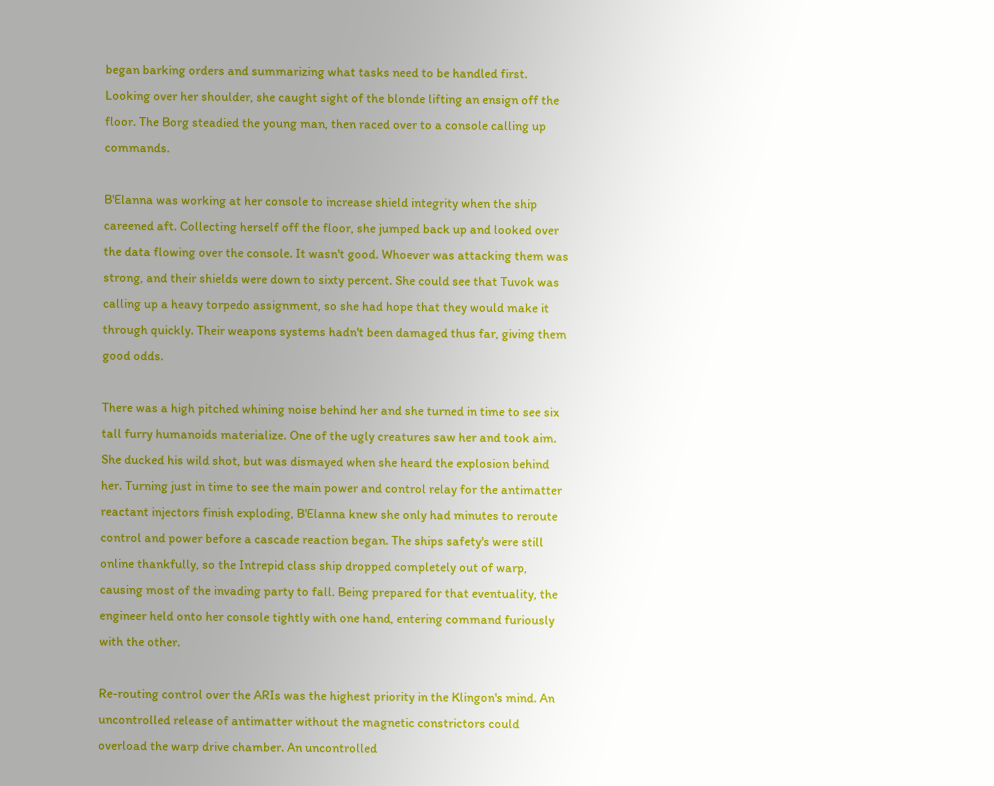began barking orders and summarizing what tasks need to be handled first. Looking over her shoulder, she caught sight of the blonde lifting an ensign off the floor. The Borg steadied the young man, then raced over to a console calling up commands.

B'Elanna was working at her console to increase shield integrity when the ship careened aft. Collecting herself off the floor, she jumped back up and looked over the data flowing over the console. It wasn't good. Whoever was attacking them was strong, and their shields were down to sixty percent. She could see that Tuvok was calling up a heavy torpedo assignment, so she had hope that they would make it through quickly. Their weapons systems hadn't been damaged thus far, giving them good odds.

There was a high pitched whining noise behind her and she turned in time to see six tall furry humanoids materialize. One of the ugly creatures saw her and took aim. She ducked his wild shot, but was dismayed when she heard the explosion behind her. Turning just in time to see the main power and control relay for the antimatter reactant injectors finish exploding, B'Elanna knew she only had minutes to reroute control and power before a cascade reaction began. The ships safety's were still online thankfully, so the Intrepid class ship dropped completely out of warp, causing most of the invading party to fall. Being prepared for that eventuality, the engineer held onto her console tightly with one hand, entering command furiously with the other.

Re-routing control over the ARIs was the highest priority in the Klingon's mind. An uncontrolled release of antimatter without the magnetic constrictors could overload the warp drive chamber. An uncontrolled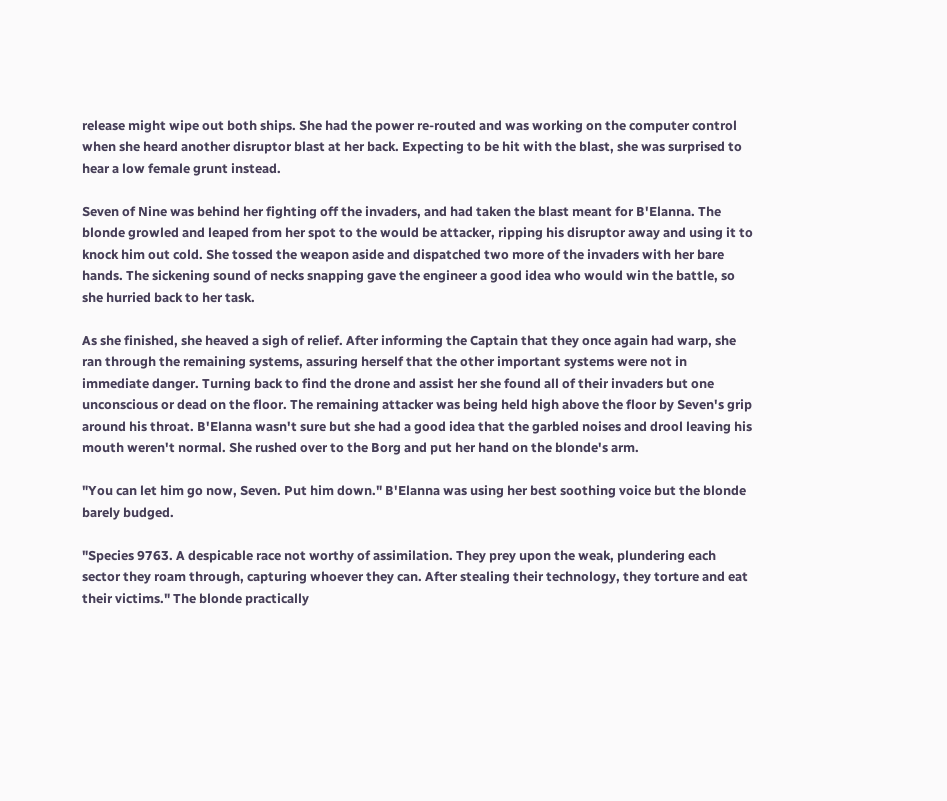release might wipe out both ships. She had the power re-routed and was working on the computer control when she heard another disruptor blast at her back. Expecting to be hit with the blast, she was surprised to hear a low female grunt instead.

Seven of Nine was behind her fighting off the invaders, and had taken the blast meant for B'Elanna. The blonde growled and leaped from her spot to the would be attacker, ripping his disruptor away and using it to knock him out cold. She tossed the weapon aside and dispatched two more of the invaders with her bare hands. The sickening sound of necks snapping gave the engineer a good idea who would win the battle, so she hurried back to her task.

As she finished, she heaved a sigh of relief. After informing the Captain that they once again had warp, she ran through the remaining systems, assuring herself that the other important systems were not in immediate danger. Turning back to find the drone and assist her she found all of their invaders but one unconscious or dead on the floor. The remaining attacker was being held high above the floor by Seven's grip around his throat. B'Elanna wasn't sure but she had a good idea that the garbled noises and drool leaving his mouth weren't normal. She rushed over to the Borg and put her hand on the blonde's arm.

"You can let him go now, Seven. Put him down." B'Elanna was using her best soothing voice but the blonde barely budged.

"Species 9763. A despicable race not worthy of assimilation. They prey upon the weak, plundering each sector they roam through, capturing whoever they can. After stealing their technology, they torture and eat their victims." The blonde practically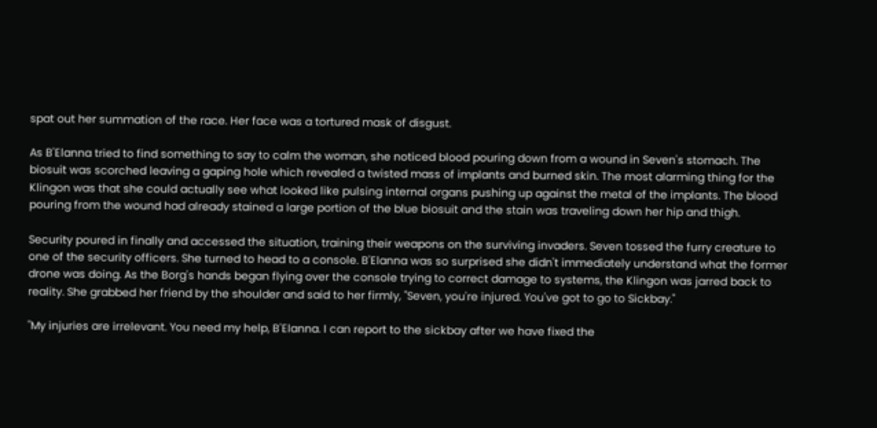spat out her summation of the race. Her face was a tortured mask of disgust.

As B'Elanna tried to find something to say to calm the woman, she noticed blood pouring down from a wound in Seven's stomach. The biosuit was scorched leaving a gaping hole which revealed a twisted mass of implants and burned skin. The most alarming thing for the Klingon was that she could actually see what looked like pulsing internal organs pushing up against the metal of the implants. The blood pouring from the wound had already stained a large portion of the blue biosuit and the stain was traveling down her hip and thigh.

Security poured in finally and accessed the situation, training their weapons on the surviving invaders. Seven tossed the furry creature to one of the security officers. She turned to head to a console. B'Elanna was so surprised she didn't immediately understand what the former drone was doing. As the Borg's hands began flying over the console trying to correct damage to systems, the Klingon was jarred back to reality. She grabbed her friend by the shoulder and said to her firmly, "Seven, you're injured. You've got to go to Sickbay."

"My injuries are irrelevant. You need my help, B'Elanna. I can report to the sickbay after we have fixed the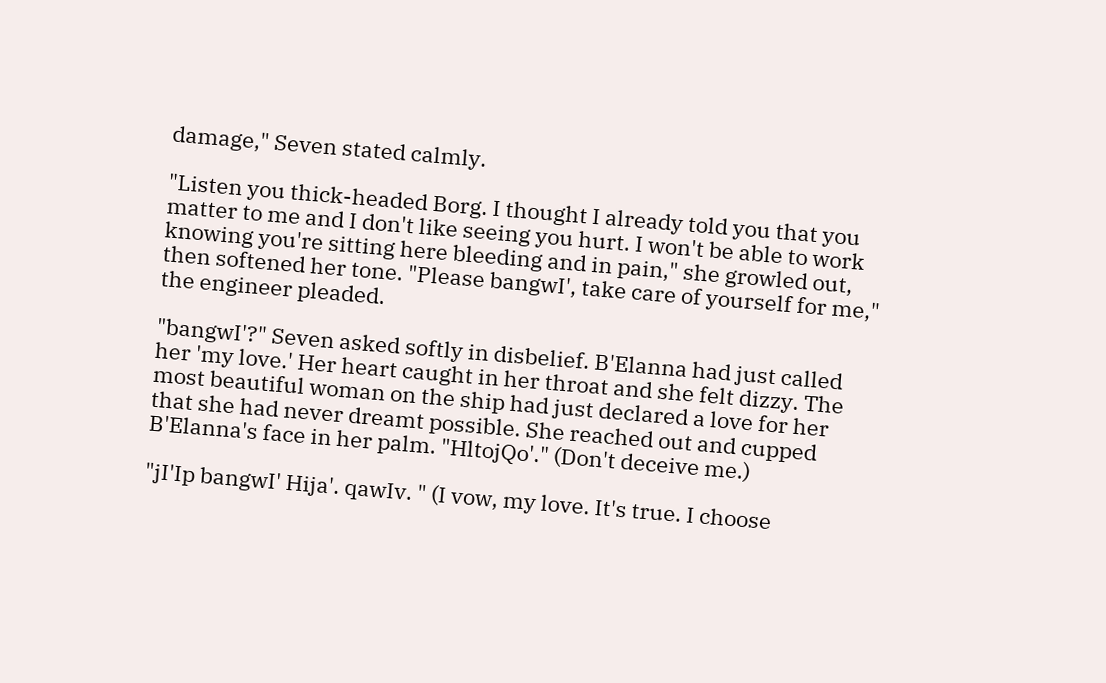damage," Seven stated calmly.

"Listen you thick-headed Borg. I thought I already told you that you matter to me and I don't like seeing you hurt. I won't be able to work knowing you're sitting here bleeding and in pain," she growled out, then softened her tone. "Please bangwI', take care of yourself for me," the engineer pleaded.

"bangwI'?" Seven asked softly in disbelief. B'Elanna had just called her 'my love.' Her heart caught in her throat and she felt dizzy. The most beautiful woman on the ship had just declared a love for her that she had never dreamt possible. She reached out and cupped B'Elanna's face in her palm. "HltojQo'." (Don't deceive me.)

"jI'Ip bangwI' Hija'. qawIv. " (I vow, my love. It's true. I choose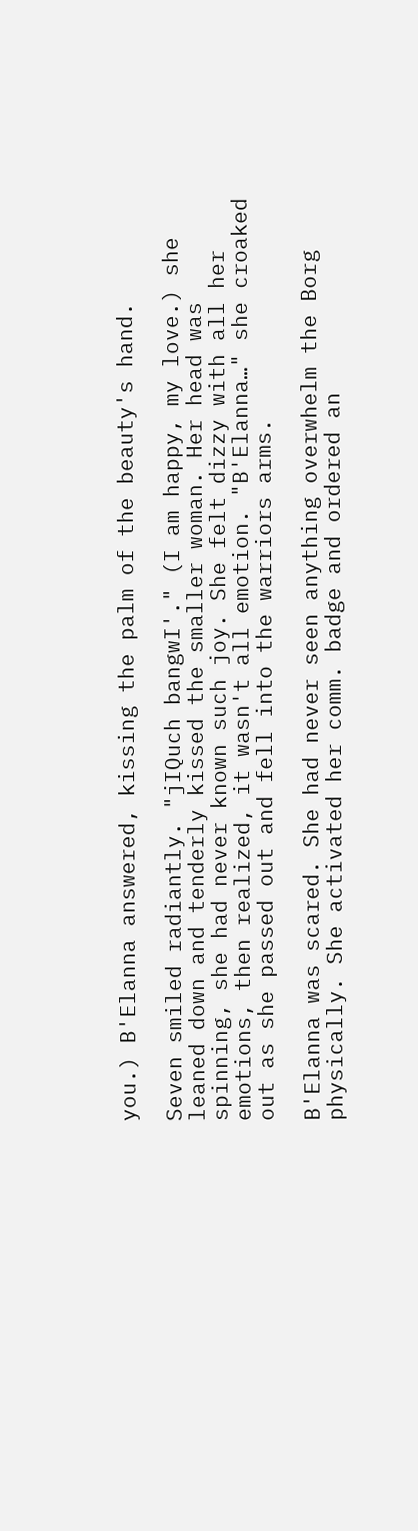you.) B'Elanna answered, kissing the palm of the beauty's hand.

Seven smiled radiantly. "jIQuch bangwI'." (I am happy, my love.) she leaned down and tenderly kissed the smaller woman. Her head was spinning, she had never known such joy. She felt dizzy with all her emotions, then realized, it wasn't all emotion. "B'Elanna…" she croaked out as she passed out and fell into the warriors arms.

B'Elanna was scared. She had never seen anything overwhelm the Borg physically. She activated her comm. badge and ordered an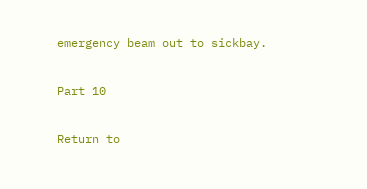emergency beam out to sickbay.

Part 10

Return to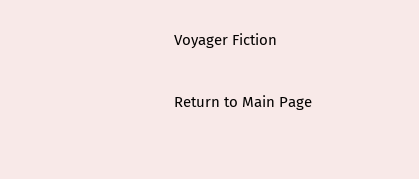Voyager Fiction

Return to Main Page